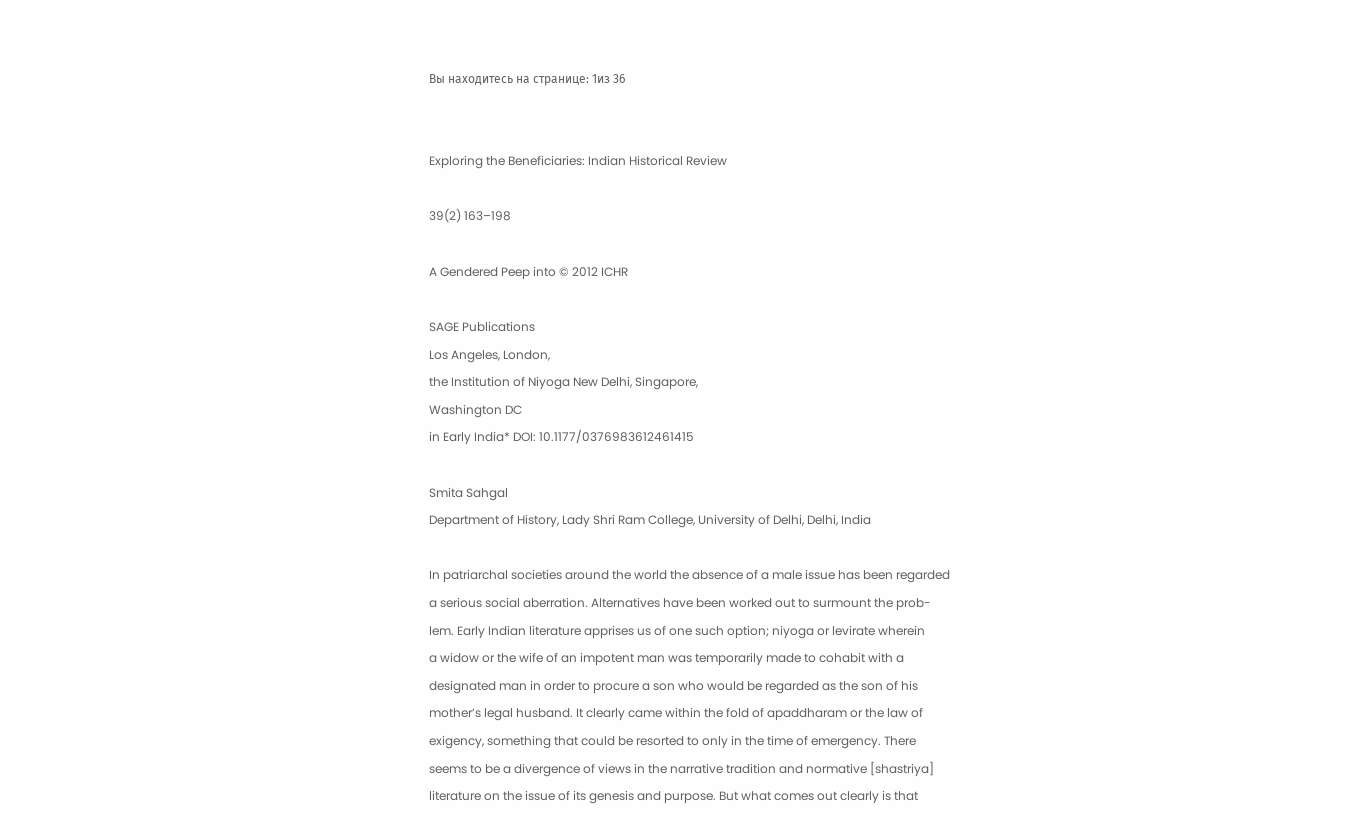Вы находитесь на странице: 1из 36


Exploring the Beneficiaries: Indian Historical Review

39(2) 163–198

A Gendered Peep into © 2012 ICHR

SAGE Publications
Los Angeles, London,
the Institution of Niyoga New Delhi, Singapore,
Washington DC
in Early India* DOI: 10.1177/0376983612461415

Smita Sahgal
Department of History, Lady Shri Ram College, University of Delhi, Delhi, India

In patriarchal societies around the world the absence of a male issue has been regarded
a serious social aberration. Alternatives have been worked out to surmount the prob-
lem. Early Indian literature apprises us of one such option; niyoga or levirate wherein
a widow or the wife of an impotent man was temporarily made to cohabit with a
designated man in order to procure a son who would be regarded as the son of his
mother’s legal husband. It clearly came within the fold of apaddharam or the law of
exigency, something that could be resorted to only in the time of emergency. There
seems to be a divergence of views in the narrative tradition and normative [shastriya]
literature on the issue of its genesis and purpose. But what comes out clearly is that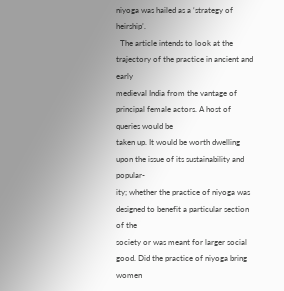niyoga was hailed as a ‘strategy of heirship’.
  The article intends to look at the trajectory of the practice in ancient and early
medieval India from the vantage of principal female actors. A host of queries would be
taken up. It would be worth dwelling upon the issue of its sustainability and popular-
ity; whether the practice of niyoga was designed to benefit a particular section of the
society or was meant for larger social good. Did the practice of niyoga bring women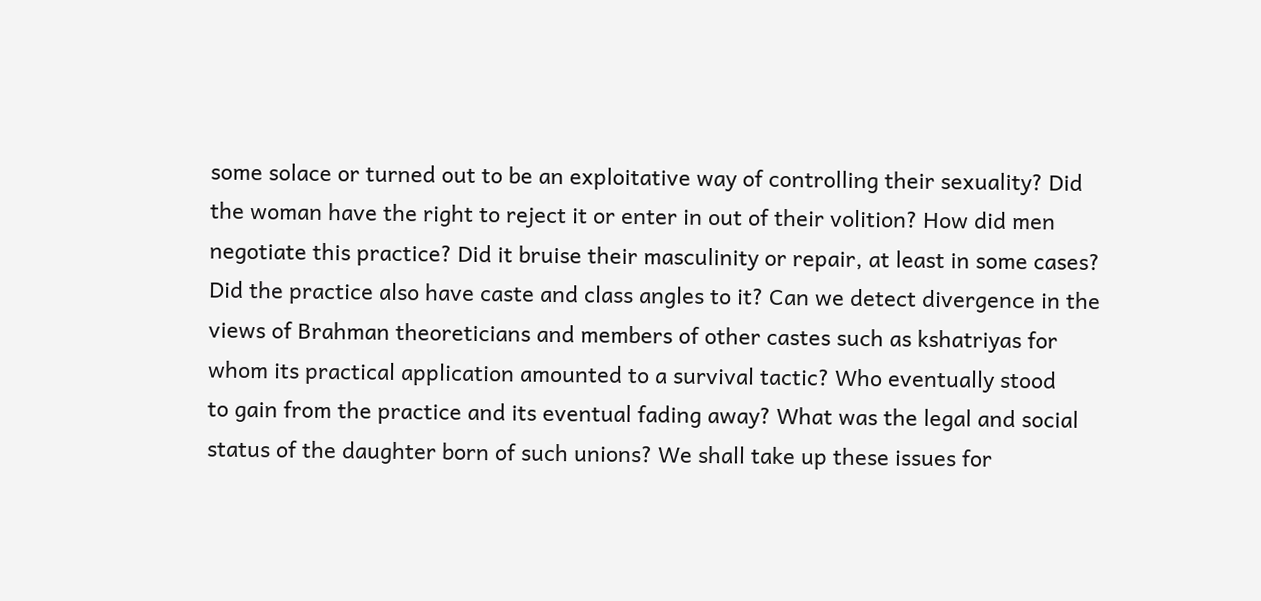some solace or turned out to be an exploitative way of controlling their sexuality? Did
the woman have the right to reject it or enter in out of their volition? How did men
negotiate this practice? Did it bruise their masculinity or repair, at least in some cases?
Did the practice also have caste and class angles to it? Can we detect divergence in the
views of Brahman theoreticians and members of other castes such as kshatriyas for
whom its practical application amounted to a survival tactic? Who eventually stood
to gain from the practice and its eventual fading away? What was the legal and social
status of the daughter born of such unions? We shall take up these issues for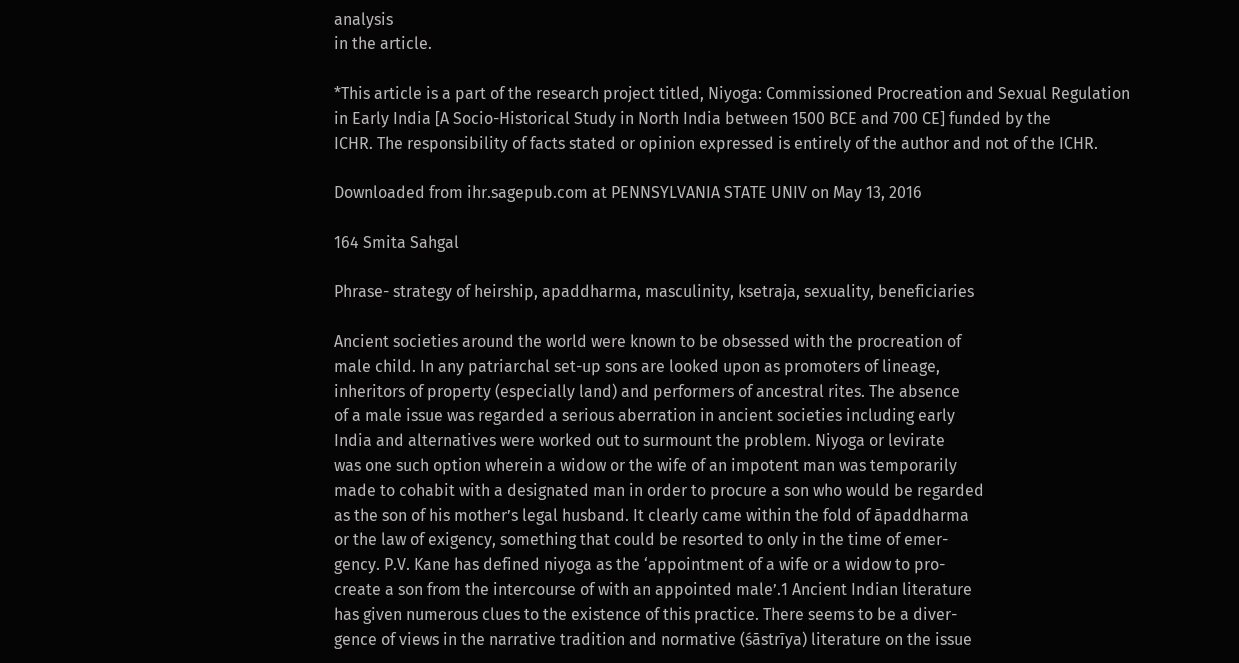analysis
in the article.

*This article is a part of the research project titled, Niyoga: Commissioned Procreation and Sexual Regulation
in Early India [A Socio-Historical Study in North India between 1500 BCE and 700 CE] funded by the
ICHR. The responsibility of facts stated or opinion expressed is entirely of the author and not of the ICHR.

Downloaded from ihr.sagepub.com at PENNSYLVANIA STATE UNIV on May 13, 2016

164 Smita Sahgal

Phrase- strategy of heirship, apaddharma, masculinity, ksetraja, sexuality, beneficiaries

Ancient societies around the world were known to be obsessed with the procreation of
male child. In any patriarchal set-up sons are looked upon as promoters of lineage,
inheritors of property (especially land) and performers of ancestral rites. The absence
of a male issue was regarded a serious aberration in ancient societies including early
India and alternatives were worked out to surmount the problem. Niyoga or levirate
was one such option wherein a widow or the wife of an impotent man was temporarily
made to cohabit with a designated man in order to procure a son who would be regarded
as the son of his mother’s legal husband. It clearly came within the fold of āpaddharma
or the law of exigency, something that could be resorted to only in the time of emer-
gency. P.V. Kane has defined niyoga as the ‘appointment of a wife or a widow to pro-
create a son from the intercourse of with an appointed male’.1 Ancient Indian literature
has given numerous clues to the existence of this practice. There seems to be a diver-
gence of views in the narrative tradition and normative (śāstrīya) literature on the issue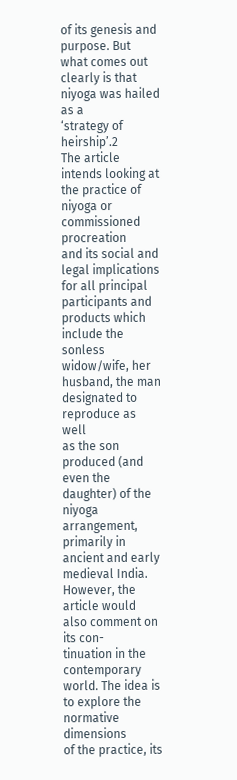of its genesis and purpose. But what comes out clearly is that niyoga was hailed as a
‘strategy of heirship’.2
The article intends looking at the practice of niyoga or commissioned procreation
and its social and legal implications for all principal participants and products which
include the sonless widow/wife, her husband, the man designated to reproduce as well
as the son produced (and even the daughter) of the niyoga arrangement, primarily in
ancient and early medieval India. However, the article would also comment on its con-
tinuation in the contemporary world. The idea is to explore the normative dimensions
of the practice, its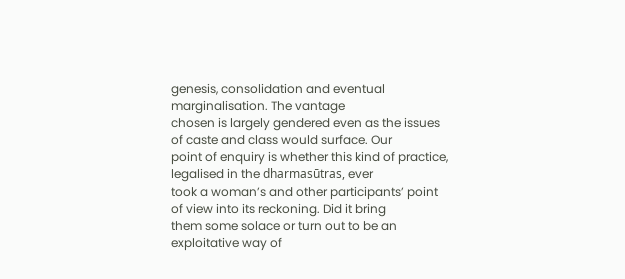genesis, consolidation and eventual marginalisation. The vantage
chosen is largely gendered even as the issues of caste and class would surface. Our
point of enquiry is whether this kind of practice, legalised in the dharmasūtras, ever
took a woman’s and other participants’ point of view into its reckoning. Did it bring
them some solace or turn out to be an exploitative way of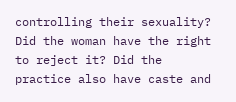controlling their sexuality?
Did the woman have the right to reject it? Did the practice also have caste and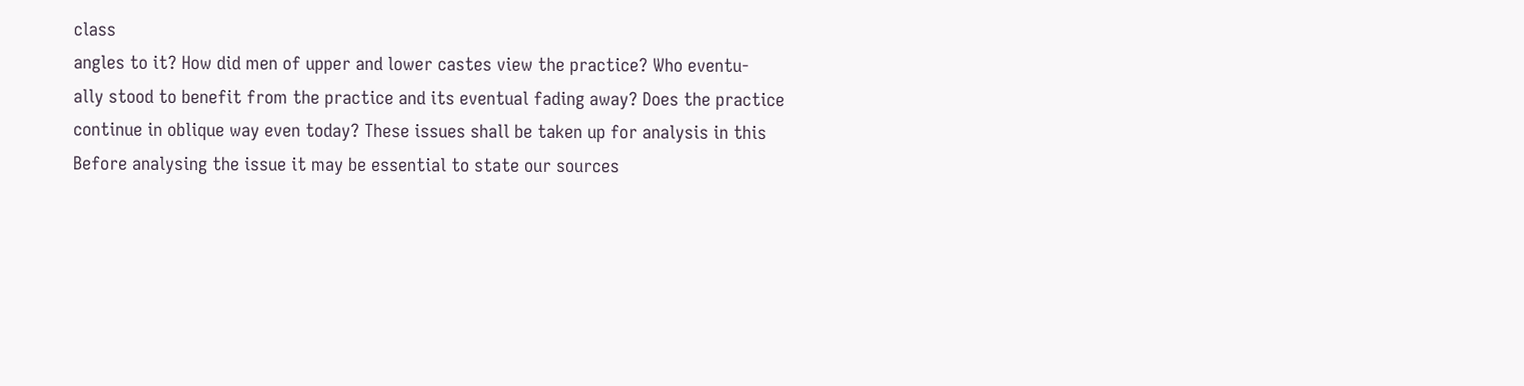class
angles to it? How did men of upper and lower castes view the practice? Who eventu-
ally stood to benefit from the practice and its eventual fading away? Does the practice
continue in oblique way even today? These issues shall be taken up for analysis in this
Before analysing the issue it may be essential to state our sources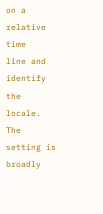on a relative time
line and identify the locale. The setting is broadly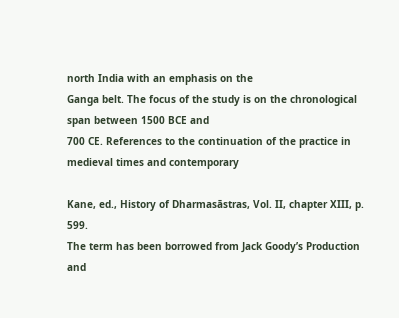north India with an emphasis on the
Ganga belt. The focus of the study is on the chronological span between 1500 BCE and
700 CE. References to the continuation of the practice in medieval times and contemporary

Kane, ed., History of Dharmasāstras, Vol. II, chapter XIII, p. 599.
The term has been borrowed from Jack Goody’s Production and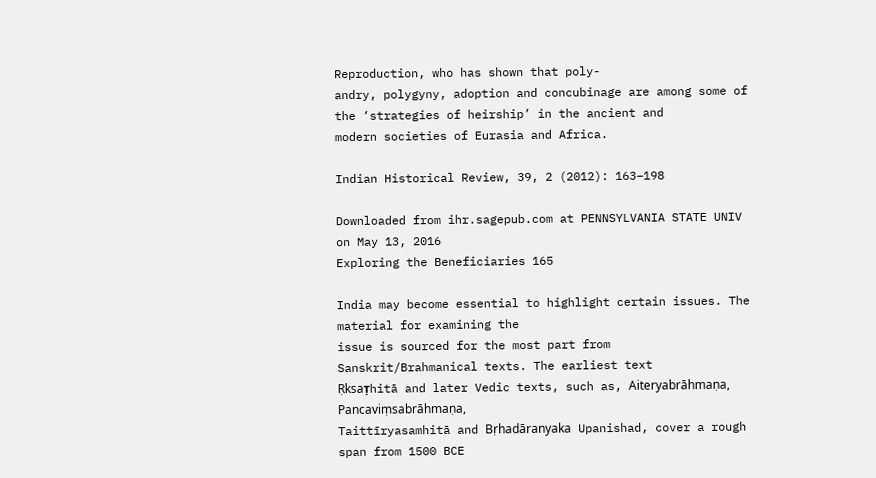Reproduction, who has shown that poly-
andry, polygyny, adoption and concubinage are among some of the ‘strategies of heirship’ in the ancient and
modern societies of Eurasia and Africa.

Indian Historical Review, 39, 2 (2012): 163–198

Downloaded from ihr.sagepub.com at PENNSYLVANIA STATE UNIV on May 13, 2016
Exploring the Beneficiaries 165

India may become essential to highlight certain issues. The material for examining the
issue is sourced for the most part from Sanskrit/Brahmanical texts. The earliest text
Ṛksaт̣hitā and later Vedic texts, such as, Aiteryabrāhmaṇa, Pancaviṃsabrāhmaṇa,
Taittīryasamhitā and Bṛhadāranyaka Upanishad, cover a rough span from 1500 BCE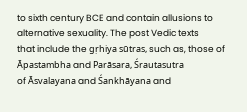to sixth century BCE and contain allusions to alternative sexuality. The post Vedic texts
that include the gṛhiya sūtras, such as, those of Āpastambha and Parāsara, Śrautasutra
of Āsvalayana and Śankhāyana and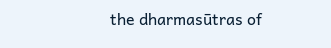the dharmasūtras of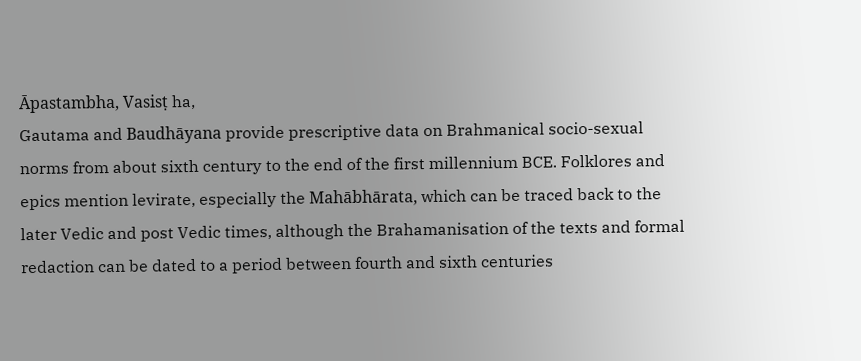Āpastambha, Vasisṭ ha,
Gautama and Baudhāyana provide prescriptive data on Brahmanical socio-sexual
norms from about sixth century to the end of the first millennium BCE. Folklores and
epics mention levirate, especially the Mahābhārata, which can be traced back to the
later Vedic and post Vedic times, although the Brahamanisation of the texts and formal
redaction can be dated to a period between fourth and sixth centuries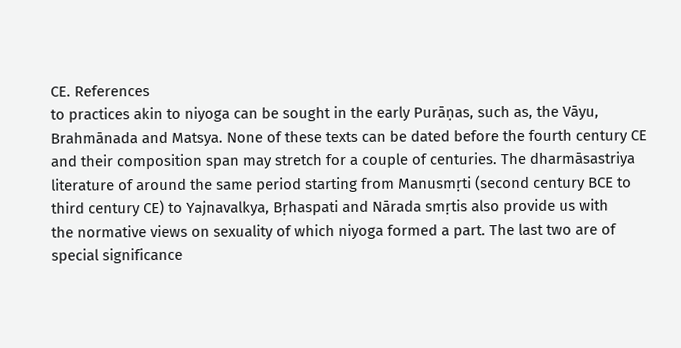CE. References
to practices akin to niyoga can be sought in the early Purāṇas, such as, the Vāyu,
Brahmānada and Matsya. None of these texts can be dated before the fourth century CE
and their composition span may stretch for a couple of centuries. The dharmāsastriya
literature of around the same period starting from Manusmṛti (second century BCE to
third century CE) to Yajnavalkya, Bṛhaspati and Nārada smṛtis also provide us with
the normative views on sexuality of which niyoga formed a part. The last two are of
special significance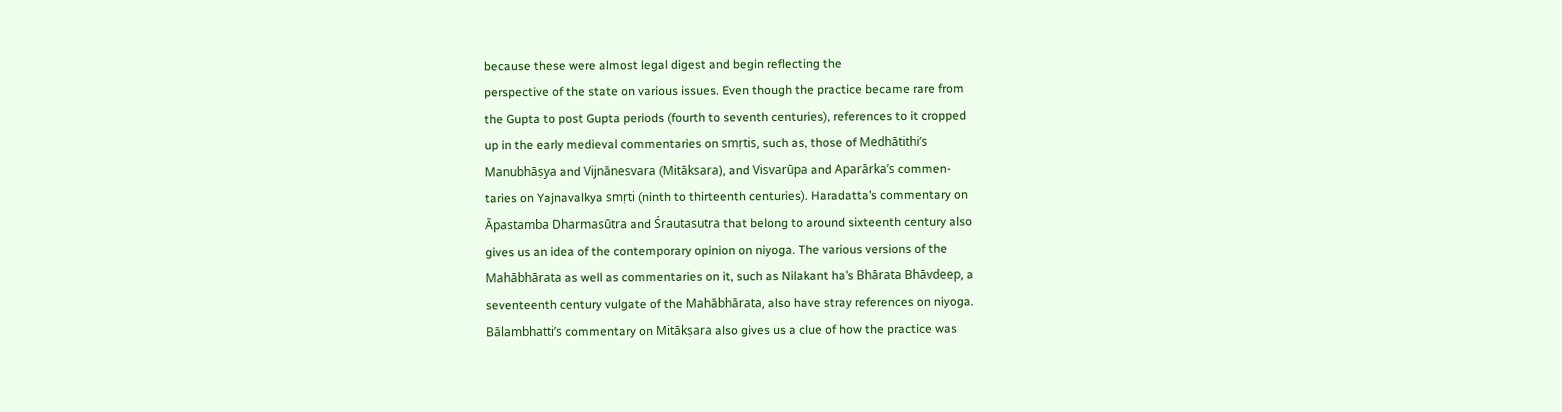because these were almost legal digest and begin reflecting the
perspective of the state on various issues. Even though the practice became rare from
the Gupta to post Gupta periods (fourth to seventh centuries), references to it cropped
up in the early medieval commentaries on smṛtis, such as, those of Medhātithi’s
Manubhāṣya and Vijnānesvara (Mitāksara), and Visvarūpa and Aparārka’s commen-
taries on Yajnavalkya smṛti (ninth to thirteenth centuries). Haradatta’s commentary on
Āpastamba Dharmasūtra and Śrautasutra that belong to around sixteenth century also
gives us an idea of the contemporary opinion on niyoga. The various versions of the
Mahābhārata as well as commentaries on it, such as Nilakant ha’s Bhārata Bhāvdeep, a
seventeenth century vulgate of the Mahābhārata, also have stray references on niyoga.
Bālambhatti’s commentary on Mitākṣara also gives us a clue of how the practice was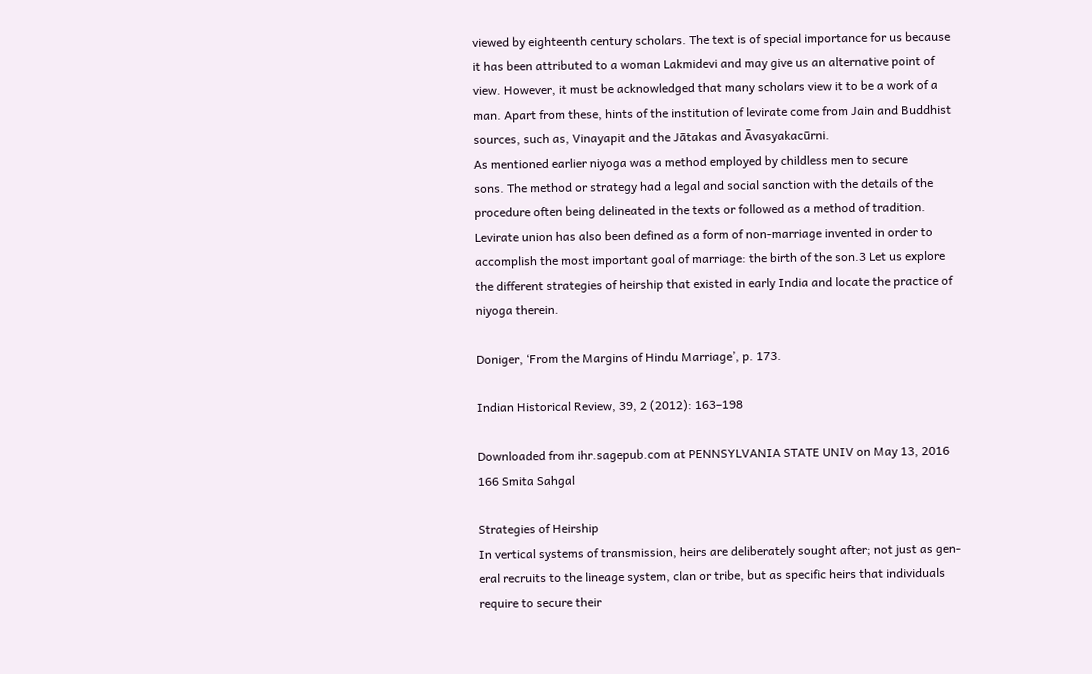viewed by eighteenth century scholars. The text is of special importance for us because
it has been attributed to a woman Lakmidevi and may give us an alternative point of
view. However, it must be acknowledged that many scholars view it to be a work of a
man. Apart from these, hints of the institution of levirate come from Jain and Buddhist
sources, such as, Vinayapit and the Jātakas and Āvasyakacūrni.
As mentioned earlier niyoga was a method employed by childless men to secure
sons. The method or strategy had a legal and social sanction with the details of the
procedure often being delineated in the texts or followed as a method of tradition.
Levirate union has also been defined as a form of non-marriage invented in order to
accomplish the most important goal of marriage: the birth of the son.3 Let us explore
the different strategies of heirship that existed in early India and locate the practice of
niyoga therein.

Doniger, ‘From the Margins of Hindu Marriage’, p. 173.

Indian Historical Review, 39, 2 (2012): 163–198

Downloaded from ihr.sagepub.com at PENNSYLVANIA STATE UNIV on May 13, 2016
166 Smita Sahgal

Strategies of Heirship
In vertical systems of transmission, heirs are deliberately sought after; not just as gen-
eral recruits to the lineage system, clan or tribe, but as specific heirs that individuals
require to secure their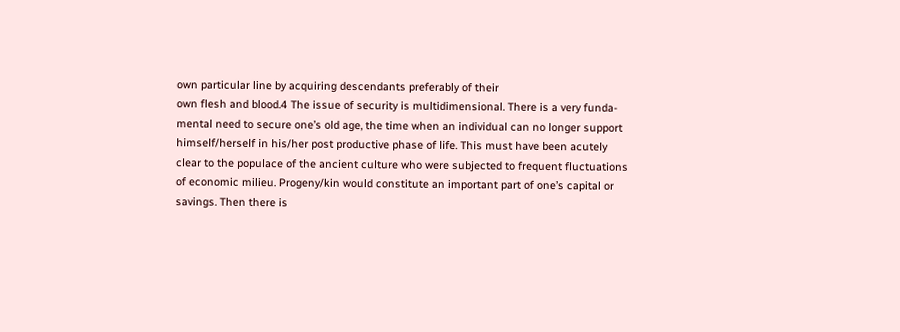own particular line by acquiring descendants preferably of their
own flesh and blood.4 The issue of security is multidimensional. There is a very funda-
mental need to secure one’s old age, the time when an individual can no longer support
himself/herself in his/her post productive phase of life. This must have been acutely
clear to the populace of the ancient culture who were subjected to frequent fluctuations
of economic milieu. Progeny/kin would constitute an important part of one’s capital or
savings. Then there is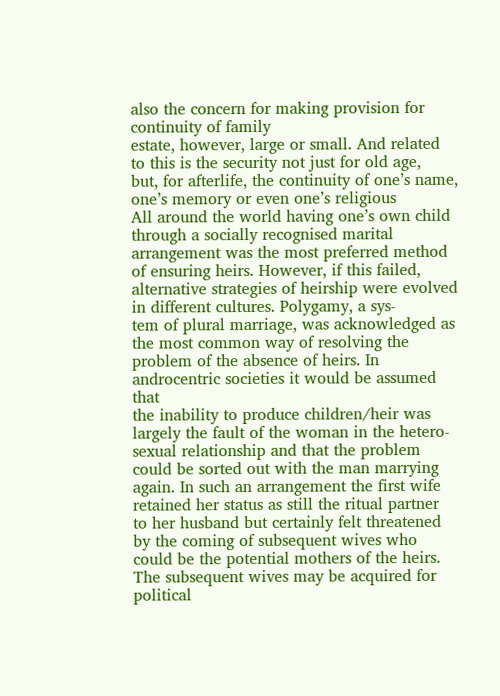also the concern for making provision for continuity of family
estate, however, large or small. And related to this is the security not just for old age,
but, for afterlife, the continuity of one’s name, one’s memory or even one’s religious
All around the world having one’s own child through a socially recognised marital
arrangement was the most preferred method of ensuring heirs. However, if this failed,
alternative strategies of heirship were evolved in different cultures. Polygamy, a sys-
tem of plural marriage, was acknowledged as the most common way of resolving the
problem of the absence of heirs. In androcentric societies it would be assumed that
the inability to produce children/heir was largely the fault of the woman in the hetero-
sexual relationship and that the problem could be sorted out with the man marrying
again. In such an arrangement the first wife retained her status as still the ritual partner
to her husband but certainly felt threatened by the coming of subsequent wives who
could be the potential mothers of the heirs. The subsequent wives may be acquired for
political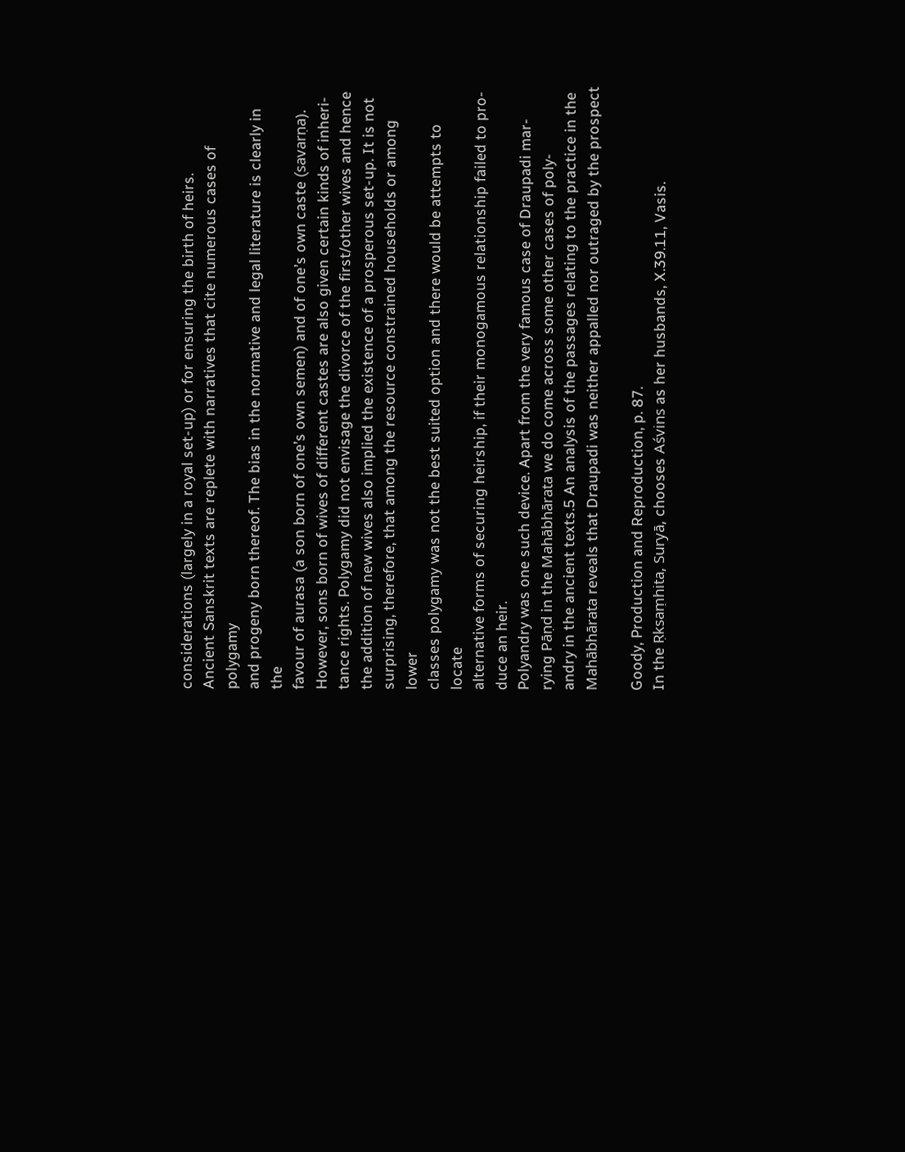considerations (largely in a royal set-up) or for ensuring the birth of heirs.
Ancient Sanskrit texts are replete with narratives that cite numerous cases of polygamy
and progeny born thereof. The bias in the normative and legal literature is clearly in the
favour of aurasa (a son born of one’s own semen) and of one’s own caste (savarṇa).
However, sons born of wives of different castes are also given certain kinds of inheri-
tance rights. Polygamy did not envisage the divorce of the first/other wives and hence
the addition of new wives also implied the existence of a prosperous set-up. It is not
surprising, therefore, that among the resource constrained households or among lower
classes polygamy was not the best suited option and there would be attempts to locate
alternative forms of securing heirship, if their monogamous relationship failed to pro-
duce an heir.
Polyandry was one such device. Apart from the very famous case of Draupadi mar-
rying Pāṇd in the Mahābhārata we do come across some other cases of poly-
andry in the ancient texts.5 An analysis of the passages relating to the practice in the
Mahābhārata reveals that Draupadi was neither appalled nor outraged by the prospect

Goody, Production and Reproduction, p. 87.
In the Ṛksaṃhita, Suryā, chooses Aśvins as her husbands, X.39.11, Vasis.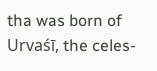tha was born of Urvaśī, the celes-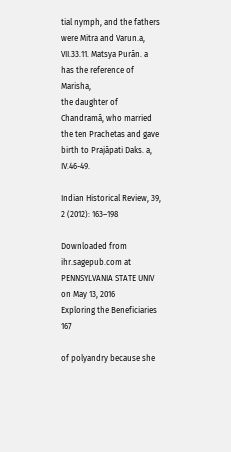tial nymph, and the fathers were Mitra and Varun.a, VII.33.11. Matsya Purān. a has the reference of Marisha,
the daughter of Chandramā, who married the ten Prachetas and gave birth to Prajāpati Daks. a, IV.46-49.

Indian Historical Review, 39, 2 (2012): 163–198

Downloaded from ihr.sagepub.com at PENNSYLVANIA STATE UNIV on May 13, 2016
Exploring the Beneficiaries 167

of polyandry because she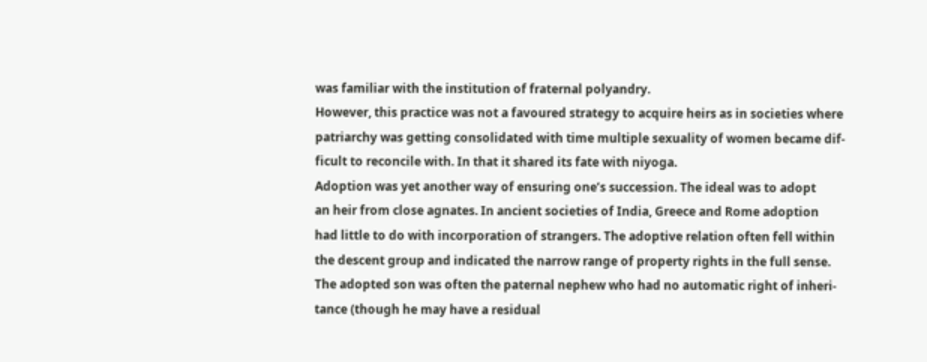was familiar with the institution of fraternal polyandry.
However, this practice was not a favoured strategy to acquire heirs as in societies where
patriarchy was getting consolidated with time multiple sexuality of women became dif-
ficult to reconcile with. In that it shared its fate with niyoga.
Adoption was yet another way of ensuring one’s succession. The ideal was to adopt
an heir from close agnates. In ancient societies of India, Greece and Rome adoption
had little to do with incorporation of strangers. The adoptive relation often fell within
the descent group and indicated the narrow range of property rights in the full sense.
The adopted son was often the paternal nephew who had no automatic right of inheri-
tance (though he may have a residual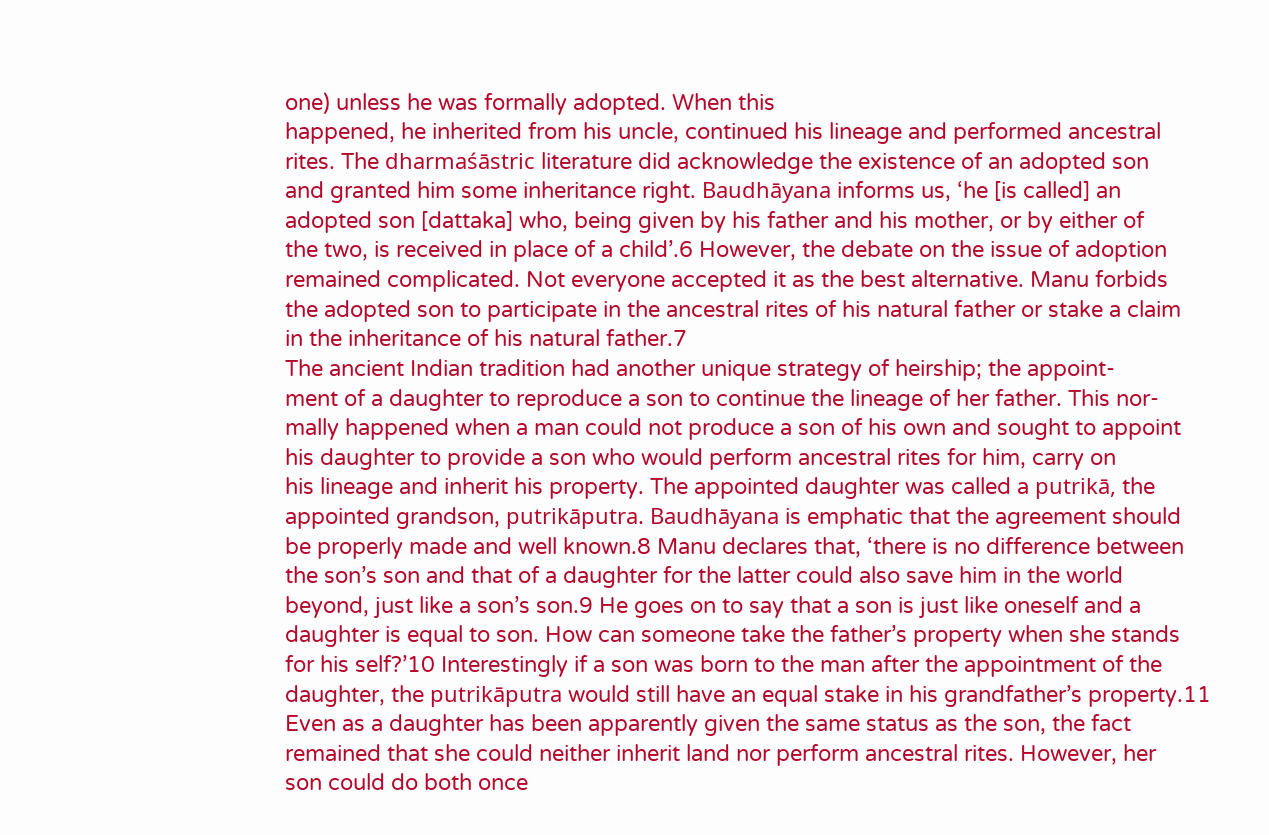one) unless he was formally adopted. When this
happened, he inherited from his uncle, continued his lineage and performed ancestral
rites. The dharmaśāstric literature did acknowledge the existence of an adopted son
and granted him some inheritance right. Baudhāyana informs us, ‘he [is called] an
adopted son [dattaka] who, being given by his father and his mother, or by either of
the two, is received in place of a child’.6 However, the debate on the issue of adoption
remained complicated. Not everyone accepted it as the best alternative. Manu forbids
the adopted son to participate in the ancestral rites of his natural father or stake a claim
in the inheritance of his natural father.7
The ancient Indian tradition had another unique strategy of heirship; the appoint-
ment of a daughter to reproduce a son to continue the lineage of her father. This nor-
mally happened when a man could not produce a son of his own and sought to appoint
his daughter to provide a son who would perform ancestral rites for him, carry on
his lineage and inherit his property. The appointed daughter was called a putrikā, the
appointed grandson, putrikāputra. Baudhāyana is emphatic that the agreement should
be properly made and well known.8 Manu declares that, ‘there is no difference between
the son’s son and that of a daughter for the latter could also save him in the world
beyond, just like a son’s son.9 He goes on to say that a son is just like oneself and a
daughter is equal to son. How can someone take the father’s property when she stands
for his self?’10 Interestingly if a son was born to the man after the appointment of the
daughter, the putrikāputra would still have an equal stake in his grandfather’s property.11
Even as a daughter has been apparently given the same status as the son, the fact
remained that she could neither inherit land nor perform ancestral rites. However, her
son could do both once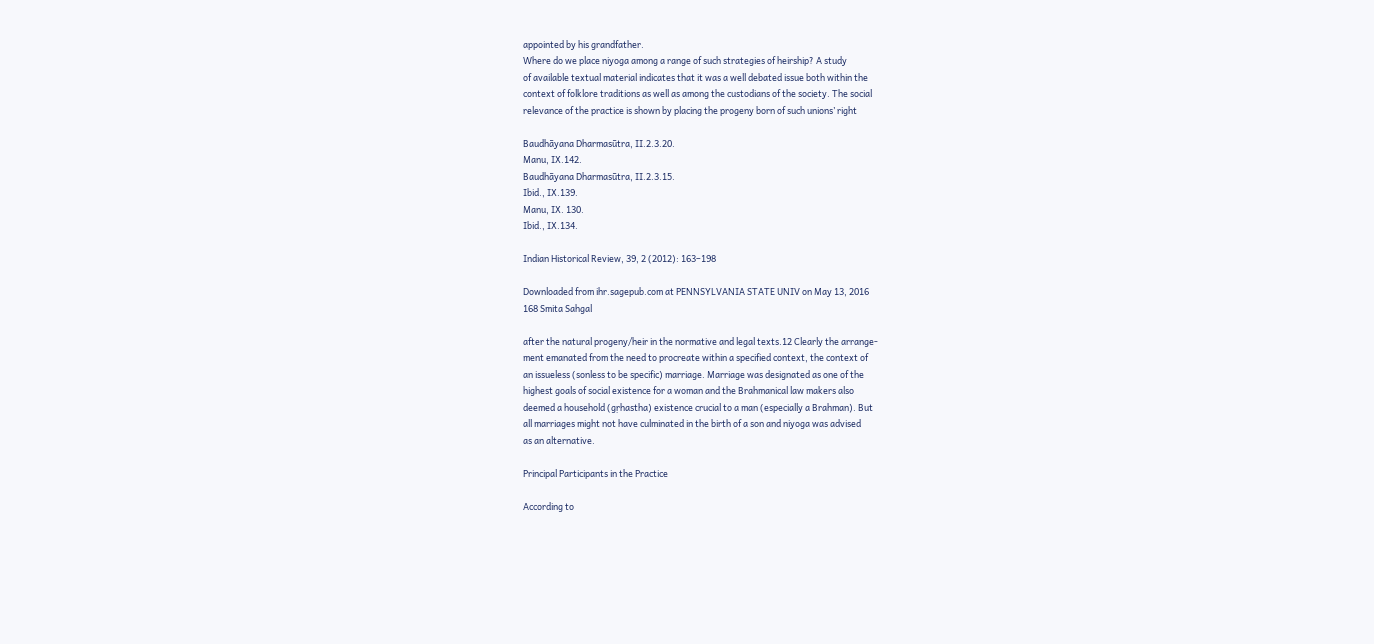appointed by his grandfather.
Where do we place niyoga among a range of such strategies of heirship? A study
of available textual material indicates that it was a well debated issue both within the
context of folklore traditions as well as among the custodians of the society. The social
relevance of the practice is shown by placing the progeny born of such unions’ right

Baudhāyana Dharmasūtra, II.2.3.20.
Manu, IX.142.
Baudhāyana Dharmasūtra, II.2.3.15.
Ibid., IX.139.
Manu, IX. 130.
Ibid., IX.134.

Indian Historical Review, 39, 2 (2012): 163–198

Downloaded from ihr.sagepub.com at PENNSYLVANIA STATE UNIV on May 13, 2016
168 Smita Sahgal

after the natural progeny/heir in the normative and legal texts.12 Clearly the arrange-
ment emanated from the need to procreate within a specified context, the context of
an issueless (sonless to be specific) marriage. Marriage was designated as one of the
highest goals of social existence for a woman and the Brahmanical law makers also
deemed a household (gṛhastha) existence crucial to a man (especially a Brahman). But
all marriages might not have culminated in the birth of a son and niyoga was advised
as an alternative.

Principal Participants in the Practice

According to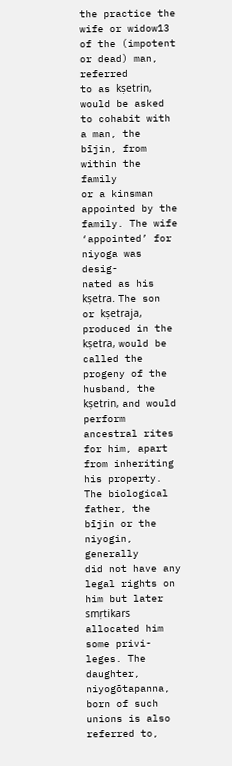the practice the wife or widow13 of the (impotent or dead) man, referred
to as kṣetrin, would be asked to cohabit with a man, the bījin, from within the family
or a kinsman appointed by the family. The wife ‘appointed’ for niyoga was desig-
nated as his kṣetra. The son or kṣetraja, produced in the kṣetra, would be called the
progeny of the husband, the kṣetrin, and would perform ancestral rites for him, apart
from inheriting his property. The biological father, the bījin or the niyogin, generally
did not have any legal rights on him but later smṛtikars allocated him some privi-
leges. The daughter, niyogōtapanna, born of such unions is also referred to,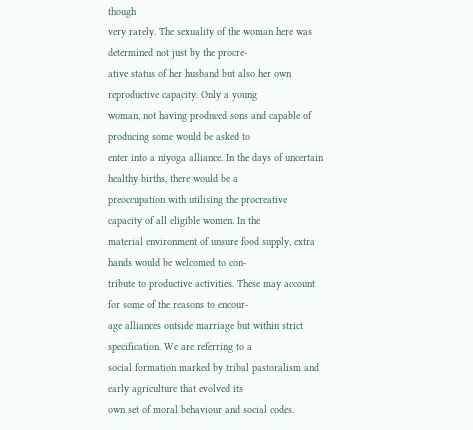though
very rarely. The sexuality of the woman here was determined not just by the procre-
ative status of her husband but also her own reproductive capacity. Only a young
woman, not having produced sons and capable of producing some would be asked to
enter into a niyoga alliance. In the days of uncertain healthy births, there would be a
preoccupation with utilising the procreative capacity of all eligible women. In the
material environment of unsure food supply, extra hands would be welcomed to con-
tribute to productive activities. These may account for some of the reasons to encour-
age alliances outside marriage but within strict specification. We are referring to a
social formation marked by tribal pastoralism and early agriculture that evolved its
own set of moral behaviour and social codes.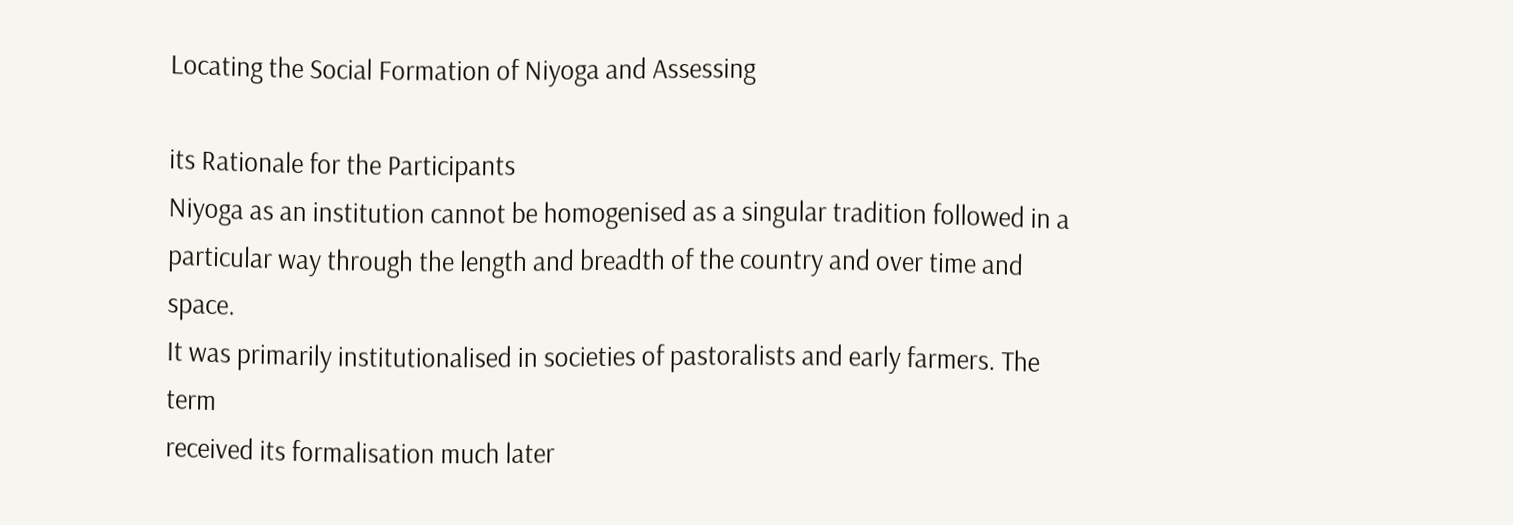Locating the Social Formation of Niyoga and Assessing

its Rationale for the Participants
Niyoga as an institution cannot be homogenised as a singular tradition followed in a
particular way through the length and breadth of the country and over time and space.
It was primarily institutionalised in societies of pastoralists and early farmers. The term
received its formalisation much later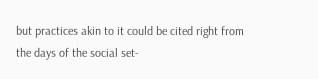but practices akin to it could be cited right from
the days of the social set-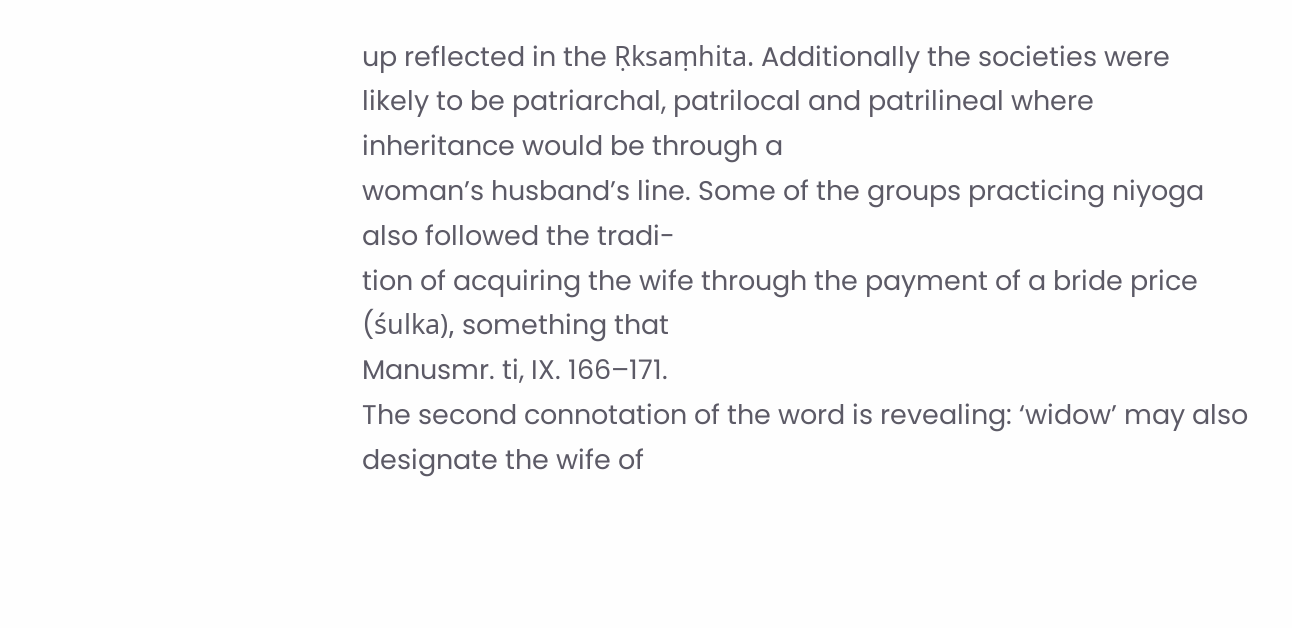up reflected in the Ṛksaṃhita. Additionally the societies were
likely to be patriarchal, patrilocal and patrilineal where inheritance would be through a
woman’s husband’s line. Some of the groups practicing niyoga also followed the tradi-
tion of acquiring the wife through the payment of a bride price (śulka), something that
Manusmr. ti, IX. 166–171.
The second connotation of the word is revealing: ‘widow’ may also designate the wife of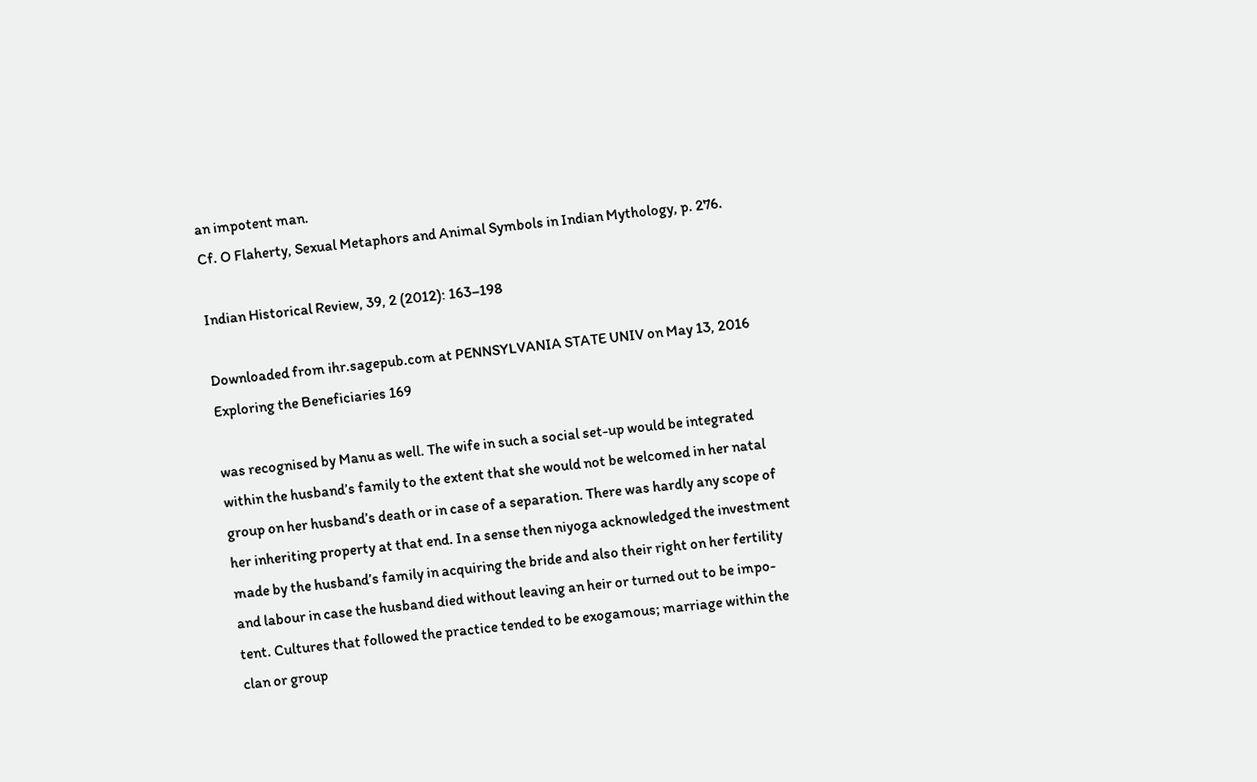an impotent man.
Cf. O Flaherty, Sexual Metaphors and Animal Symbols in Indian Mythology, p. 276.

Indian Historical Review, 39, 2 (2012): 163–198

Downloaded from ihr.sagepub.com at PENNSYLVANIA STATE UNIV on May 13, 2016
Exploring the Beneficiaries 169

was recognised by Manu as well. The wife in such a social set-up would be integrated
within the husband’s family to the extent that she would not be welcomed in her natal
group on her husband’s death or in case of a separation. There was hardly any scope of
her inheriting property at that end. In a sense then niyoga acknowledged the investment
made by the husband’s family in acquiring the bride and also their right on her fertility
and labour in case the husband died without leaving an heir or turned out to be impo-
tent. Cultures that followed the practice tended to be exogamous; marriage within the
clan or group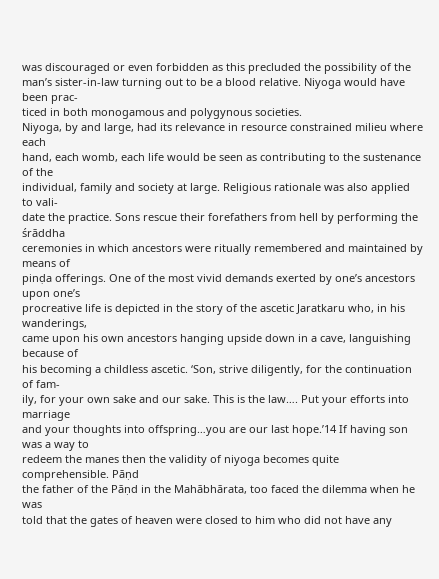was discouraged or even forbidden as this precluded the possibility of the
man’s sister-in-law turning out to be a blood relative. Niyoga would have been prac-
ticed in both monogamous and polygynous societies.
Niyoga, by and large, had its relevance in resource constrained milieu where each
hand, each womb, each life would be seen as contributing to the sustenance of the
individual, family and society at large. Religious rationale was also applied to vali-
date the practice. Sons rescue their forefathers from hell by performing the śrāddha
ceremonies in which ancestors were ritually remembered and maintained by means of
pinḍa offerings. One of the most vivid demands exerted by one’s ancestors upon one’s
procreative life is depicted in the story of the ascetic Jaratkaru who, in his wanderings,
came upon his own ancestors hanging upside down in a cave, languishing because of
his becoming a childless ascetic. ‘Son, strive diligently, for the continuation of fam-
ily, for your own sake and our sake. This is the law…. Put your efforts into marriage
and your thoughts into offspring…you are our last hope.’14 If having son was a way to
redeem the manes then the validity of niyoga becomes quite comprehensible. Pāṇd
the father of the Pāṇd in the Mahābhārata, too faced the dilemma when he was
told that the gates of heaven were closed to him who did not have any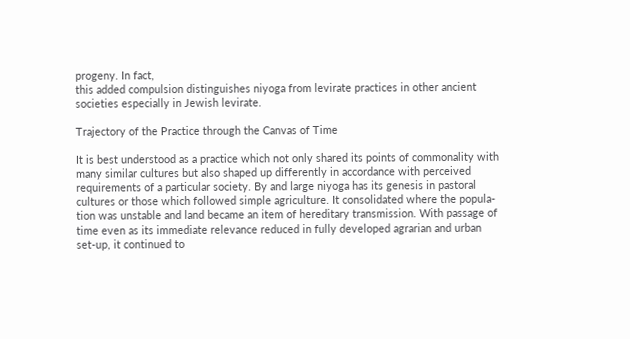progeny. In fact,
this added compulsion distinguishes niyoga from levirate practices in other ancient
societies especially in Jewish levirate.

Trajectory of the Practice through the Canvas of Time

It is best understood as a practice which not only shared its points of commonality with
many similar cultures but also shaped up differently in accordance with perceived
requirements of a particular society. By and large niyoga has its genesis in pastoral
cultures or those which followed simple agriculture. It consolidated where the popula-
tion was unstable and land became an item of hereditary transmission. With passage of
time even as its immediate relevance reduced in fully developed agrarian and urban
set-up, it continued to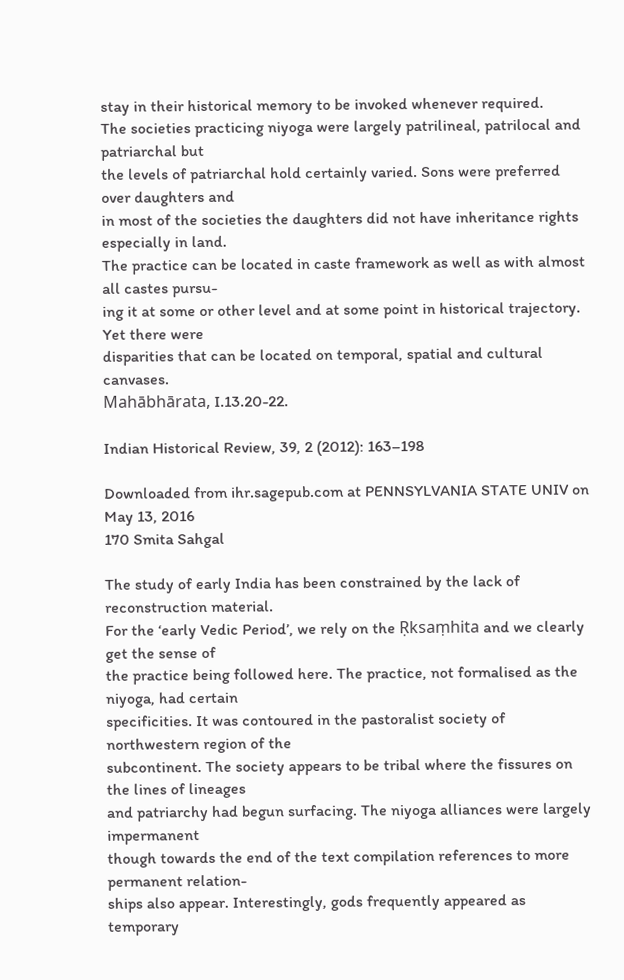stay in their historical memory to be invoked whenever required.
The societies practicing niyoga were largely patrilineal, patrilocal and patriarchal but
the levels of patriarchal hold certainly varied. Sons were preferred over daughters and
in most of the societies the daughters did not have inheritance rights especially in land.
The practice can be located in caste framework as well as with almost all castes pursu-
ing it at some or other level and at some point in historical trajectory. Yet there were
disparities that can be located on temporal, spatial and cultural canvases.
Mahābhārata, I.13.20-22.

Indian Historical Review, 39, 2 (2012): 163–198

Downloaded from ihr.sagepub.com at PENNSYLVANIA STATE UNIV on May 13, 2016
170 Smita Sahgal

The study of early India has been constrained by the lack of reconstruction material.
For the ‘early Vedic Period’, we rely on the Ṛksaṃhita and we clearly get the sense of
the practice being followed here. The practice, not formalised as the niyoga, had certain
specificities. It was contoured in the pastoralist society of northwestern region of the
subcontinent. The society appears to be tribal where the fissures on the lines of lineages
and patriarchy had begun surfacing. The niyoga alliances were largely impermanent
though towards the end of the text compilation references to more permanent relation-
ships also appear. Interestingly, gods frequently appeared as temporary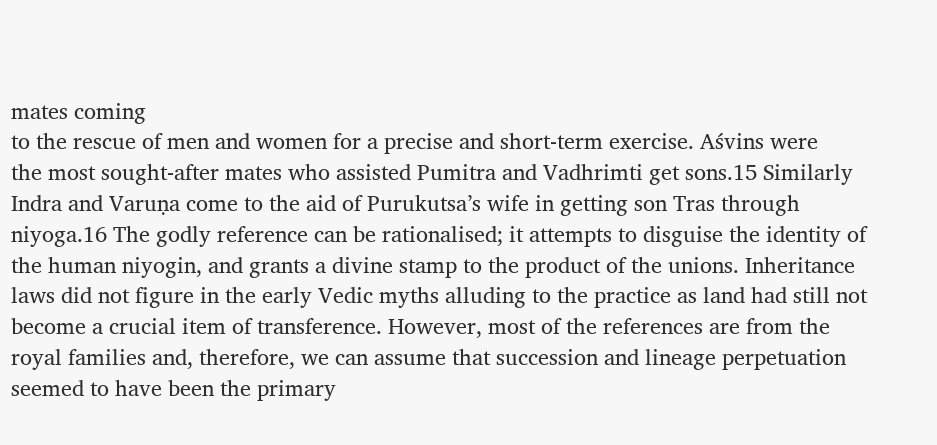mates coming
to the rescue of men and women for a precise and short-term exercise. Aśvins were
the most sought-after mates who assisted Pumitra and Vadhrimti get sons.15 Similarly
Indra and Varuṇa come to the aid of Purukutsa’s wife in getting son Tras through
niyoga.16 The godly reference can be rationalised; it attempts to disguise the identity of
the human niyogin, and grants a divine stamp to the product of the unions. Inheritance
laws did not figure in the early Vedic myths alluding to the practice as land had still not
become a crucial item of transference. However, most of the references are from the
royal families and, therefore, we can assume that succession and lineage perpetuation
seemed to have been the primary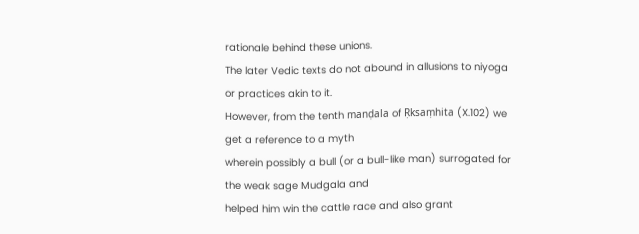rationale behind these unions.
The later Vedic texts do not abound in allusions to niyoga or practices akin to it.
However, from the tenth manḍala of Ṛksaṃhita (X.102) we get a reference to a myth
wherein possibly a bull (or a bull-like man) surrogated for the weak sage Mudgala and
helped him win the cattle race and also grant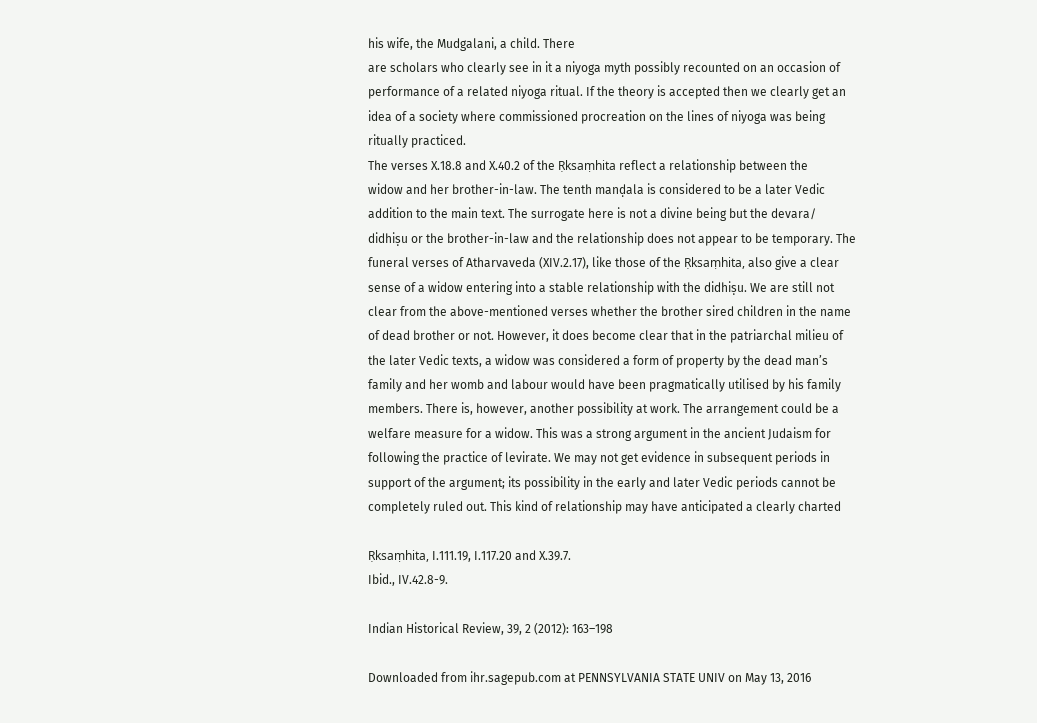his wife, the Mudgalani, a child. There
are scholars who clearly see in it a niyoga myth possibly recounted on an occasion of
performance of a related niyoga ritual. If the theory is accepted then we clearly get an
idea of a society where commissioned procreation on the lines of niyoga was being
ritually practiced.
The verses X.18.8 and X.40.2 of the Ṛksaṃhita reflect a relationship between the
widow and her brother-in-law. The tenth manḍala is considered to be a later Vedic
addition to the main text. The surrogate here is not a divine being but the devara/
didhiṣu or the brother-in-law and the relationship does not appear to be temporary. The
funeral verses of Atharvaveda (XIV.2.17), like those of the Ṛksaṃhita, also give a clear
sense of a widow entering into a stable relationship with the didhiṣu. We are still not
clear from the above-mentioned verses whether the brother sired children in the name
of dead brother or not. However, it does become clear that in the patriarchal milieu of
the later Vedic texts, a widow was considered a form of property by the dead man’s
family and her womb and labour would have been pragmatically utilised by his family
members. There is, however, another possibility at work. The arrangement could be a
welfare measure for a widow. This was a strong argument in the ancient Judaism for
following the practice of levirate. We may not get evidence in subsequent periods in
support of the argument; its possibility in the early and later Vedic periods cannot be
completely ruled out. This kind of relationship may have anticipated a clearly charted

Ṛksaṃhita, I.111.19, I.117.20 and X.39.7.
Ibid., IV.42.8-9.

Indian Historical Review, 39, 2 (2012): 163–198

Downloaded from ihr.sagepub.com at PENNSYLVANIA STATE UNIV on May 13, 2016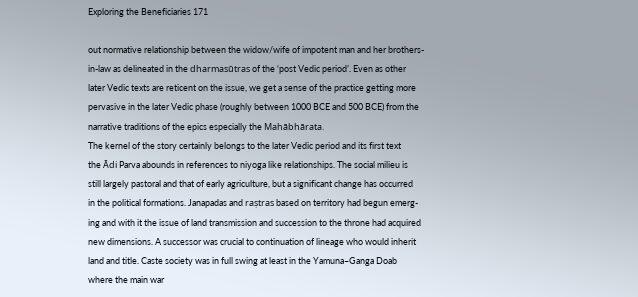Exploring the Beneficiaries 171

out normative relationship between the widow/wife of impotent man and her brothers-
in-law as delineated in the dharmasūtras of the ‘post Vedic period’. Even as other
later Vedic texts are reticent on the issue, we get a sense of the practice getting more
pervasive in the later Vedic phase (roughly between 1000 BCE and 500 BCE) from the
narrative traditions of the epics especially the Mahābhārata.
The kernel of the story certainly belongs to the later Vedic period and its first text
the Ādi Parva abounds in references to niyoga like relationships. The social milieu is
still largely pastoral and that of early agriculture, but a significant change has occurred
in the political formations. Janapadas and raṣtras based on territory had begun emerg-
ing and with it the issue of land transmission and succession to the throne had acquired
new dimensions. A successor was crucial to continuation of lineage who would inherit
land and title. Caste society was in full swing at least in the Yamuna–Ganga Doab
where the main war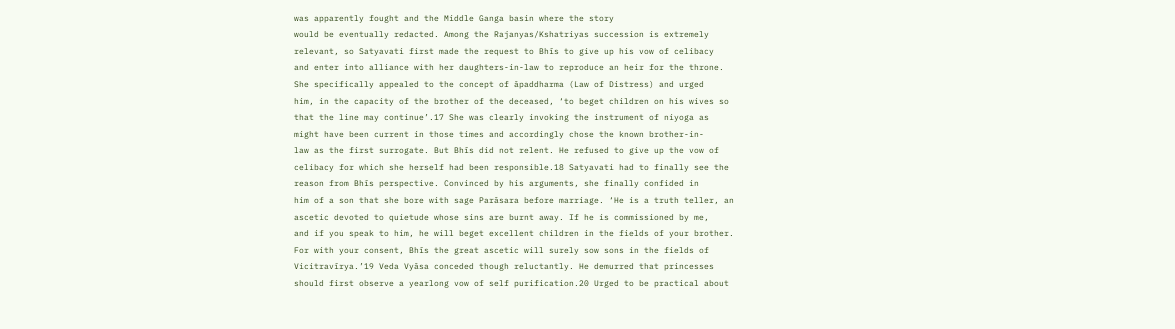was apparently fought and the Middle Ganga basin where the story
would be eventually redacted. Among the Rajanyas/Kshatriyas succession is extremely
relevant, so Satyavati first made the request to Bhīs to give up his vow of celibacy
and enter into alliance with her daughters-in-law to reproduce an heir for the throne.
She specifically appealed to the concept of āpaddharma (Law of Distress) and urged
him, in the capacity of the brother of the deceased, ‘to beget children on his wives so
that the line may continue’.17 She was clearly invoking the instrument of niyoga as
might have been current in those times and accordingly chose the known brother-in-
law as the first surrogate. But Bhīs did not relent. He refused to give up the vow of
celibacy for which she herself had been responsible.18 Satyavati had to finally see the
reason from Bhīs perspective. Convinced by his arguments, she finally confided in
him of a son that she bore with sage Parāsara before marriage. ‘He is a truth teller, an
ascetic devoted to quietude whose sins are burnt away. If he is commissioned by me,
and if you speak to him, he will beget excellent children in the fields of your brother.
For with your consent, Bhīs the great ascetic will surely sow sons in the fields of
Vicitravīrya.’19 Veda Vyāsa conceded though reluctantly. He demurred that princesses
should first observe a yearlong vow of self purification.20 Urged to be practical about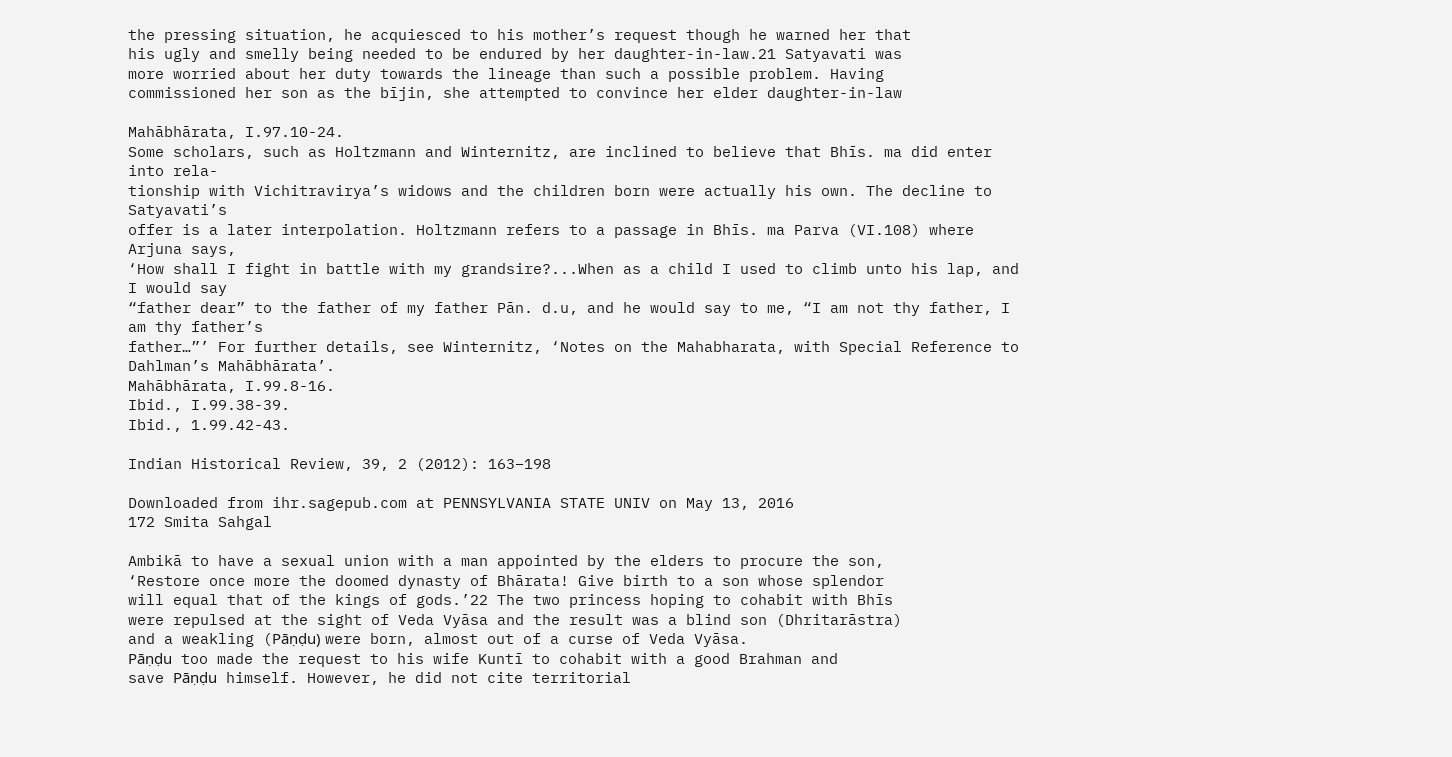the pressing situation, he acquiesced to his mother’s request though he warned her that
his ugly and smelly being needed to be endured by her daughter-in-law.21 Satyavati was
more worried about her duty towards the lineage than such a possible problem. Having
commissioned her son as the bījin, she attempted to convince her elder daughter-in-law

Mahābhārata, I.97.10-24.
Some scholars, such as Holtzmann and Winternitz, are inclined to believe that Bhīs. ma did enter into rela-
tionship with Vichitravirya’s widows and the children born were actually his own. The decline to Satyavati’s
offer is a later interpolation. Holtzmann refers to a passage in Bhīs. ma Parva (VI.108) where Arjuna says,
‘How shall I fight in battle with my grandsire?...When as a child I used to climb unto his lap, and I would say
“father dear” to the father of my father Pān. d.u, and he would say to me, “I am not thy father, I am thy father’s
father…”’ For further details, see Winternitz, ‘Notes on the Mahabharata, with Special Reference to
Dahlman’s Mahābhārata’.
Mahābhārata, I.99.8-16.
Ibid., I.99.38-39.
Ibid., 1.99.42-43.

Indian Historical Review, 39, 2 (2012): 163–198

Downloaded from ihr.sagepub.com at PENNSYLVANIA STATE UNIV on May 13, 2016
172 Smita Sahgal

Ambikā to have a sexual union with a man appointed by the elders to procure the son,
‘Restore once more the doomed dynasty of Bhārata! Give birth to a son whose splendor
will equal that of the kings of gods.’22 The two princess hoping to cohabit with Bhīs
were repulsed at the sight of Veda Vyāsa and the result was a blind son (Dhritarāstra)
and a weakling (Pāṇḍu) were born, almost out of a curse of Veda Vyāsa.
Pāṇḍu too made the request to his wife Kuntī to cohabit with a good Brahman and
save Pāṇḍu himself. However, he did not cite territorial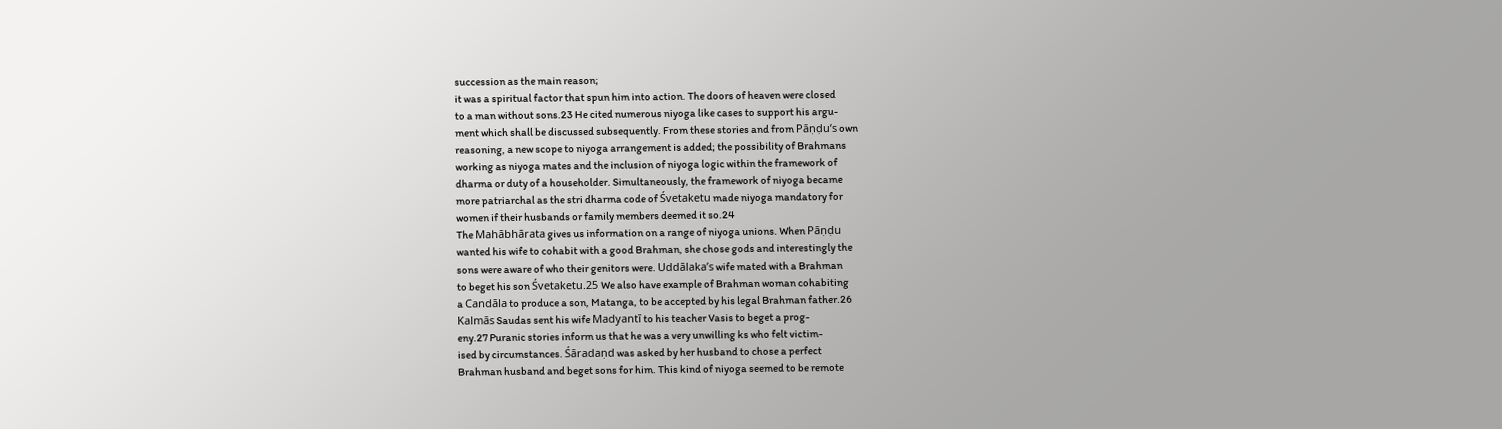succession as the main reason;
it was a spiritual factor that spun him into action. The doors of heaven were closed
to a man without sons.23 He cited numerous niyoga like cases to support his argu-
ment which shall be discussed subsequently. From these stories and from Pāṇḍu’s own
reasoning, a new scope to niyoga arrangement is added; the possibility of Brahmans
working as niyoga mates and the inclusion of niyoga logic within the framework of
dharma or duty of a householder. Simultaneously, the framework of niyoga became
more patriarchal as the stri dharma code of Śvetaketu made niyoga mandatory for
women if their husbands or family members deemed it so.24
The Mahābhārata gives us information on a range of niyoga unions. When Pāṇḍu
wanted his wife to cohabit with a good Brahman, she chose gods and interestingly the
sons were aware of who their genitors were. Uddālaka’s wife mated with a Brahman
to beget his son Śvetaketu.25 We also have example of Brahman woman cohabiting
a Candāla to produce a son, Matanga, to be accepted by his legal Brahman father.26
Kalmās Saudas sent his wife Madyantī to his teacher Vasis to beget a prog-
eny.27 Puranic stories inform us that he was a very unwilling ks who felt victim-
ised by circumstances. Śāradaṇd was asked by her husband to chose a perfect
Brahman husband and beget sons for him. This kind of niyoga seemed to be remote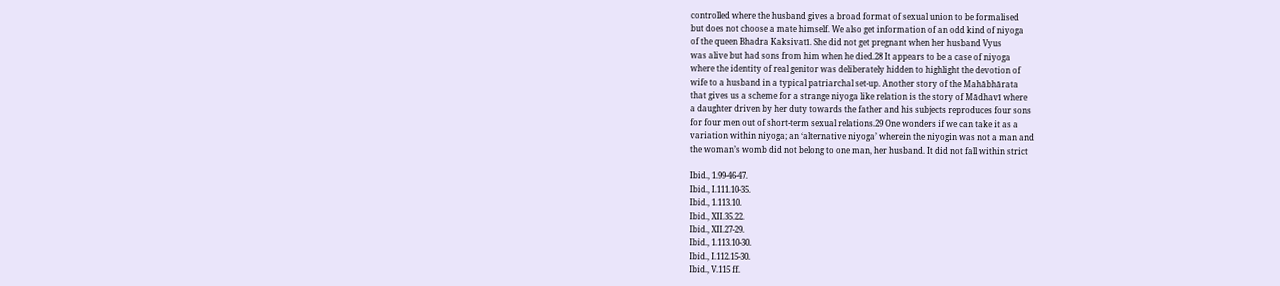controlled where the husband gives a broad format of sexual union to be formalised
but does not choose a mate himself. We also get information of an odd kind of niyoga
of the queen Bhadra Kaksivatī. She did not get pregnant when her husband Vyus
was alive but had sons from him when he died.28 It appears to be a case of niyoga
where the identity of real genitor was deliberately hidden to highlight the devotion of
wife to a husband in a typical patriarchal set-up. Another story of the Mahābhārata
that gives us a scheme for a strange niyoga like relation is the story of Mādhavī where
a daughter driven by her duty towards the father and his subjects reproduces four sons
for four men out of short-term sexual relations.29 One wonders if we can take it as a
variation within niyoga; an ‘alternative niyoga’ wherein the niyogin was not a man and
the woman’s womb did not belong to one man, her husband. It did not fall within strict

Ibid., 1.99-46-47.
Ibid., I.111.10-35.
Ibid., 1.113.10.
Ibid., XII.35.22.
Ibid., XII.27-29.
Ibid., 1.113.10-30.
Ibid., I.112.15-30.
Ibid., V.115 ff.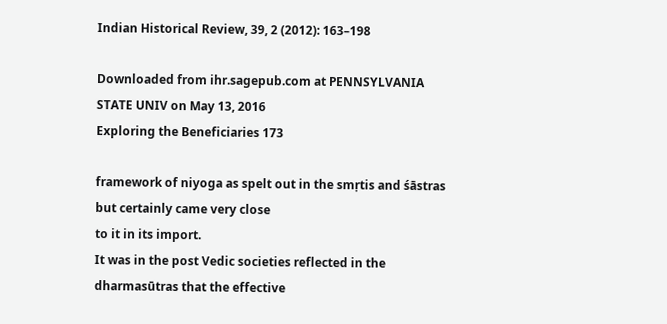Indian Historical Review, 39, 2 (2012): 163–198

Downloaded from ihr.sagepub.com at PENNSYLVANIA STATE UNIV on May 13, 2016
Exploring the Beneficiaries 173

framework of niyoga as spelt out in the smṛtis and śāstras but certainly came very close
to it in its import.
It was in the post Vedic societies reflected in the dharmasūtras that the effective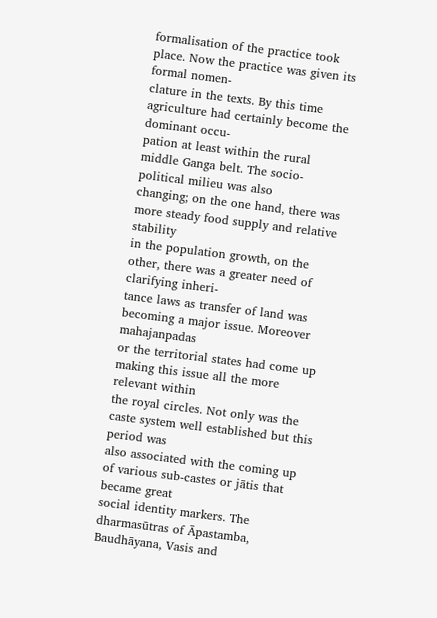formalisation of the practice took place. Now the practice was given its formal nomen-
clature in the texts. By this time agriculture had certainly become the dominant occu-
pation at least within the rural middle Ganga belt. The socio-political milieu was also
changing; on the one hand, there was more steady food supply and relative stability
in the population growth, on the other, there was a greater need of clarifying inheri-
tance laws as transfer of land was becoming a major issue. Moreover mahajanpadas
or the territorial states had come up making this issue all the more relevant within
the royal circles. Not only was the caste system well established but this period was
also associated with the coming up of various sub-castes or jātis that became great
social identity markers. The dharmasūtras of Āpastamba, Baudhāyana, Vasis and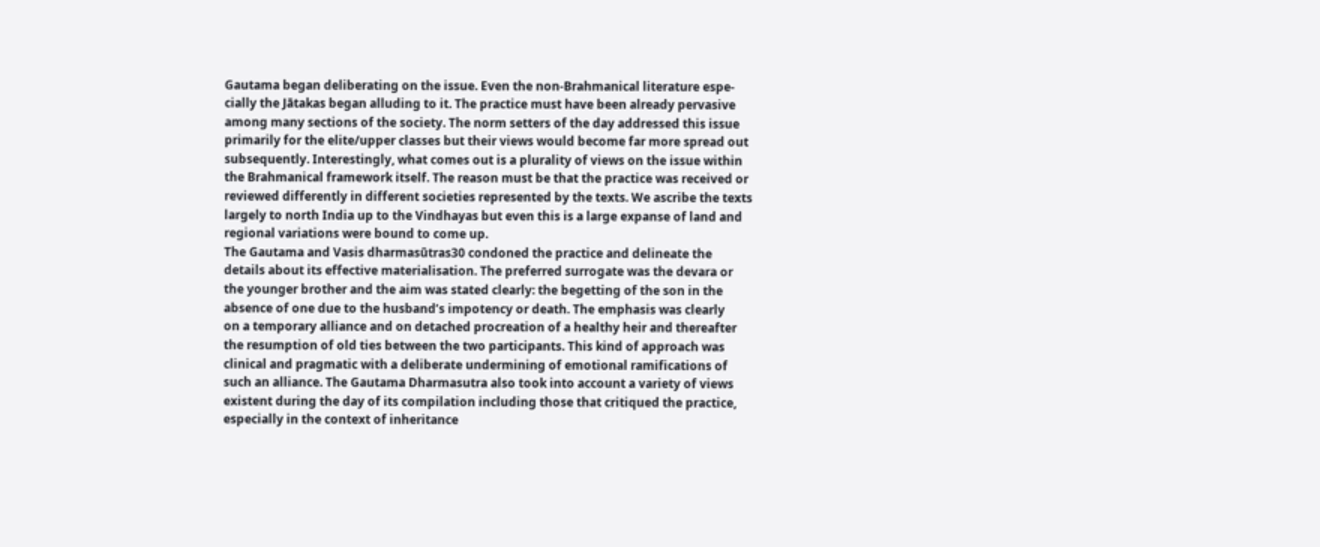Gautama began deliberating on the issue. Even the non-Brahmanical literature espe-
cially the Jātakas began alluding to it. The practice must have been already pervasive
among many sections of the society. The norm setters of the day addressed this issue
primarily for the elite/upper classes but their views would become far more spread out
subsequently. Interestingly, what comes out is a plurality of views on the issue within
the Brahmanical framework itself. The reason must be that the practice was received or
reviewed differently in different societies represented by the texts. We ascribe the texts
largely to north India up to the Vindhayas but even this is a large expanse of land and
regional variations were bound to come up.
The Gautama and Vasis dharmasūtras30 condoned the practice and delineate the
details about its effective materialisation. The preferred surrogate was the devara or
the younger brother and the aim was stated clearly: the begetting of the son in the
absence of one due to the husband’s impotency or death. The emphasis was clearly
on a temporary alliance and on detached procreation of a healthy heir and thereafter
the resumption of old ties between the two participants. This kind of approach was
clinical and pragmatic with a deliberate undermining of emotional ramifications of
such an alliance. The Gautama Dharmasutra also took into account a variety of views
existent during the day of its compilation including those that critiqued the practice,
especially in the context of inheritance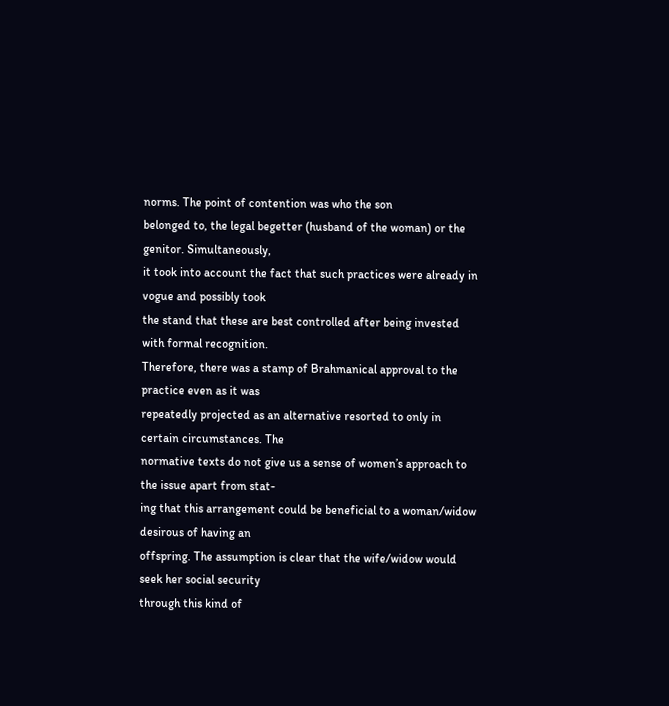norms. The point of contention was who the son
belonged to, the legal begetter (husband of the woman) or the genitor. Simultaneously,
it took into account the fact that such practices were already in vogue and possibly took
the stand that these are best controlled after being invested with formal recognition.
Therefore, there was a stamp of Brahmanical approval to the practice even as it was
repeatedly projected as an alternative resorted to only in certain circumstances. The
normative texts do not give us a sense of women’s approach to the issue apart from stat-
ing that this arrangement could be beneficial to a woman/widow desirous of having an
offspring. The assumption is clear that the wife/widow would seek her social security
through this kind of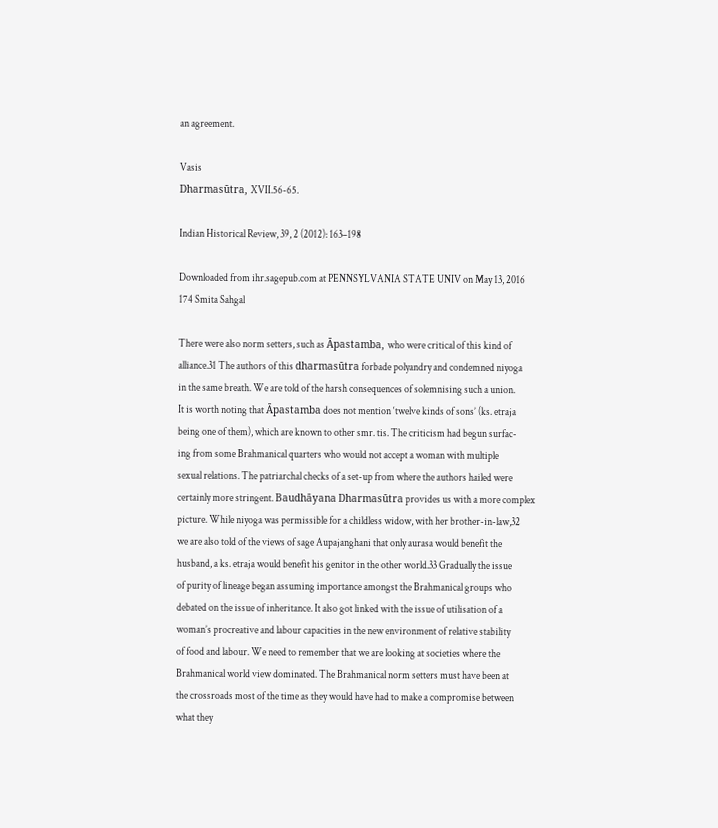an agreement.

Vasis
Dharmasūtra, XVII.56-65.

Indian Historical Review, 39, 2 (2012): 163–198

Downloaded from ihr.sagepub.com at PENNSYLVANIA STATE UNIV on May 13, 2016
174 Smita Sahgal

There were also norm setters, such as Āpastamba, who were critical of this kind of
alliance.31 The authors of this dharmasūtra forbade polyandry and condemned niyoga
in the same breath. We are told of the harsh consequences of solemnising such a union.
It is worth noting that Āpastamba does not mention ‘twelve kinds of sons’ (ks. etraja
being one of them), which are known to other smr. tis. The criticism had begun surfac-
ing from some Brahmanical quarters who would not accept a woman with multiple
sexual relations. The patriarchal checks of a set-up from where the authors hailed were
certainly more stringent. Baudhāyana Dharmasūtra provides us with a more complex
picture. While niyoga was permissible for a childless widow, with her brother-in-law,32
we are also told of the views of sage Aupajanghani that only aurasa would benefit the
husband, a ks. etraja would benefit his genitor in the other world.33 Gradually the issue
of purity of lineage began assuming importance amongst the Brahmanical groups who
debated on the issue of inheritance. It also got linked with the issue of utilisation of a
woman’s procreative and labour capacities in the new environment of relative stability
of food and labour. We need to remember that we are looking at societies where the
Brahmanical world view dominated. The Brahmanical norm setters must have been at
the crossroads most of the time as they would have had to make a compromise between
what they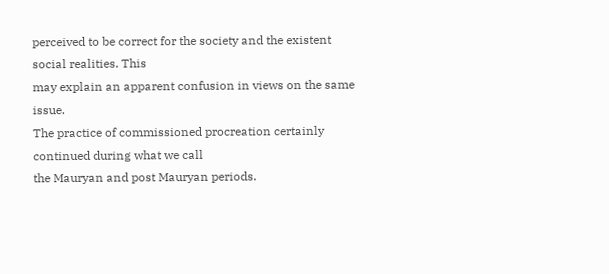perceived to be correct for the society and the existent social realities. This
may explain an apparent confusion in views on the same issue.
The practice of commissioned procreation certainly continued during what we call
the Mauryan and post Mauryan periods.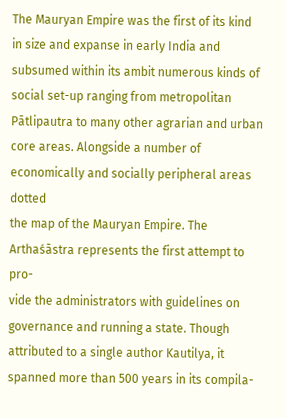The Mauryan Empire was the first of its kind
in size and expanse in early India and subsumed within its ambit numerous kinds of
social set-up ranging from metropolitan Pātlipautra to many other agrarian and urban
core areas. Alongside a number of economically and socially peripheral areas dotted
the map of the Mauryan Empire. The Arthaśāstra represents the first attempt to pro-
vide the administrators with guidelines on governance and running a state. Though
attributed to a single author Kautilya, it spanned more than 500 years in its compila-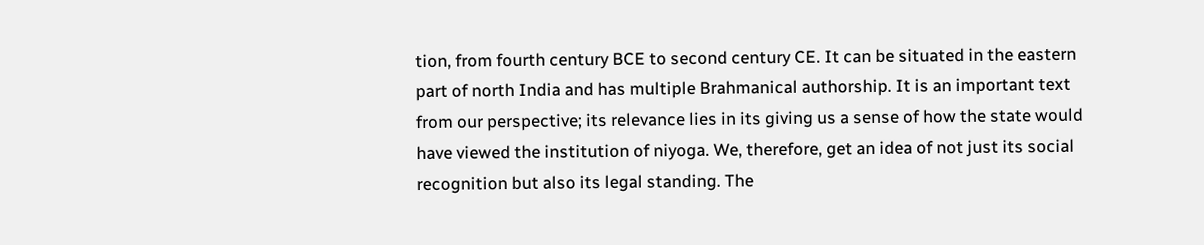tion, from fourth century BCE to second century CE. It can be situated in the eastern
part of north India and has multiple Brahmanical authorship. It is an important text
from our perspective; its relevance lies in its giving us a sense of how the state would
have viewed the institution of niyoga. We, therefore, get an idea of not just its social
recognition but also its legal standing. The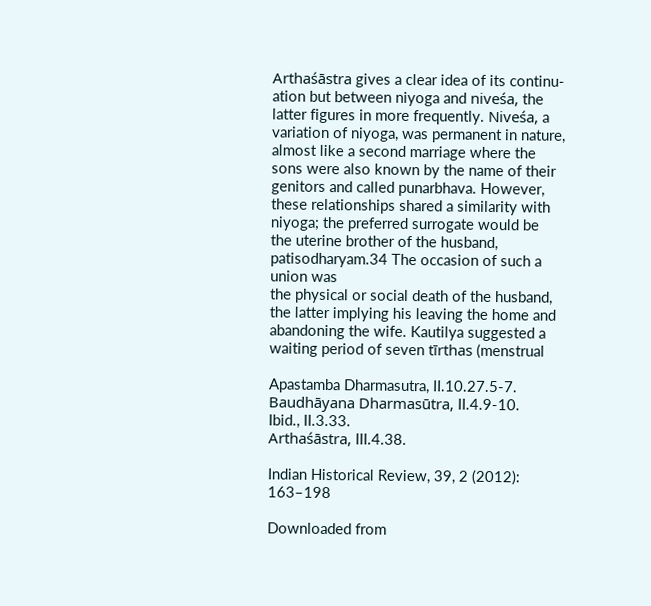Arthaśāstra gives a clear idea of its continu-
ation but between niyoga and niveśa, the latter figures in more frequently. Niveśa, a
variation of niyoga, was permanent in nature, almost like a second marriage where the
sons were also known by the name of their genitors and called punarbhava. However,
these relationships shared a similarity with niyoga; the preferred surrogate would be
the uterine brother of the husband, patisodharyam.34 The occasion of such a union was
the physical or social death of the husband, the latter implying his leaving the home and
abandoning the wife. Kautilya suggested a waiting period of seven tīrthas (menstrual

Apastamba Dharmasutra, II.10.27.5-7.
Baudhāyana Dharmasūtra, II.4.9-10.
Ibid., II.3.33.
Arthaśāstra, III.4.38.

Indian Historical Review, 39, 2 (2012): 163–198

Downloaded from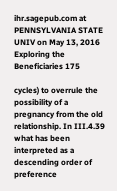ihr.sagepub.com at PENNSYLVANIA STATE UNIV on May 13, 2016
Exploring the Beneficiaries 175

cycles) to overrule the possibility of a pregnancy from the old relationship. In III.4.39
what has been interpreted as a descending order of preference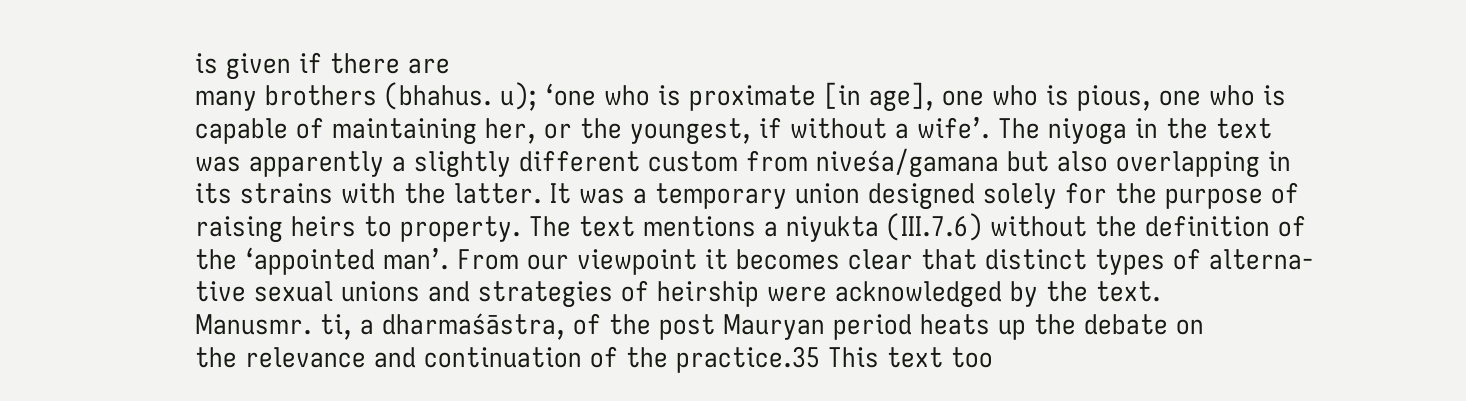is given if there are
many brothers (bhahus. u); ‘one who is proximate [in age], one who is pious, one who is
capable of maintaining her, or the youngest, if without a wife’. The niyoga in the text
was apparently a slightly different custom from niveśa/gamana but also overlapping in
its strains with the latter. It was a temporary union designed solely for the purpose of
raising heirs to property. The text mentions a niyukta (III.7.6) without the definition of
the ‘appointed man’. From our viewpoint it becomes clear that distinct types of alterna-
tive sexual unions and strategies of heirship were acknowledged by the text.
Manusmr. ti, a dharmaśāstra, of the post Mauryan period heats up the debate on
the relevance and continuation of the practice.35 This text too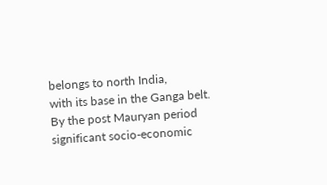belongs to north India,
with its base in the Ganga belt. By the post Mauryan period significant socio-economic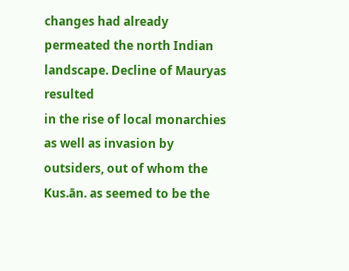changes had already permeated the north Indian landscape. Decline of Mauryas resulted
in the rise of local monarchies as well as invasion by outsiders, out of whom the
Kus.ān. as seemed to be the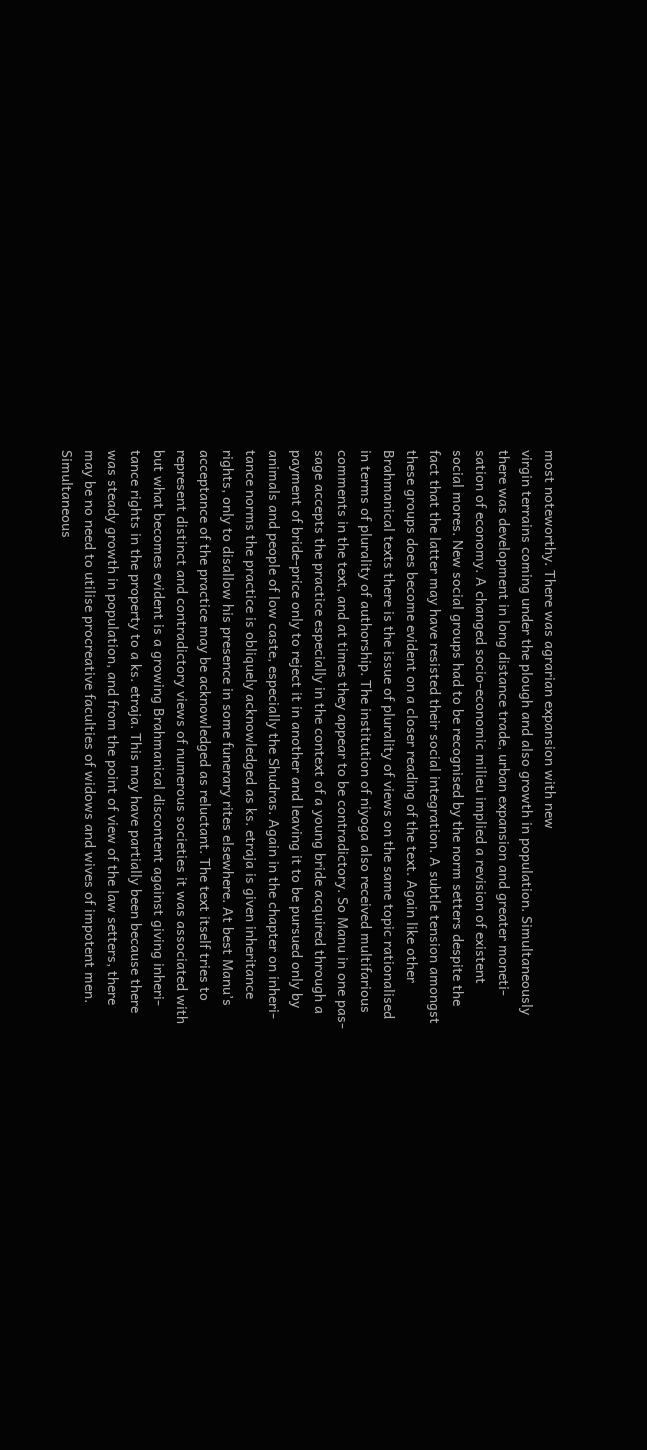most noteworthy. There was agrarian expansion with new
virgin terrains coming under the plough and also growth in population. Simultaneously
there was development in long distance trade, urban expansion and greater moneti-
sation of economy. A changed socio-economic milieu implied a revision of existent
social mores. New social groups had to be recognised by the norm setters despite the
fact that the latter may have resisted their social integration. A subtle tension amongst
these groups does become evident on a closer reading of the text. Again like other
Brahmanical texts there is the issue of plurality of views on the same topic rationalised
in terms of plurality of authorship. The institution of niyoga also received multifarious
comments in the text, and at times they appear to be contradictory. So Manu in one pas-
sage accepts the practice especially in the context of a young bride acquired through a
payment of bride-price only to reject it in another and leaving it to be pursued only by
animals and people of low caste, especially the Shudras. Again in the chapter on inheri-
tance norms the practice is obliquely acknowledged as ks. etraja is given inheritance
rights, only to disallow his presence in some funerary rites elsewhere. At best Manu’s
acceptance of the practice may be acknowledged as reluctant. The text itself tries to
represent distinct and contradictory views of numerous societies it was associated with
but what becomes evident is a growing Brahmanical discontent against giving inheri-
tance rights in the property to a ks. etraja. This may have partially been because there
was steady growth in population, and from the point of view of the law setters, there
may be no need to utilise procreative faculties of widows and wives of impotent men.
Simultaneous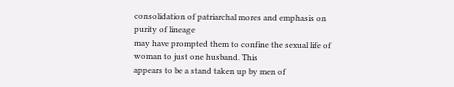consolidation of patriarchal mores and emphasis on purity of lineage
may have prompted them to confine the sexual life of woman to just one husband. This
appears to be a stand taken up by men of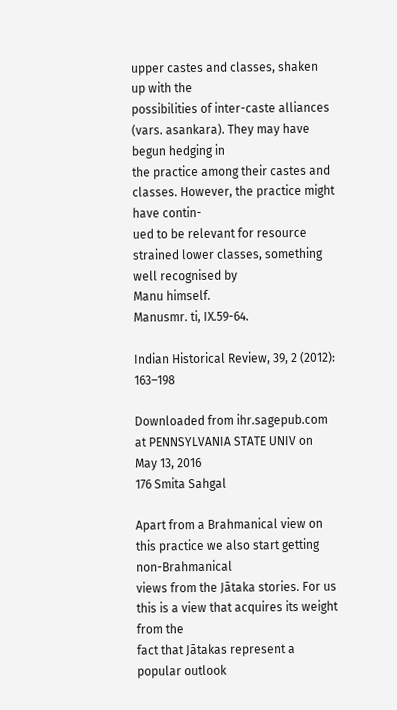upper castes and classes, shaken up with the
possibilities of inter-caste alliances (vars. asankara). They may have begun hedging in
the practice among their castes and classes. However, the practice might have contin-
ued to be relevant for resource strained lower classes, something well recognised by
Manu himself.
Manusmr. ti, IX.59-64.

Indian Historical Review, 39, 2 (2012): 163–198

Downloaded from ihr.sagepub.com at PENNSYLVANIA STATE UNIV on May 13, 2016
176 Smita Sahgal

Apart from a Brahmanical view on this practice we also start getting non-Brahmanical
views from the Jātaka stories. For us this is a view that acquires its weight from the
fact that Jātakas represent a popular outlook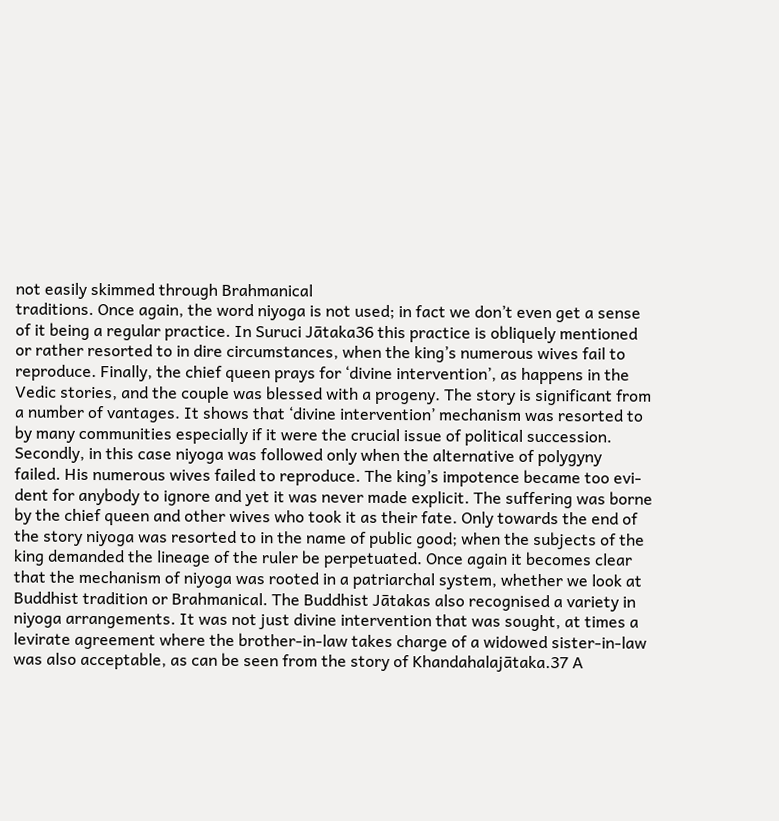not easily skimmed through Brahmanical
traditions. Once again, the word niyoga is not used; in fact we don’t even get a sense
of it being a regular practice. In Suruci Jātaka36 this practice is obliquely mentioned
or rather resorted to in dire circumstances, when the king’s numerous wives fail to
reproduce. Finally, the chief queen prays for ‘divine intervention’, as happens in the
Vedic stories, and the couple was blessed with a progeny. The story is significant from
a number of vantages. It shows that ‘divine intervention’ mechanism was resorted to
by many communities especially if it were the crucial issue of political succession.
Secondly, in this case niyoga was followed only when the alternative of polygyny
failed. His numerous wives failed to reproduce. The king’s impotence became too evi-
dent for anybody to ignore and yet it was never made explicit. The suffering was borne
by the chief queen and other wives who took it as their fate. Only towards the end of
the story niyoga was resorted to in the name of public good; when the subjects of the
king demanded the lineage of the ruler be perpetuated. Once again it becomes clear
that the mechanism of niyoga was rooted in a patriarchal system, whether we look at
Buddhist tradition or Brahmanical. The Buddhist Jātakas also recognised a variety in
niyoga arrangements. It was not just divine intervention that was sought, at times a
levirate agreement where the brother-in-law takes charge of a widowed sister-in-law
was also acceptable, as can be seen from the story of Khandahalajātaka.37 A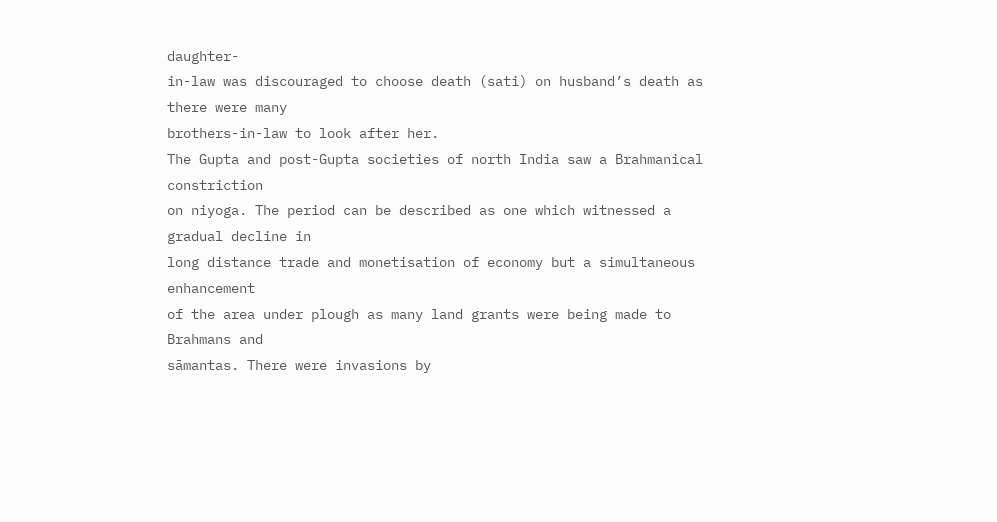daughter-
in-law was discouraged to choose death (sati) on husband’s death as there were many
brothers-in-law to look after her.
The Gupta and post-Gupta societies of north India saw a Brahmanical constriction
on niyoga. The period can be described as one which witnessed a gradual decline in
long distance trade and monetisation of economy but a simultaneous enhancement
of the area under plough as many land grants were being made to Brahmans and
sāmantas. There were invasions by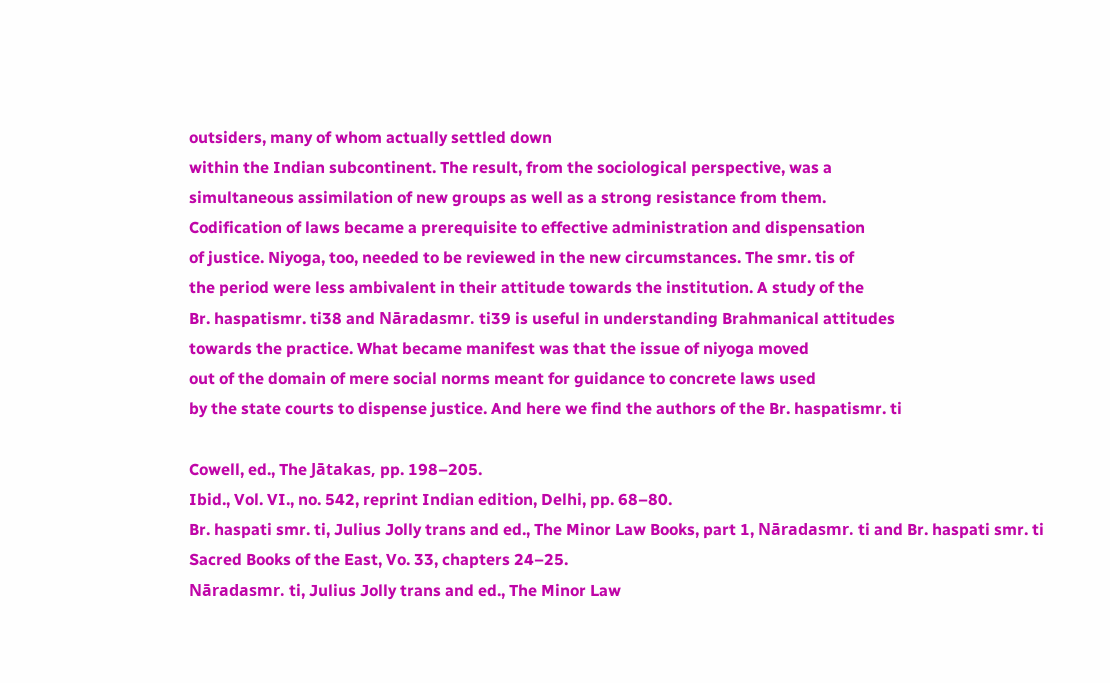outsiders, many of whom actually settled down
within the Indian subcontinent. The result, from the sociological perspective, was a
simultaneous assimilation of new groups as well as a strong resistance from them.
Codification of laws became a prerequisite to effective administration and dispensation
of justice. Niyoga, too, needed to be reviewed in the new circumstances. The smr. tis of
the period were less ambivalent in their attitude towards the institution. A study of the
Br. haspatismr. ti38 and Nāradasmr. ti39 is useful in understanding Brahmanical attitudes
towards the practice. What became manifest was that the issue of niyoga moved
out of the domain of mere social norms meant for guidance to concrete laws used
by the state courts to dispense justice. And here we find the authors of the Br. haspatismr. ti

Cowell, ed., The Jātakas, pp. 198–205.
Ibid., Vol. VI., no. 542, reprint Indian edition, Delhi, pp. 68–80.
Br. haspati smr. ti, Julius Jolly trans and ed., The Minor Law Books, part 1, Nāradasmr. ti and Br. haspati smr. ti
Sacred Books of the East, Vo. 33, chapters 24–25.
Nāradasmr. ti, Julius Jolly trans and ed., The Minor Law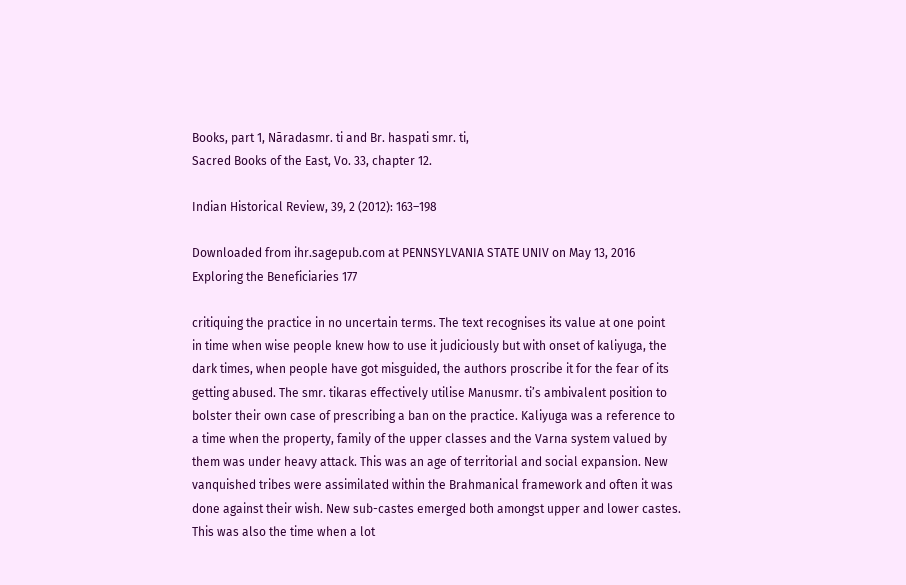Books, part 1, Nāradasmr. ti and Br. haspati smr. ti,
Sacred Books of the East, Vo. 33, chapter 12.

Indian Historical Review, 39, 2 (2012): 163–198

Downloaded from ihr.sagepub.com at PENNSYLVANIA STATE UNIV on May 13, 2016
Exploring the Beneficiaries 177

critiquing the practice in no uncertain terms. The text recognises its value at one point
in time when wise people knew how to use it judiciously but with onset of kaliyuga, the
dark times, when people have got misguided, the authors proscribe it for the fear of its
getting abused. The smr. tikaras effectively utilise Manusmr. ti’s ambivalent position to
bolster their own case of prescribing a ban on the practice. Kaliyuga was a reference to
a time when the property, family of the upper classes and the Varna system valued by
them was under heavy attack. This was an age of territorial and social expansion. New
vanquished tribes were assimilated within the Brahmanical framework and often it was
done against their wish. New sub-castes emerged both amongst upper and lower castes.
This was also the time when a lot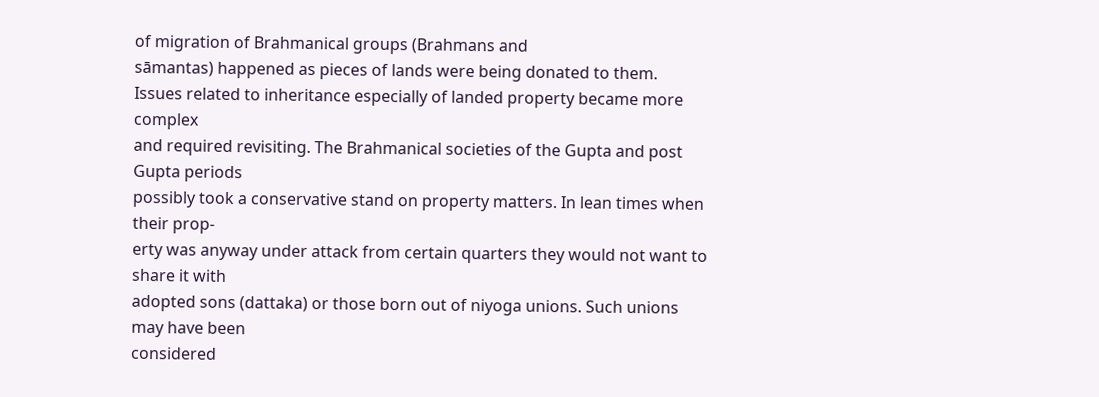of migration of Brahmanical groups (Brahmans and
sāmantas) happened as pieces of lands were being donated to them.
Issues related to inheritance especially of landed property became more complex
and required revisiting. The Brahmanical societies of the Gupta and post Gupta periods
possibly took a conservative stand on property matters. In lean times when their prop-
erty was anyway under attack from certain quarters they would not want to share it with
adopted sons (dattaka) or those born out of niyoga unions. Such unions may have been
considered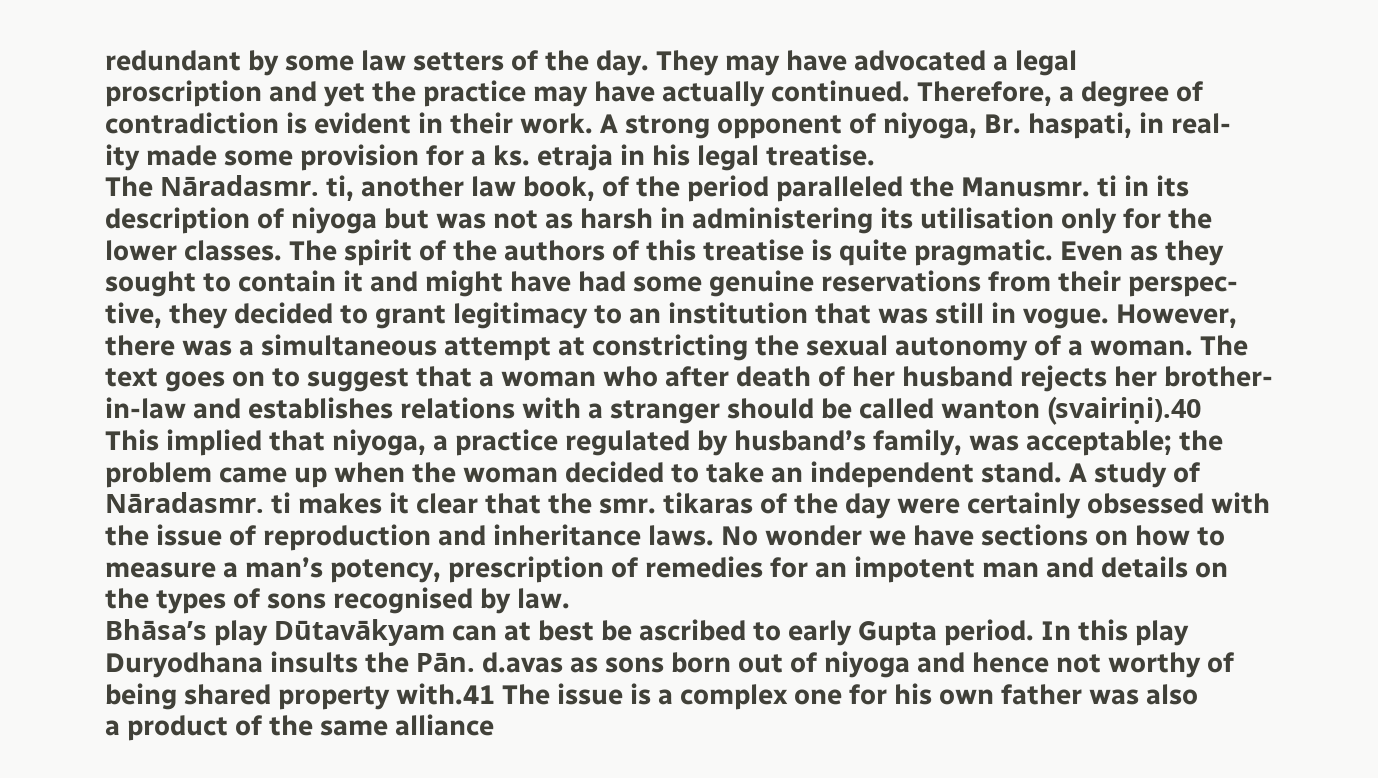redundant by some law setters of the day. They may have advocated a legal
proscription and yet the practice may have actually continued. Therefore, a degree of
contradiction is evident in their work. A strong opponent of niyoga, Br. haspati, in real-
ity made some provision for a ks. etraja in his legal treatise.
The Nāradasmr. ti, another law book, of the period paralleled the Manusmr. ti in its
description of niyoga but was not as harsh in administering its utilisation only for the
lower classes. The spirit of the authors of this treatise is quite pragmatic. Even as they
sought to contain it and might have had some genuine reservations from their perspec-
tive, they decided to grant legitimacy to an institution that was still in vogue. However,
there was a simultaneous attempt at constricting the sexual autonomy of a woman. The
text goes on to suggest that a woman who after death of her husband rejects her brother-
in-law and establishes relations with a stranger should be called wanton (svairiṇi).40
This implied that niyoga, a practice regulated by husband’s family, was acceptable; the
problem came up when the woman decided to take an independent stand. A study of
Nāradasmr. ti makes it clear that the smr. tikaras of the day were certainly obsessed with
the issue of reproduction and inheritance laws. No wonder we have sections on how to
measure a man’s potency, prescription of remedies for an impotent man and details on
the types of sons recognised by law.
Bhāsa’s play Dūtavākyam can at best be ascribed to early Gupta period. In this play
Duryodhana insults the Pān. d.avas as sons born out of niyoga and hence not worthy of
being shared property with.41 The issue is a complex one for his own father was also
a product of the same alliance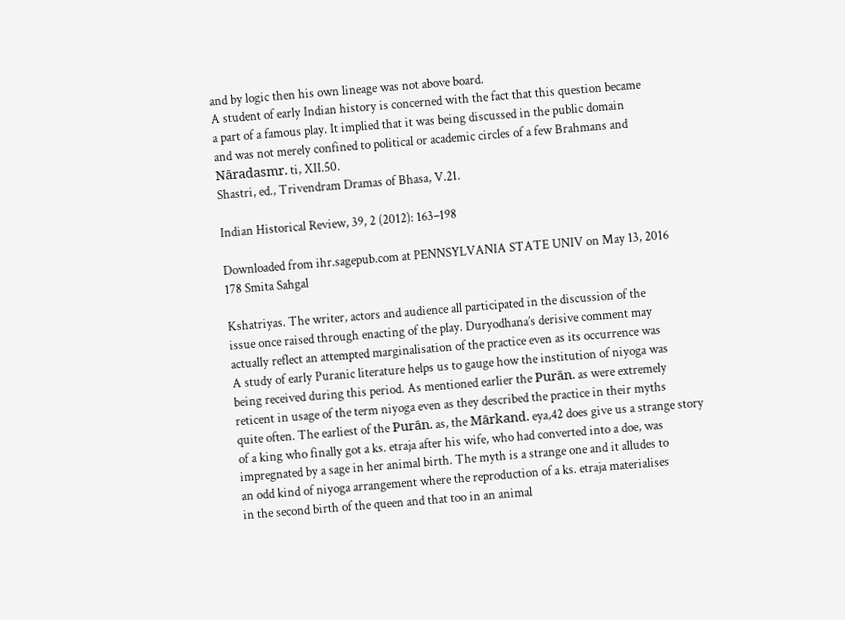and by logic then his own lineage was not above board.
A student of early Indian history is concerned with the fact that this question became
a part of a famous play. It implied that it was being discussed in the public domain
and was not merely confined to political or academic circles of a few Brahmans and
Nāradasmr. ti, XII.50.
Shastri, ed., Trivendram Dramas of Bhasa, V.21.

Indian Historical Review, 39, 2 (2012): 163–198

Downloaded from ihr.sagepub.com at PENNSYLVANIA STATE UNIV on May 13, 2016
178 Smita Sahgal

Kshatriyas. The writer, actors and audience all participated in the discussion of the
issue once raised through enacting of the play. Duryodhana’s derisive comment may
actually reflect an attempted marginalisation of the practice even as its occurrence was
A study of early Puranic literature helps us to gauge how the institution of niyoga was
being received during this period. As mentioned earlier the Purān. as were extremely
reticent in usage of the term niyoga even as they described the practice in their myths
quite often. The earliest of the Purān. as, the Mārkand. eya,42 does give us a strange story
of a king who finally got a ks. etraja after his wife, who had converted into a doe, was
impregnated by a sage in her animal birth. The myth is a strange one and it alludes to
an odd kind of niyoga arrangement where the reproduction of a ks. etraja materialises
in the second birth of the queen and that too in an animal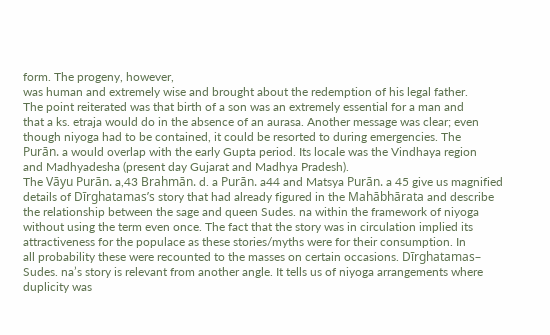form. The progeny, however,
was human and extremely wise and brought about the redemption of his legal father.
The point reiterated was that birth of a son was an extremely essential for a man and
that a ks. etraja would do in the absence of an aurasa. Another message was clear; even
though niyoga had to be contained, it could be resorted to during emergencies. The
Purān. a would overlap with the early Gupta period. Its locale was the Vindhaya region
and Madhyadesha (present day Gujarat and Madhya Pradesh).
The Vāyu Purān. a,43 Brahmān. d. a Purān. a44 and Matsya Purān. a 45 give us magnified
details of Dīrghatamas’s story that had already figured in the Mahābhārata and describe
the relationship between the sage and queen Sudes. na within the framework of niyoga
without using the term even once. The fact that the story was in circulation implied its
attractiveness for the populace as these stories/myths were for their consumption. In
all probability these were recounted to the masses on certain occasions. Dīrghatamas–
Sudes. na’s story is relevant from another angle. It tells us of niyoga arrangements where
duplicity was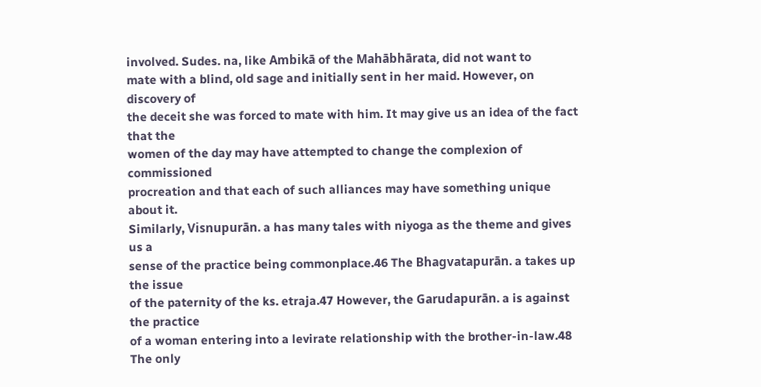involved. Sudes. na, like Ambikā of the Mahābhārata, did not want to
mate with a blind, old sage and initially sent in her maid. However, on discovery of
the deceit she was forced to mate with him. It may give us an idea of the fact that the
women of the day may have attempted to change the complexion of commissioned
procreation and that each of such alliances may have something unique about it.
Similarly, Visnupurān. a has many tales with niyoga as the theme and gives us a
sense of the practice being commonplace.46 The Bhagvatapurān. a takes up the issue
of the paternity of the ks. etraja.47 However, the Garudapurān. a is against the practice
of a woman entering into a levirate relationship with the brother-in-law.48 The only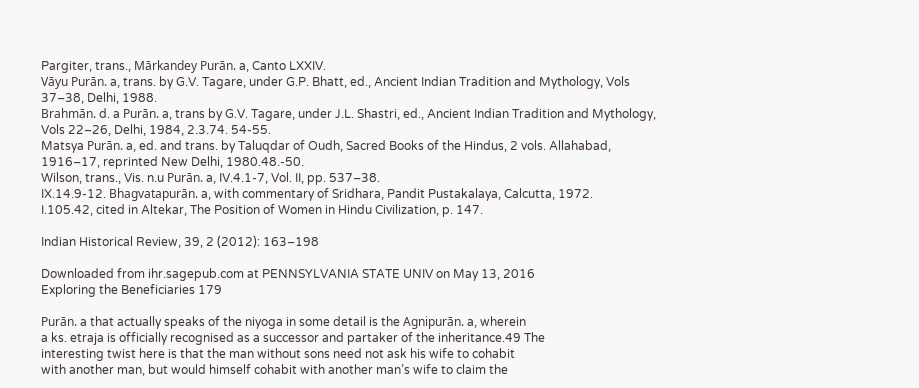Pargiter, trans., Mārkandey Purān. a, Canto LXXIV.
Vāyu Purān. a, trans. by G.V. Tagare, under G.P. Bhatt, ed., Ancient Indian Tradition and Mythology, Vols
37–38, Delhi, 1988.
Brahmān. d. a Purān. a, trans by G.V. Tagare, under J.L. Shastri, ed., Ancient Indian Tradition and Mythology,
Vols 22–26, Delhi, 1984, 2.3.74. 54-55.
Matsya Purān. a, ed. and trans. by Taluqdar of Oudh, Sacred Books of the Hindus, 2 vols. Allahabad,
1916–17, reprinted New Delhi, 1980.48.-50.
Wilson, trans., Vis. n.u Purān. a, IV.4.1-7, Vol. II, pp. 537–38.
IX.14.9-12. Bhagvatapurān. a, with commentary of Sridhara, Pandit Pustakalaya, Calcutta, 1972.
I.105.42, cited in Altekar, The Position of Women in Hindu Civilization, p. 147.

Indian Historical Review, 39, 2 (2012): 163–198

Downloaded from ihr.sagepub.com at PENNSYLVANIA STATE UNIV on May 13, 2016
Exploring the Beneficiaries 179

Purān. a that actually speaks of the niyoga in some detail is the Agnipurān. a, wherein
a ks. etraja is officially recognised as a successor and partaker of the inheritance.49 The
interesting twist here is that the man without sons need not ask his wife to cohabit
with another man, but would himself cohabit with another man’s wife to claim the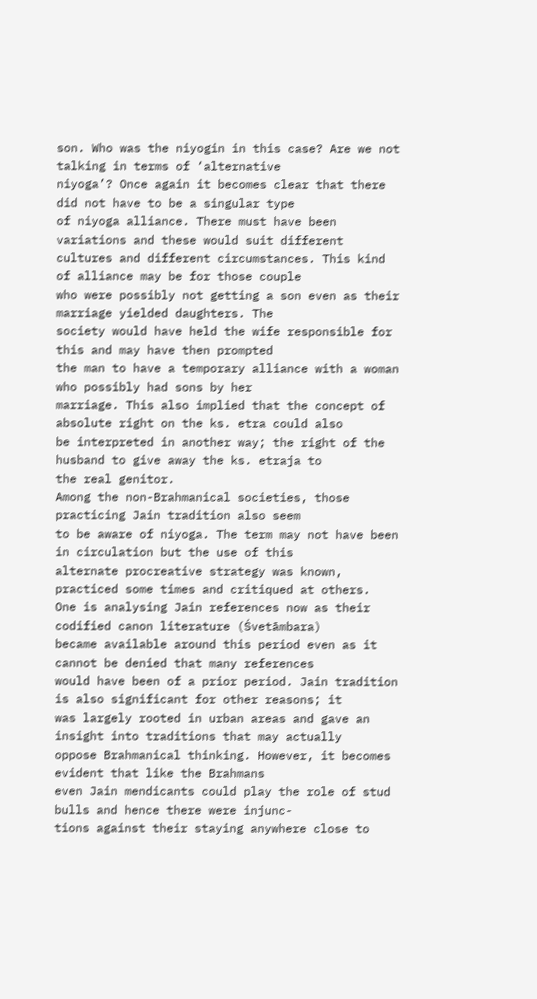son. Who was the niyogin in this case? Are we not talking in terms of ‘alternative
niyoga’? Once again it becomes clear that there did not have to be a singular type
of niyoga alliance. There must have been variations and these would suit different
cultures and different circumstances. This kind of alliance may be for those couple
who were possibly not getting a son even as their marriage yielded daughters. The
society would have held the wife responsible for this and may have then prompted
the man to have a temporary alliance with a woman who possibly had sons by her
marriage. This also implied that the concept of absolute right on the ks. etra could also
be interpreted in another way; the right of the husband to give away the ks. etraja to
the real genitor.
Among the non-Brahmanical societies, those practicing Jain tradition also seem
to be aware of niyoga. The term may not have been in circulation but the use of this
alternate procreative strategy was known, practiced some times and critiqued at others.
One is analysing Jain references now as their codified canon literature (Śvetāmbara)
became available around this period even as it cannot be denied that many references
would have been of a prior period. Jain tradition is also significant for other reasons; it
was largely rooted in urban areas and gave an insight into traditions that may actually
oppose Brahmanical thinking. However, it becomes evident that like the Brahmans
even Jain mendicants could play the role of stud bulls and hence there were injunc-
tions against their staying anywhere close to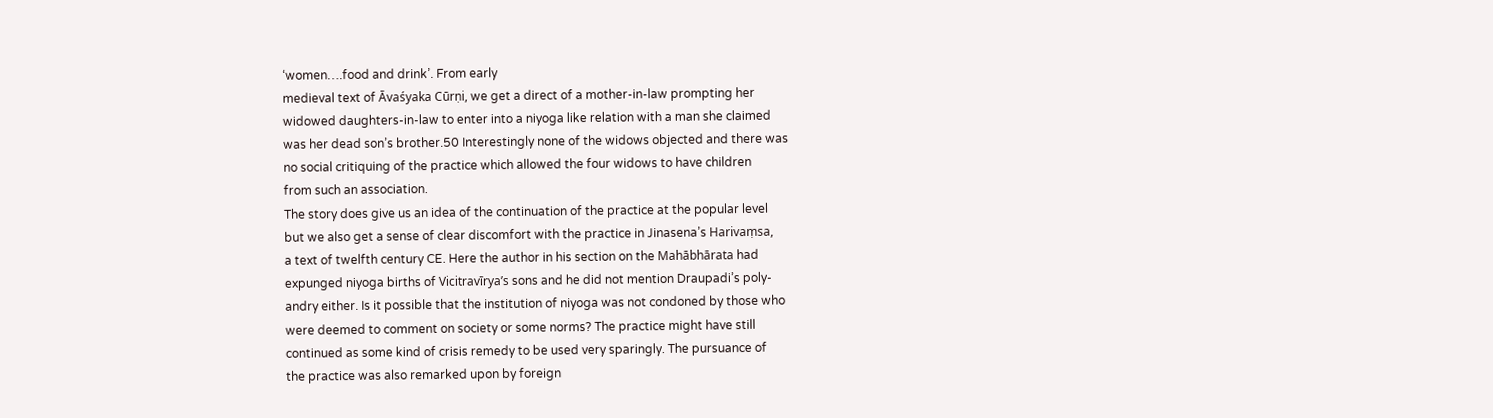‘women….food and drink’. From early
medieval text of Āvaśyaka Cūrṇi, we get a direct of a mother-in-law prompting her
widowed daughters-in-law to enter into a niyoga like relation with a man she claimed
was her dead son’s brother.50 Interestingly none of the widows objected and there was
no social critiquing of the practice which allowed the four widows to have children
from such an association.
The story does give us an idea of the continuation of the practice at the popular level
but we also get a sense of clear discomfort with the practice in Jinasena’s Harivaṃsa,
a text of twelfth century CE. Here the author in his section on the Mahābhārata had
expunged niyoga births of Vicitravīrya’s sons and he did not mention Draupadi’s poly-
andry either. Is it possible that the institution of niyoga was not condoned by those who
were deemed to comment on society or some norms? The practice might have still
continued as some kind of crisis remedy to be used very sparingly. The pursuance of
the practice was also remarked upon by foreign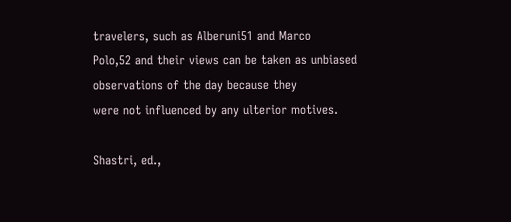travelers, such as Alberuni51 and Marco
Polo,52 and their views can be taken as unbiased observations of the day because they
were not influenced by any ulterior motives.

Shastri, ed.,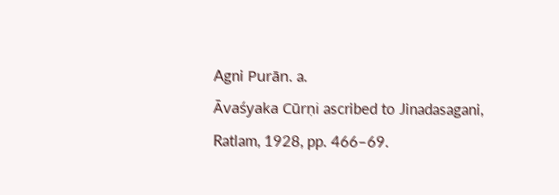Agni Purān. a.
Āvaśyaka Cūrṇi ascribed to Jinadasagani, Ratlam, 1928, pp. 466–69.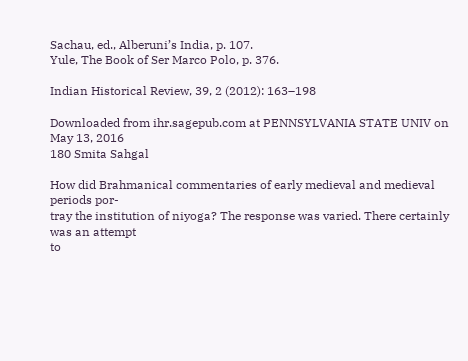Sachau, ed., Alberuni’s India, p. 107.
Yule, The Book of Ser Marco Polo, p. 376.

Indian Historical Review, 39, 2 (2012): 163–198

Downloaded from ihr.sagepub.com at PENNSYLVANIA STATE UNIV on May 13, 2016
180 Smita Sahgal

How did Brahmanical commentaries of early medieval and medieval periods por-
tray the institution of niyoga? The response was varied. There certainly was an attempt
to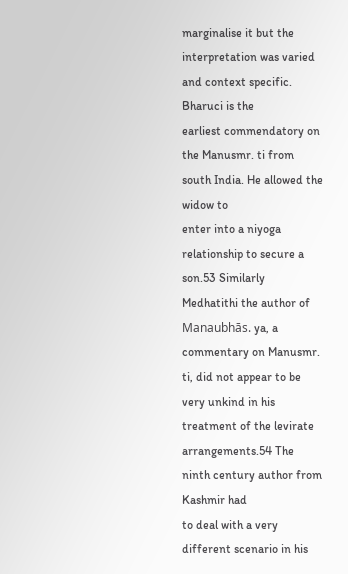marginalise it but the interpretation was varied and context specific. Bharuci is the
earliest commendatory on the Manusmr. ti from south India. He allowed the widow to
enter into a niyoga relationship to secure a son.53 Similarly Medhatithi the author of
Manaubhās. ya, a commentary on Manusmr. ti, did not appear to be very unkind in his
treatment of the levirate arrangements.54 The ninth century author from Kashmir had
to deal with a very different scenario in his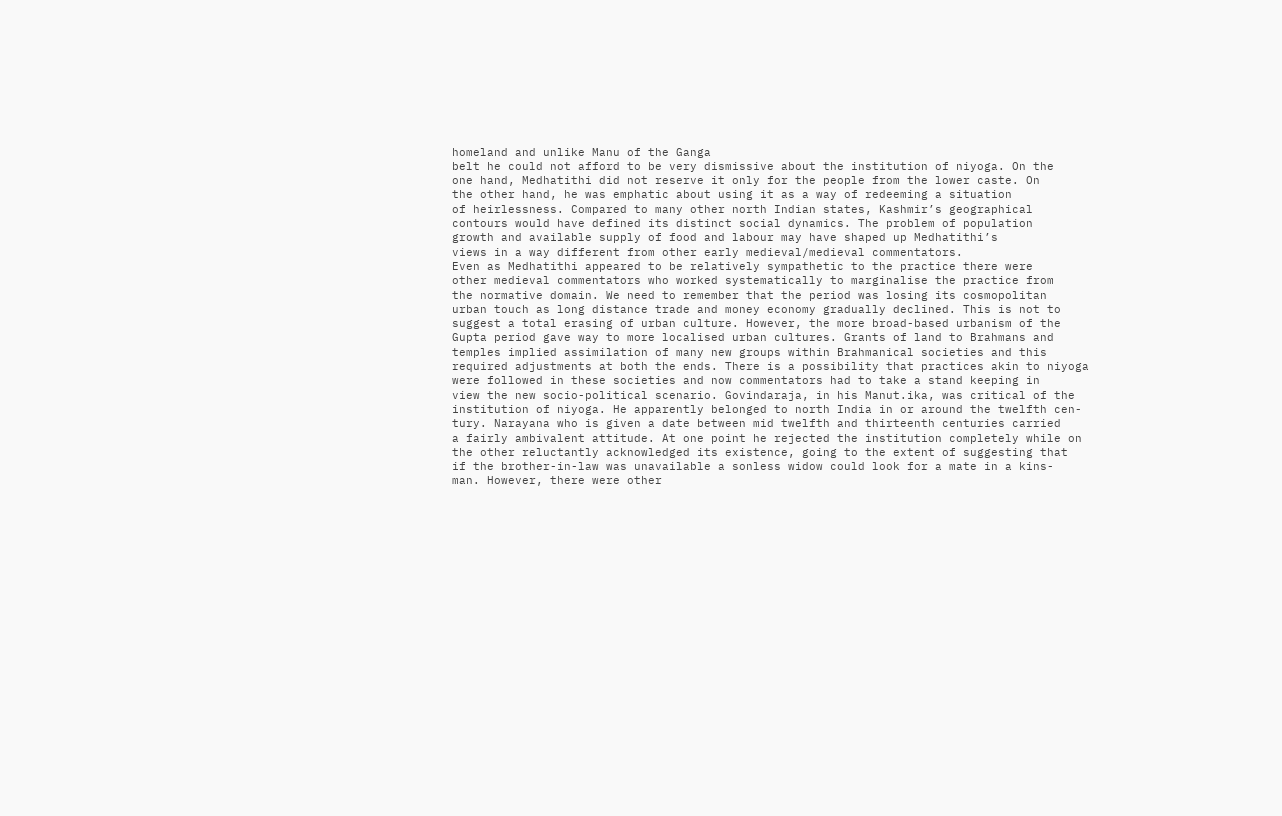homeland and unlike Manu of the Ganga
belt he could not afford to be very dismissive about the institution of niyoga. On the
one hand, Medhatithi did not reserve it only for the people from the lower caste. On
the other hand, he was emphatic about using it as a way of redeeming a situation
of heirlessness. Compared to many other north Indian states, Kashmir’s geographical
contours would have defined its distinct social dynamics. The problem of population
growth and available supply of food and labour may have shaped up Medhatithi’s
views in a way different from other early medieval/medieval commentators.
Even as Medhatithi appeared to be relatively sympathetic to the practice there were
other medieval commentators who worked systematically to marginalise the practice from
the normative domain. We need to remember that the period was losing its cosmopolitan
urban touch as long distance trade and money economy gradually declined. This is not to
suggest a total erasing of urban culture. However, the more broad-based urbanism of the
Gupta period gave way to more localised urban cultures. Grants of land to Brahmans and
temples implied assimilation of many new groups within Brahmanical societies and this
required adjustments at both the ends. There is a possibility that practices akin to niyoga
were followed in these societies and now commentators had to take a stand keeping in
view the new socio-political scenario. Govindaraja, in his Manut.ika, was critical of the
institution of niyoga. He apparently belonged to north India in or around the twelfth cen-
tury. Narayana who is given a date between mid twelfth and thirteenth centuries carried
a fairly ambivalent attitude. At one point he rejected the institution completely while on
the other reluctantly acknowledged its existence, going to the extent of suggesting that
if the brother-in-law was unavailable a sonless widow could look for a mate in a kins-
man. However, there were other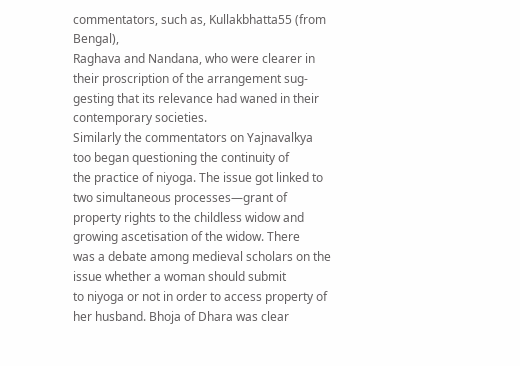commentators, such as, Kullakbhatta55 (from Bengal),
Raghava and Nandana, who were clearer in their proscription of the arrangement sug-
gesting that its relevance had waned in their contemporary societies.
Similarly the commentators on Yajnavalkya too began questioning the continuity of
the practice of niyoga. The issue got linked to two simultaneous processes—grant of
property rights to the childless widow and growing ascetisation of the widow. There
was a debate among medieval scholars on the issue whether a woman should submit
to niyoga or not in order to access property of her husband. Bhoja of Dhara was clear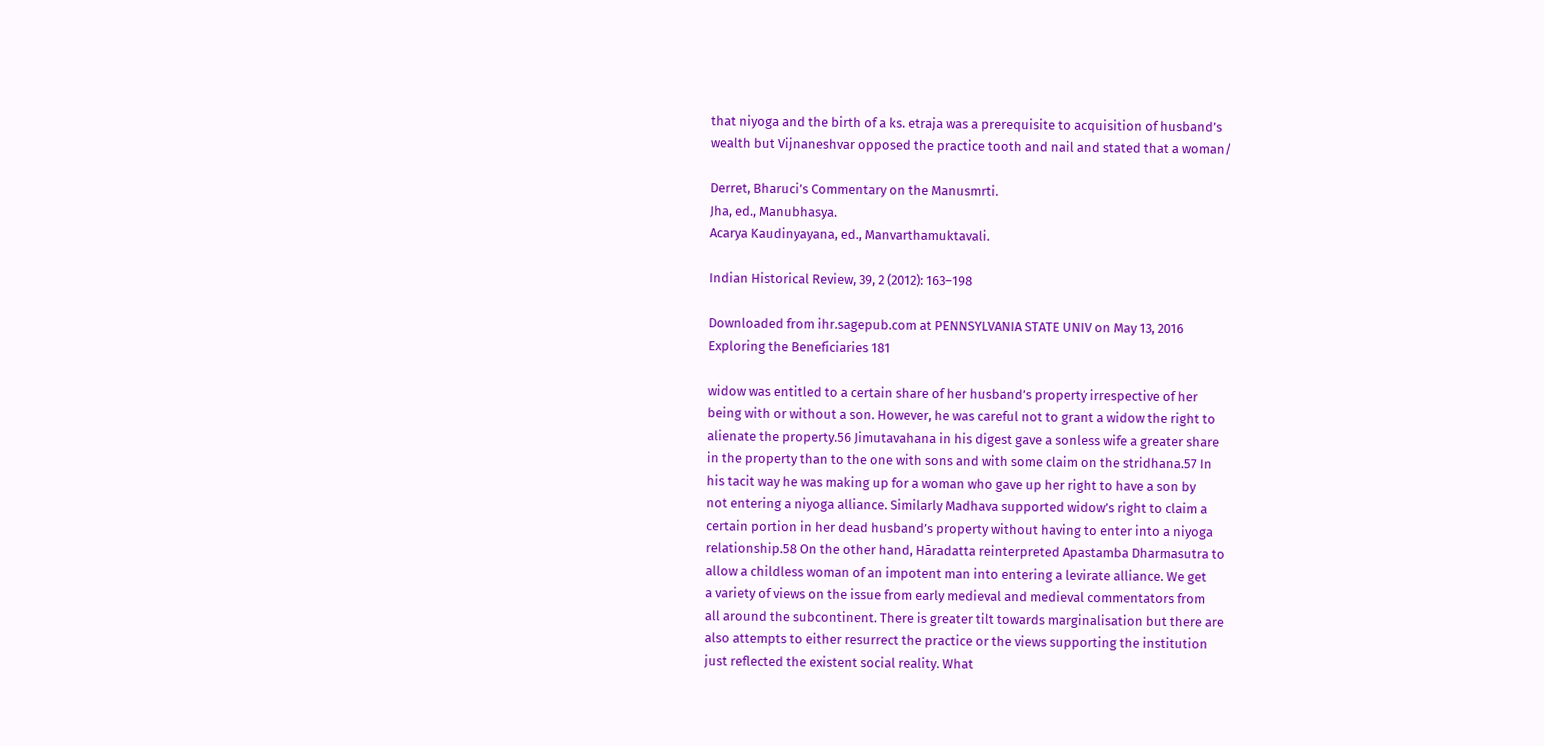that niyoga and the birth of a ks. etraja was a prerequisite to acquisition of husband’s
wealth but Vijnaneshvar opposed the practice tooth and nail and stated that a woman/

Derret, Bharuci’s Commentary on the Manusmrti.
Jha, ed., Manubhasya.
Acarya Kaudinyayana, ed., Manvarthamuktavali.

Indian Historical Review, 39, 2 (2012): 163–198

Downloaded from ihr.sagepub.com at PENNSYLVANIA STATE UNIV on May 13, 2016
Exploring the Beneficiaries 181

widow was entitled to a certain share of her husband’s property irrespective of her
being with or without a son. However, he was careful not to grant a widow the right to
alienate the property.56 Jimutavahana in his digest gave a sonless wife a greater share
in the property than to the one with sons and with some claim on the stridhana.57 In
his tacit way he was making up for a woman who gave up her right to have a son by
not entering a niyoga alliance. Similarly Madhava supported widow’s right to claim a
certain portion in her dead husband’s property without having to enter into a niyoga
relationship.58 On the other hand, Hāradatta reinterpreted Apastamba Dharmasutra to
allow a childless woman of an impotent man into entering a levirate alliance. We get
a variety of views on the issue from early medieval and medieval commentators from
all around the subcontinent. There is greater tilt towards marginalisation but there are
also attempts to either resurrect the practice or the views supporting the institution
just reflected the existent social reality. What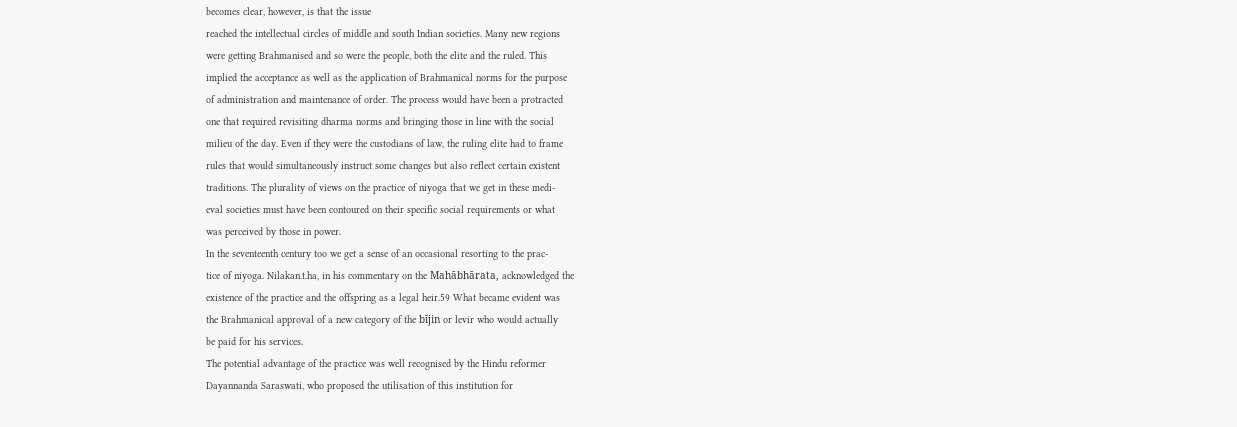becomes clear, however, is that the issue
reached the intellectual circles of middle and south Indian societies. Many new regions
were getting Brahmanised and so were the people, both the elite and the ruled. This
implied the acceptance as well as the application of Brahmanical norms for the purpose
of administration and maintenance of order. The process would have been a protracted
one that required revisiting dharma norms and bringing those in line with the social
milieu of the day. Even if they were the custodians of law, the ruling elite had to frame
rules that would simultaneously instruct some changes but also reflect certain existent
traditions. The plurality of views on the practice of niyoga that we get in these medi-
eval societies must have been contoured on their specific social requirements or what
was perceived by those in power.
In the seventeenth century too we get a sense of an occasional resorting to the prac-
tice of niyoga. Nilakan.t.ha, in his commentary on the Mahābhārata, acknowledged the
existence of the practice and the offspring as a legal heir.59 What became evident was
the Brahmanical approval of a new category of the bījin or levir who would actually
be paid for his services.
The potential advantage of the practice was well recognised by the Hindu reformer
Dayannanda Saraswati, who proposed the utilisation of this institution for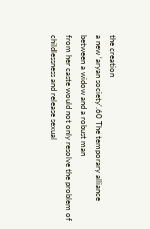the creation
a new ‘aryan society’.60 The temporary alliance between a widow and a robust man
from her caste would not only resolve the problem of childlessness and release sexual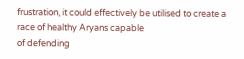frustration, it could effectively be utilised to create a race of healthy Aryans capable
of defending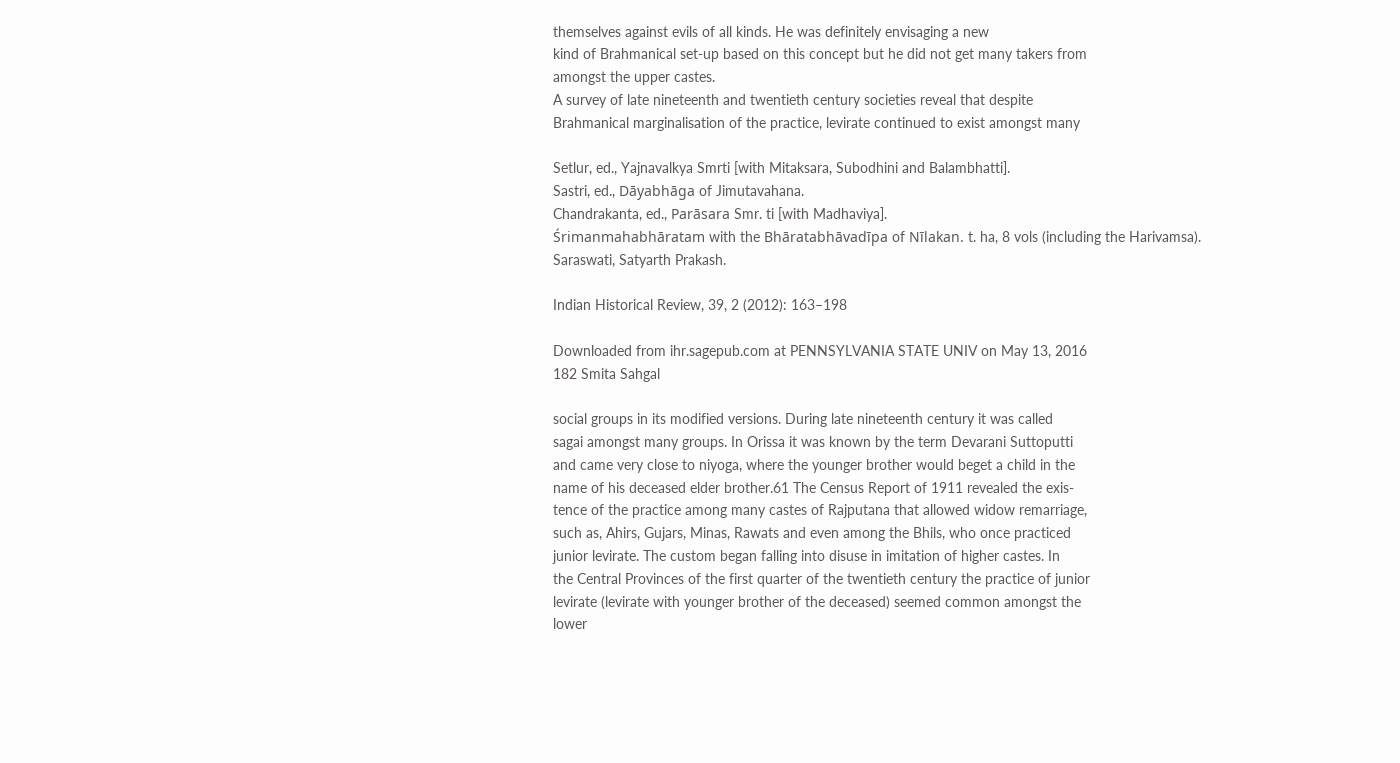themselves against evils of all kinds. He was definitely envisaging a new
kind of Brahmanical set-up based on this concept but he did not get many takers from
amongst the upper castes.
A survey of late nineteenth and twentieth century societies reveal that despite
Brahmanical marginalisation of the practice, levirate continued to exist amongst many

Setlur, ed., Yajnavalkya Smrti [with Mitaksara, Subodhini and Balambhatti].
Sastri, ed., Dāyabhāga of Jimutavahana.
Chandrakanta, ed., Parāsara Smr. ti [with Madhaviya].
Śrimanmahabhāratam with the Bhāratabhāvadīpa of Nīlakan. t. ha, 8 vols (including the Harivamsa).
Saraswati, Satyarth Prakash.

Indian Historical Review, 39, 2 (2012): 163–198

Downloaded from ihr.sagepub.com at PENNSYLVANIA STATE UNIV on May 13, 2016
182 Smita Sahgal

social groups in its modified versions. During late nineteenth century it was called
sagai amongst many groups. In Orissa it was known by the term Devarani Suttoputti
and came very close to niyoga, where the younger brother would beget a child in the
name of his deceased elder brother.61 The Census Report of 1911 revealed the exis-
tence of the practice among many castes of Rajputana that allowed widow remarriage,
such as, Ahirs, Gujars, Minas, Rawats and even among the Bhils, who once practiced
junior levirate. The custom began falling into disuse in imitation of higher castes. In
the Central Provinces of the first quarter of the twentieth century the practice of junior
levirate (levirate with younger brother of the deceased) seemed common amongst the
lower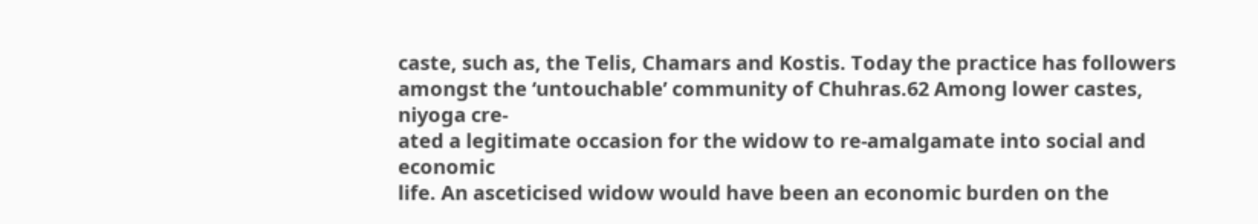caste, such as, the Telis, Chamars and Kostis. Today the practice has followers
amongst the ‘untouchable’ community of Chuhras.62 Among lower castes, niyoga cre-
ated a legitimate occasion for the widow to re-amalgamate into social and economic
life. An asceticised widow would have been an economic burden on the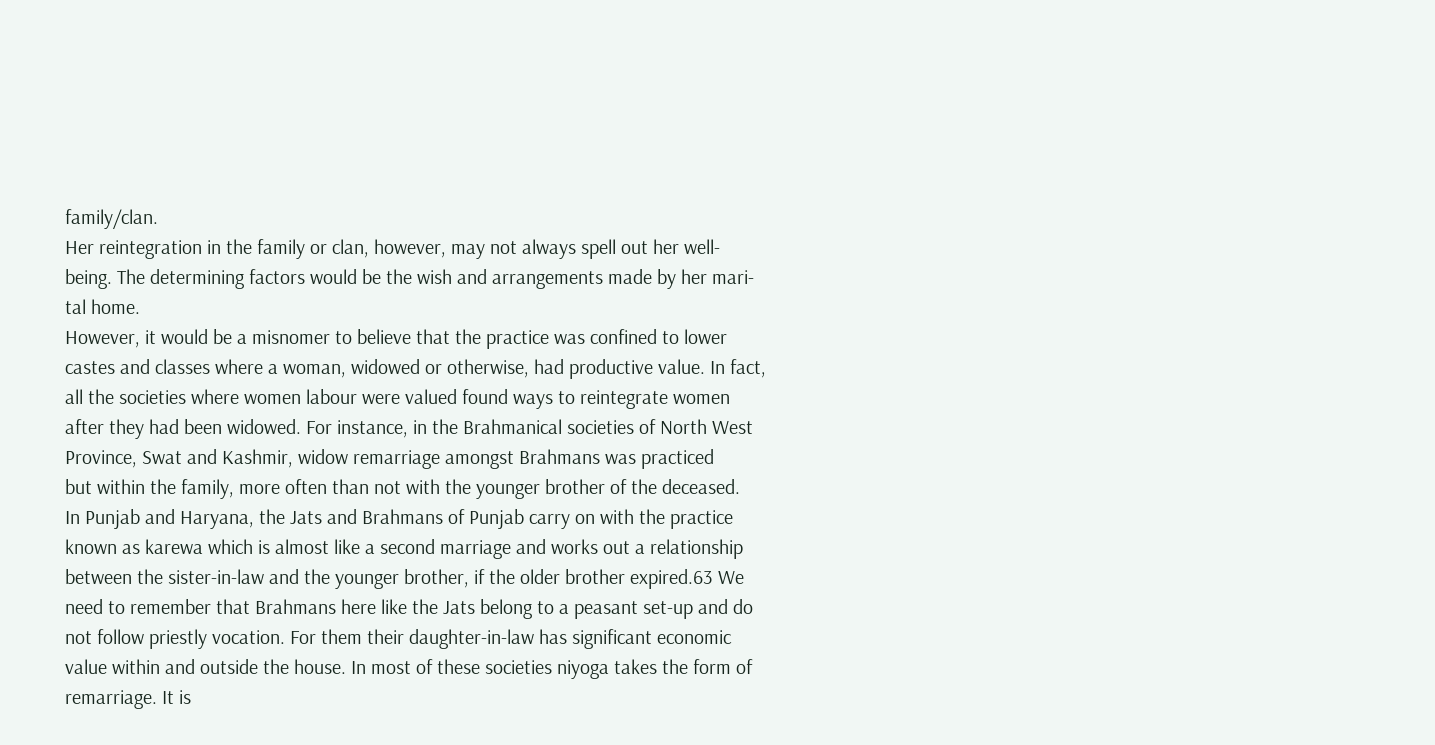family/clan.
Her reintegration in the family or clan, however, may not always spell out her well-
being. The determining factors would be the wish and arrangements made by her mari-
tal home.
However, it would be a misnomer to believe that the practice was confined to lower
castes and classes where a woman, widowed or otherwise, had productive value. In fact,
all the societies where women labour were valued found ways to reintegrate women
after they had been widowed. For instance, in the Brahmanical societies of North West
Province, Swat and Kashmir, widow remarriage amongst Brahmans was practiced
but within the family, more often than not with the younger brother of the deceased.
In Punjab and Haryana, the Jats and Brahmans of Punjab carry on with the practice
known as karewa which is almost like a second marriage and works out a relationship
between the sister-in-law and the younger brother, if the older brother expired.63 We
need to remember that Brahmans here like the Jats belong to a peasant set-up and do
not follow priestly vocation. For them their daughter-in-law has significant economic
value within and outside the house. In most of these societies niyoga takes the form of
remarriage. It is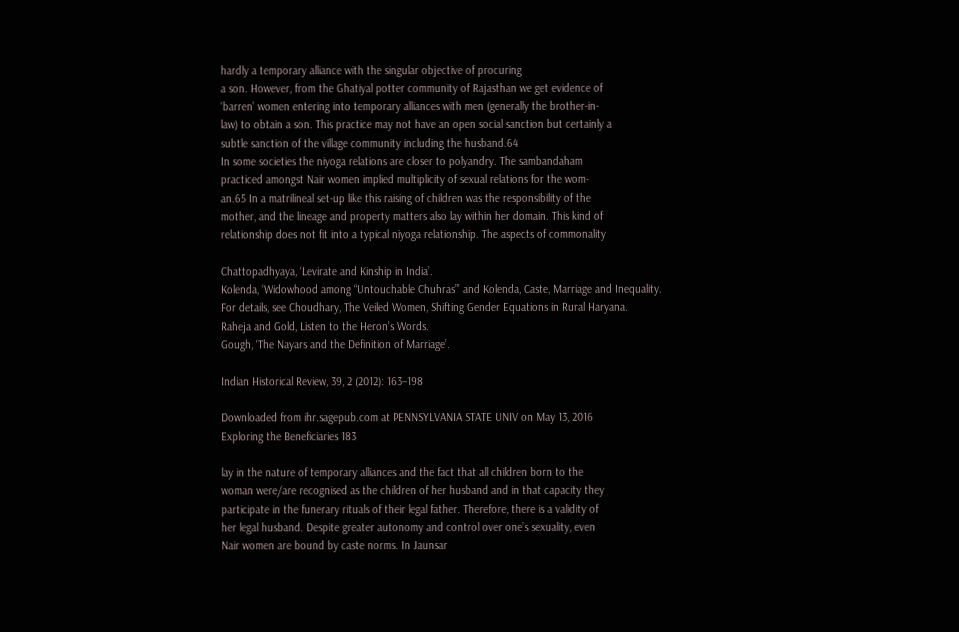hardly a temporary alliance with the singular objective of procuring
a son. However, from the Ghatiyal potter community of Rajasthan we get evidence of
‘barren’ women entering into temporary alliances with men (generally the brother-in-
law) to obtain a son. This practice may not have an open social sanction but certainly a
subtle sanction of the village community including the husband.64
In some societies the niyoga relations are closer to polyandry. The sambandaham
practiced amongst Nair women implied multiplicity of sexual relations for the wom-
an.65 In a matrilineal set-up like this raising of children was the responsibility of the
mother, and the lineage and property matters also lay within her domain. This kind of
relationship does not fit into a typical niyoga relationship. The aspects of commonality

Chattopadhyaya, ‘Levirate and Kinship in India’.
Kolenda, ‘Widowhood among “Untouchable Chuhras”’ and Kolenda, Caste, Marriage and Inequality.
For details, see Choudhary, The Veiled Women, Shifting Gender Equations in Rural Haryana.
Raheja and Gold, Listen to the Heron’s Words.
Gough, ‘The Nayars and the Definition of Marriage’.

Indian Historical Review, 39, 2 (2012): 163–198

Downloaded from ihr.sagepub.com at PENNSYLVANIA STATE UNIV on May 13, 2016
Exploring the Beneficiaries 183

lay in the nature of temporary alliances and the fact that all children born to the
woman were/are recognised as the children of her husband and in that capacity they
participate in the funerary rituals of their legal father. Therefore, there is a validity of
her legal husband. Despite greater autonomy and control over one’s sexuality, even
Nair women are bound by caste norms. In Jaunsar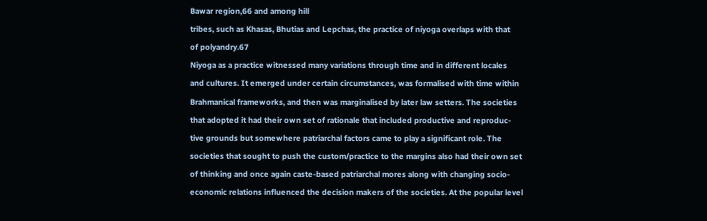Bawar region,66 and among hill
tribes, such as Khasas, Bhutias and Lepchas, the practice of niyoga overlaps with that
of polyandry.67
Niyoga as a practice witnessed many variations through time and in different locales
and cultures. It emerged under certain circumstances, was formalised with time within
Brahmanical frameworks, and then was marginalised by later law setters. The societies
that adopted it had their own set of rationale that included productive and reproduc-
tive grounds but somewhere patriarchal factors came to play a significant role. The
societies that sought to push the custom/practice to the margins also had their own set
of thinking and once again caste-based patriarchal mores along with changing socio-
economic relations influenced the decision makers of the societies. At the popular level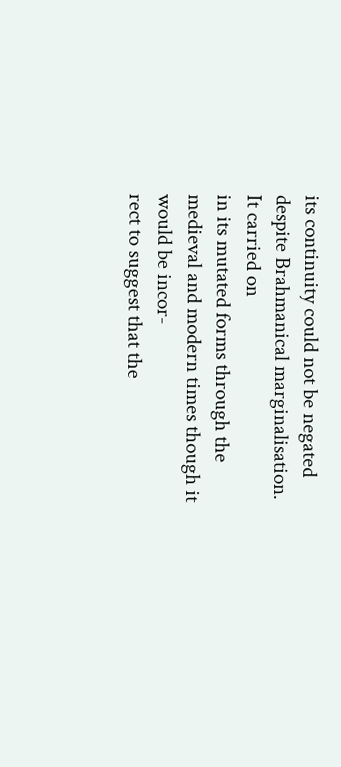its continuity could not be negated despite Brahmanical marginalisation. It carried on
in its mutated forms through the medieval and modern times though it would be incor-
rect to suggest that the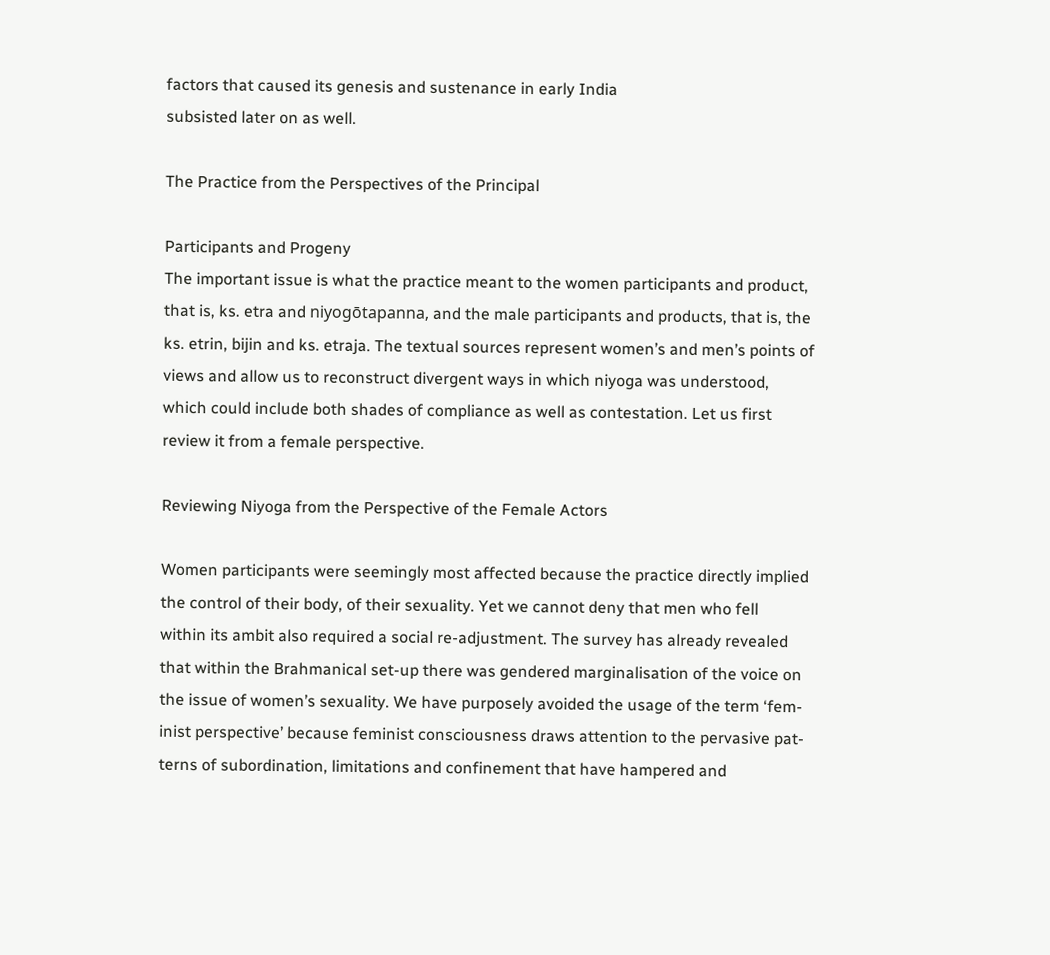factors that caused its genesis and sustenance in early India
subsisted later on as well.

The Practice from the Perspectives of the Principal

Participants and Progeny
The important issue is what the practice meant to the women participants and product,
that is, ks. etra and niyogōtapanna, and the male participants and products, that is, the
ks. etrin, bijin and ks. etraja. The textual sources represent women’s and men’s points of
views and allow us to reconstruct divergent ways in which niyoga was understood,
which could include both shades of compliance as well as contestation. Let us first
review it from a female perspective.

Reviewing Niyoga from the Perspective of the Female Actors

Women participants were seemingly most affected because the practice directly implied
the control of their body, of their sexuality. Yet we cannot deny that men who fell
within its ambit also required a social re-adjustment. The survey has already revealed
that within the Brahmanical set-up there was gendered marginalisation of the voice on
the issue of women’s sexuality. We have purposely avoided the usage of the term ‘fem-
inist perspective’ because feminist consciousness draws attention to the pervasive pat-
terns of subordination, limitations and confinement that have hampered and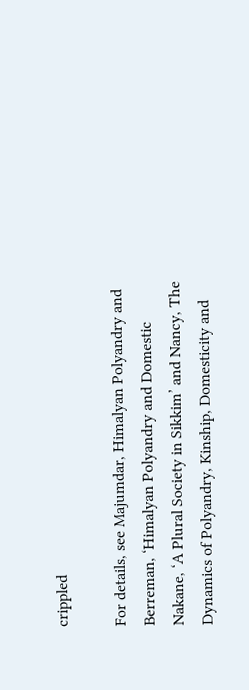crippled

For details, see Majumdar, Himalyan Polyandry and Berreman, ‘Himalyan Polyandry and Domestic
Nakane, ‘A Plural Society in Sikkim’ and Nancy, The Dynamics of Polyandry, Kinship, Domesticity and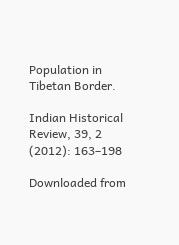Population in Tibetan Border.

Indian Historical Review, 39, 2 (2012): 163–198

Downloaded from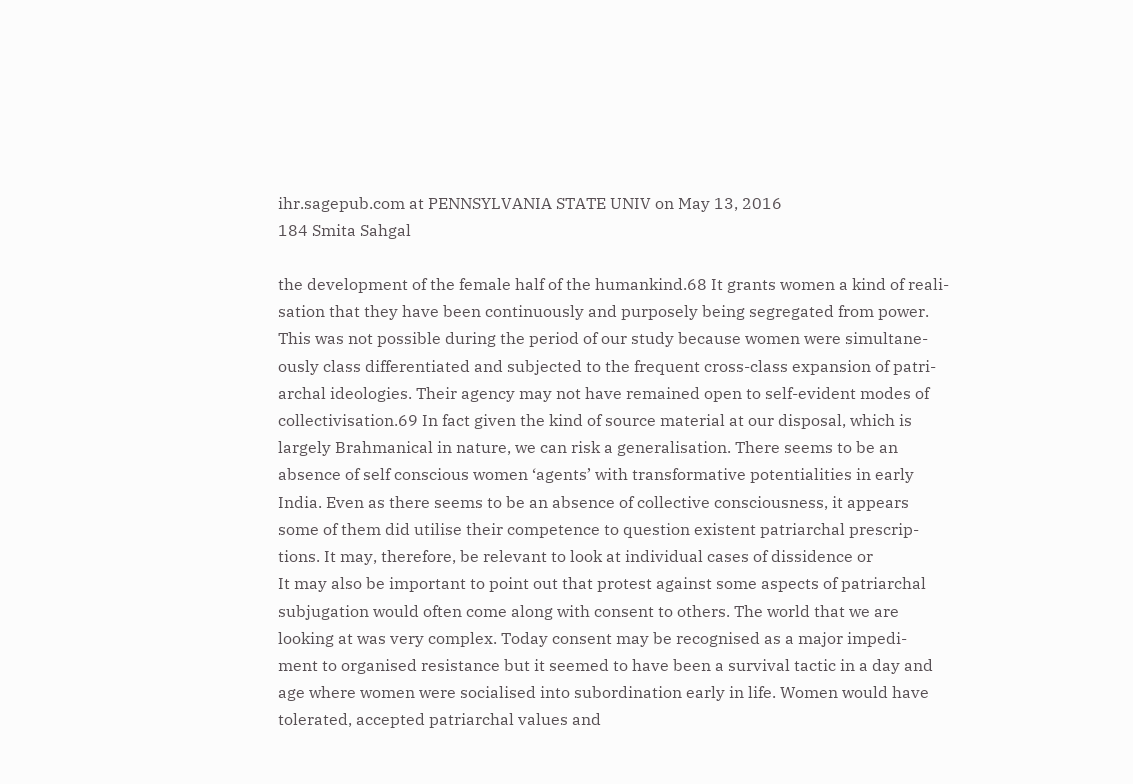ihr.sagepub.com at PENNSYLVANIA STATE UNIV on May 13, 2016
184 Smita Sahgal

the development of the female half of the humankind.68 It grants women a kind of reali-
sation that they have been continuously and purposely being segregated from power.
This was not possible during the period of our study because women were simultane-
ously class differentiated and subjected to the frequent cross-class expansion of patri-
archal ideologies. Their agency may not have remained open to self-evident modes of
collectivisation.69 In fact given the kind of source material at our disposal, which is
largely Brahmanical in nature, we can risk a generalisation. There seems to be an
absence of self conscious women ‘agents’ with transformative potentialities in early
India. Even as there seems to be an absence of collective consciousness, it appears
some of them did utilise their competence to question existent patriarchal prescrip-
tions. It may, therefore, be relevant to look at individual cases of dissidence or
It may also be important to point out that protest against some aspects of patriarchal
subjugation would often come along with consent to others. The world that we are
looking at was very complex. Today consent may be recognised as a major impedi-
ment to organised resistance but it seemed to have been a survival tactic in a day and
age where women were socialised into subordination early in life. Women would have
tolerated, accepted patriarchal values and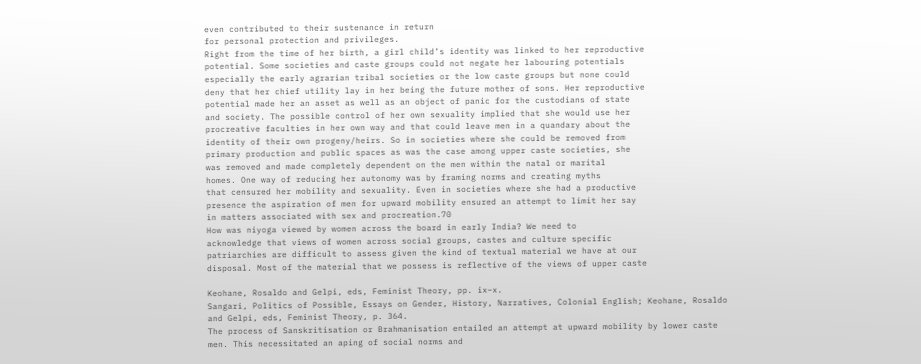even contributed to their sustenance in return
for personal protection and privileges.
Right from the time of her birth, a girl child’s identity was linked to her reproductive
potential. Some societies and caste groups could not negate her labouring potentials
especially the early agrarian tribal societies or the low caste groups but none could
deny that her chief utility lay in her being the future mother of sons. Her reproductive
potential made her an asset as well as an object of panic for the custodians of state
and society. The possible control of her own sexuality implied that she would use her
procreative faculties in her own way and that could leave men in a quandary about the
identity of their own progeny/heirs. So in societies where she could be removed from
primary production and public spaces as was the case among upper caste societies, she
was removed and made completely dependent on the men within the natal or marital
homes. One way of reducing her autonomy was by framing norms and creating myths
that censured her mobility and sexuality. Even in societies where she had a productive
presence the aspiration of men for upward mobility ensured an attempt to limit her say
in matters associated with sex and procreation.70
How was niyoga viewed by women across the board in early India? We need to
acknowledge that views of women across social groups, castes and culture specific
patriarchies are difficult to assess given the kind of textual material we have at our
disposal. Most of the material that we possess is reflective of the views of upper caste

Keohane, Rosaldo and Gelpi, eds, Feminist Theory, pp. ix–x.
Sangari, Politics of Possible, Essays on Gender, History, Narratives, Colonial English; Keohane, Rosaldo
and Gelpi, eds, Feminist Theory, p. 364.
The process of Sanskritisation or Brahmanisation entailed an attempt at upward mobility by lower caste
men. This necessitated an aping of social norms and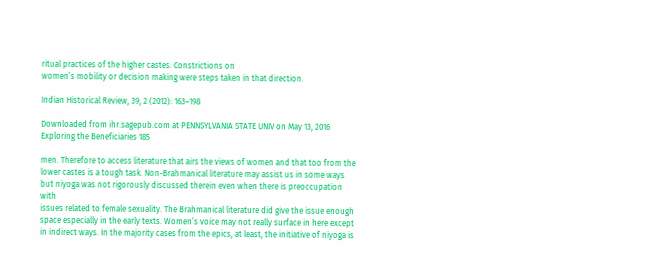ritual practices of the higher castes. Constrictions on
women’s mobility or decision making were steps taken in that direction.

Indian Historical Review, 39, 2 (2012): 163–198

Downloaded from ihr.sagepub.com at PENNSYLVANIA STATE UNIV on May 13, 2016
Exploring the Beneficiaries 185

men. Therefore to access literature that airs the views of women and that too from the
lower castes is a tough task. Non-Brahmanical literature may assist us in some ways
but niyoga was not rigorously discussed therein even when there is preoccupation with
issues related to female sexuality. The Brahmanical literature did give the issue enough
space especially in the early texts. Women’s voice may not really surface in here except
in indirect ways. In the majority cases from the epics, at least, the initiative of niyoga is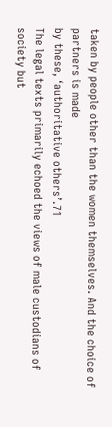taken by people other than the women themselves. And the choice of partners is made
by these, ‘authoritative others’.71
The legal texts primarily echoed the views of male custodians of society but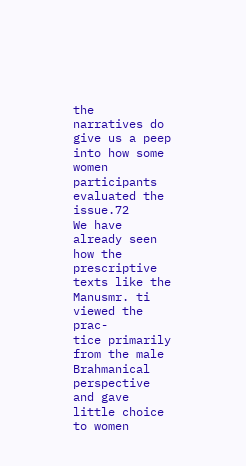the
narratives do give us a peep into how some women participants evaluated the issue.72
We have already seen how the prescriptive texts like the Manusmr. ti viewed the prac-
tice primarily from the male Brahmanical perspective and gave little choice to women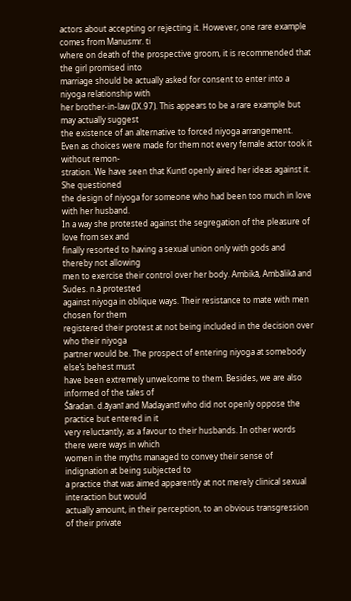actors about accepting or rejecting it. However, one rare example comes from Manusmr. ti
where on death of the prospective groom, it is recommended that the girl promised into
marriage should be actually asked for consent to enter into a niyoga relationship with
her brother-in-law (IX.97). This appears to be a rare example but may actually suggest
the existence of an alternative to forced niyoga arrangement.
Even as choices were made for them not every female actor took it without remon-
stration. We have seen that Kuntī openly aired her ideas against it. She questioned
the design of niyoga for someone who had been too much in love with her husband.
In a way she protested against the segregation of the pleasure of love from sex and
finally resorted to having a sexual union only with gods and thereby not allowing
men to exercise their control over her body. Ambikā, Ambālikā and Sudes. n.ā protested
against niyoga in oblique ways. Their resistance to mate with men chosen for them
registered their protest at not being included in the decision over who their niyoga
partner would be. The prospect of entering niyoga at somebody else’s behest must
have been extremely unwelcome to them. Besides, we are also informed of the tales of
Śāradan. d.āyanī and Madayantī who did not openly oppose the practice but entered in it
very reluctantly, as a favour to their husbands. In other words there were ways in which
women in the myths managed to convey their sense of indignation at being subjected to
a practice that was aimed apparently at not merely clinical sexual interaction but would
actually amount, in their perception, to an obvious transgression of their private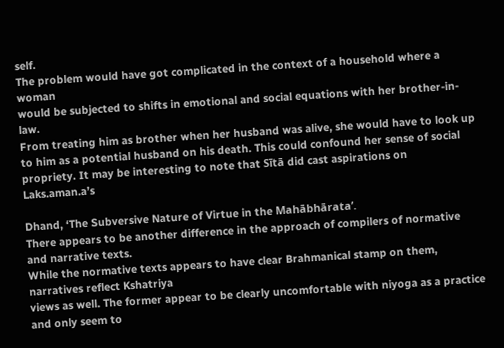self.
The problem would have got complicated in the context of a household where a woman
would be subjected to shifts in emotional and social equations with her brother-in-law.
From treating him as brother when her husband was alive, she would have to look up
to him as a potential husband on his death. This could confound her sense of social
propriety. It may be interesting to note that Sītā did cast aspirations on Laks.aman.a’s

Dhand, ‘The Subversive Nature of Virtue in the Mahābhārata’.
There appears to be another difference in the approach of compilers of normative and narrative texts.
While the normative texts appears to have clear Brahmanical stamp on them, narratives reflect Kshatriya
views as well. The former appear to be clearly uncomfortable with niyoga as a practice and only seem to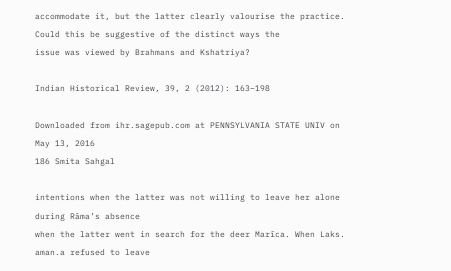accommodate it, but the latter clearly valourise the practice. Could this be suggestive of the distinct ways the
issue was viewed by Brahmans and Kshatriya?

Indian Historical Review, 39, 2 (2012): 163–198

Downloaded from ihr.sagepub.com at PENNSYLVANIA STATE UNIV on May 13, 2016
186 Smita Sahgal

intentions when the latter was not willing to leave her alone during Rāma’s absence
when the latter went in search for the deer Marīca. When Laks. aman.a refused to leave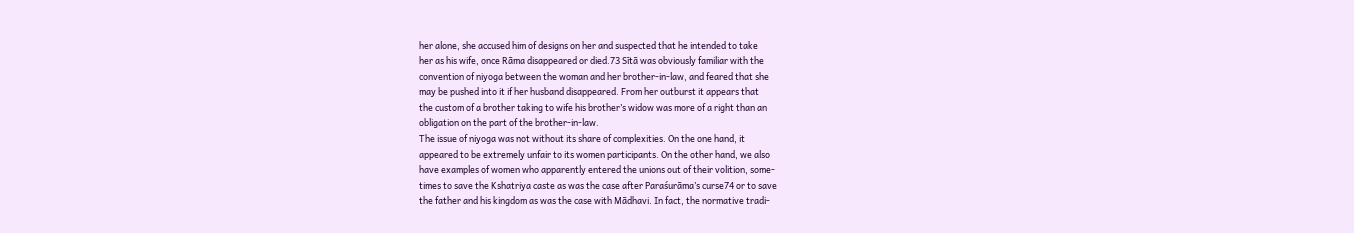her alone, she accused him of designs on her and suspected that he intended to take
her as his wife, once Rāma disappeared or died.73 Sītā was obviously familiar with the
convention of niyoga between the woman and her brother-in-law, and feared that she
may be pushed into it if her husband disappeared. From her outburst it appears that
the custom of a brother taking to wife his brother’s widow was more of a right than an
obligation on the part of the brother-in-law.
The issue of niyoga was not without its share of complexities. On the one hand, it
appeared to be extremely unfair to its women participants. On the other hand, we also
have examples of women who apparently entered the unions out of their volition, some-
times to save the Kshatriya caste as was the case after Paraśurāma’s curse74 or to save
the father and his kingdom as was the case with Mādhavi. In fact, the normative tradi-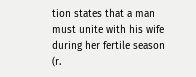tion states that a man must unite with his wife during her fertile season (r.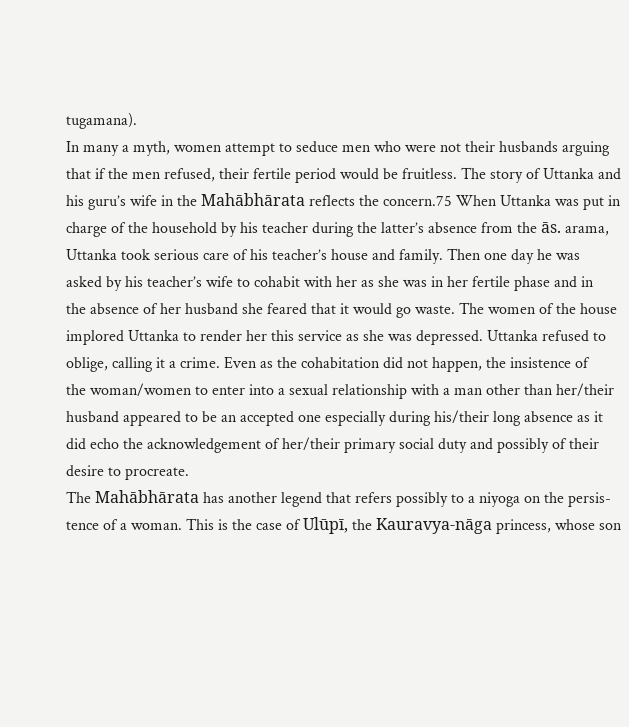tugamana).
In many a myth, women attempt to seduce men who were not their husbands arguing
that if the men refused, their fertile period would be fruitless. The story of Uttanka and
his guru’s wife in the Mahābhārata reflects the concern.75 When Uttanka was put in
charge of the household by his teacher during the latter’s absence from the ās. arama,
Uttanka took serious care of his teacher’s house and family. Then one day he was
asked by his teacher’s wife to cohabit with her as she was in her fertile phase and in
the absence of her husband she feared that it would go waste. The women of the house
implored Uttanka to render her this service as she was depressed. Uttanka refused to
oblige, calling it a crime. Even as the cohabitation did not happen, the insistence of
the woman/women to enter into a sexual relationship with a man other than her/their
husband appeared to be an accepted one especially during his/their long absence as it
did echo the acknowledgement of her/their primary social duty and possibly of their
desire to procreate.
The Mahābhārata has another legend that refers possibly to a niyoga on the persis-
tence of a woman. This is the case of Ulūpī, the Kauravya-nāga princess, whose son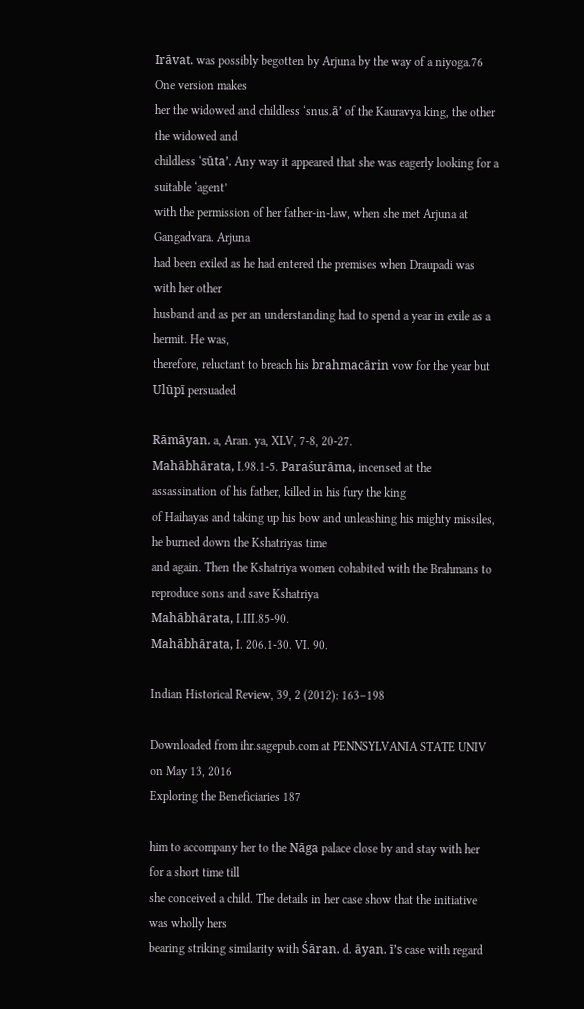Irāvat. was possibly begotten by Arjuna by the way of a niyoga.76 One version makes
her the widowed and childless ‘snus.ā’ of the Kauravya king, the other the widowed and
childless ‘sūta’. Any way it appeared that she was eagerly looking for a suitable ‘agent’
with the permission of her father-in-law, when she met Arjuna at Gangadvara. Arjuna
had been exiled as he had entered the premises when Draupadi was with her other
husband and as per an understanding had to spend a year in exile as a hermit. He was,
therefore, reluctant to breach his brahmacārin vow for the year but Ulūpī persuaded

Rāmāyan. a, Aran. ya, XLV, 7-8, 20-27.
Mahābhārata, I.98.1-5. Paraśurāma, incensed at the assassination of his father, killed in his fury the king
of Haihayas and taking up his bow and unleashing his mighty missiles, he burned down the Kshatriyas time
and again. Then the Kshatriya women cohabited with the Brahmans to reproduce sons and save Kshatriya
Mahābhārata, I.III.85-90.
Mahābhārata, I. 206.1-30. VI. 90.

Indian Historical Review, 39, 2 (2012): 163–198

Downloaded from ihr.sagepub.com at PENNSYLVANIA STATE UNIV on May 13, 2016
Exploring the Beneficiaries 187

him to accompany her to the Nāga palace close by and stay with her for a short time till
she conceived a child. The details in her case show that the initiative was wholly hers
bearing striking similarity with Śāran. d. āyan. ī’s case with regard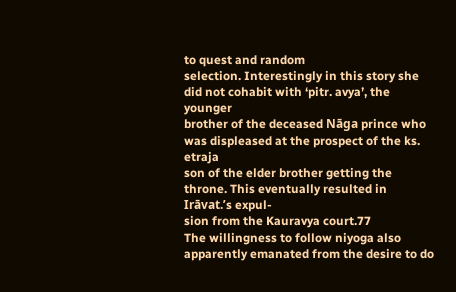to quest and random
selection. Interestingly in this story she did not cohabit with ‘pitr. avya’, the younger
brother of the deceased Nāga prince who was displeased at the prospect of the ks. etraja
son of the elder brother getting the throne. This eventually resulted in Irāvat.’s expul-
sion from the Kauravya court.77
The willingness to follow niyoga also apparently emanated from the desire to do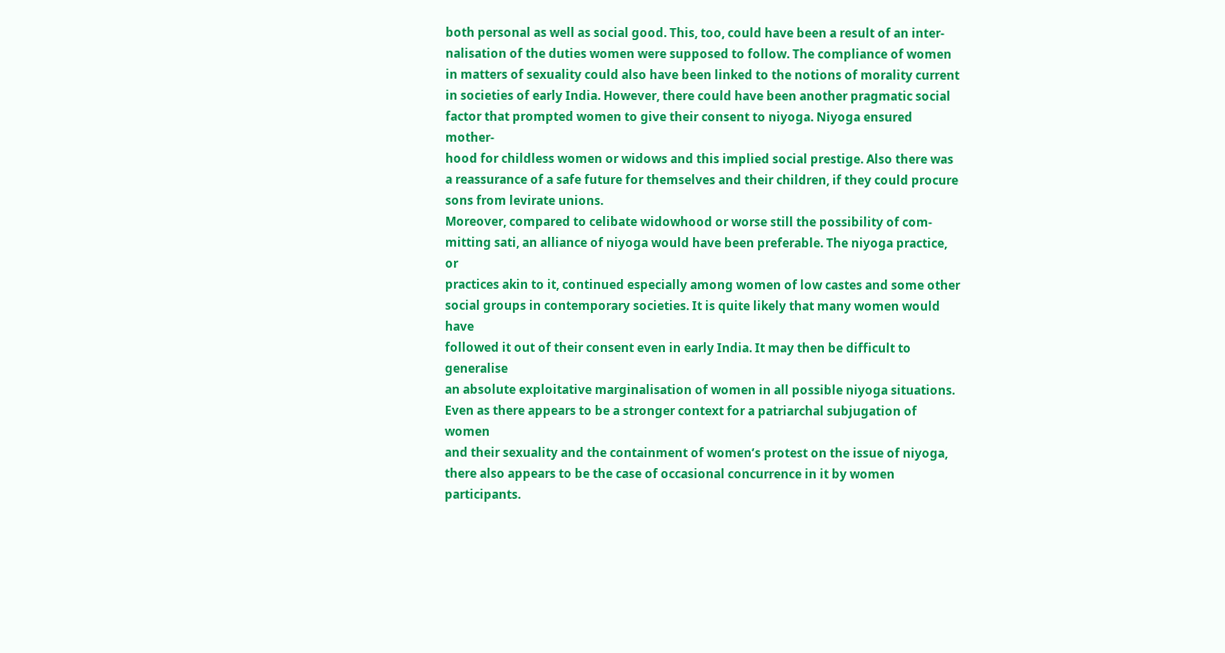both personal as well as social good. This, too, could have been a result of an inter-
nalisation of the duties women were supposed to follow. The compliance of women
in matters of sexuality could also have been linked to the notions of morality current
in societies of early India. However, there could have been another pragmatic social
factor that prompted women to give their consent to niyoga. Niyoga ensured mother-
hood for childless women or widows and this implied social prestige. Also there was
a reassurance of a safe future for themselves and their children, if they could procure
sons from levirate unions.
Moreover, compared to celibate widowhood or worse still the possibility of com-
mitting sati, an alliance of niyoga would have been preferable. The niyoga practice, or
practices akin to it, continued especially among women of low castes and some other
social groups in contemporary societies. It is quite likely that many women would have
followed it out of their consent even in early India. It may then be difficult to generalise
an absolute exploitative marginalisation of women in all possible niyoga situations.
Even as there appears to be a stronger context for a patriarchal subjugation of women
and their sexuality and the containment of women’s protest on the issue of niyoga,
there also appears to be the case of occasional concurrence in it by women participants.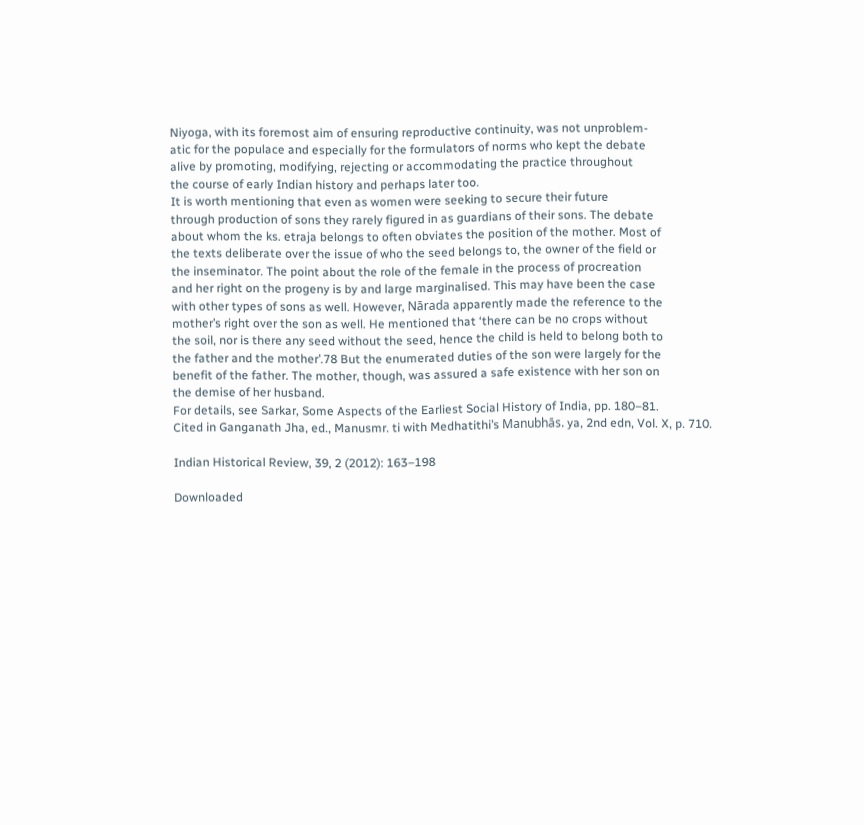Niyoga, with its foremost aim of ensuring reproductive continuity, was not unproblem-
atic for the populace and especially for the formulators of norms who kept the debate
alive by promoting, modifying, rejecting or accommodating the practice throughout
the course of early Indian history and perhaps later too.
It is worth mentioning that even as women were seeking to secure their future
through production of sons they rarely figured in as guardians of their sons. The debate
about whom the ks. etraja belongs to often obviates the position of the mother. Most of
the texts deliberate over the issue of who the seed belongs to, the owner of the field or
the inseminator. The point about the role of the female in the process of procreation
and her right on the progeny is by and large marginalised. This may have been the case
with other types of sons as well. However, Nārada apparently made the reference to the
mother’s right over the son as well. He mentioned that ‘there can be no crops without
the soil, nor is there any seed without the seed, hence the child is held to belong both to
the father and the mother’.78 But the enumerated duties of the son were largely for the
benefit of the father. The mother, though, was assured a safe existence with her son on
the demise of her husband.
For details, see Sarkar, Some Aspects of the Earliest Social History of India, pp. 180–81.
Cited in Ganganath Jha, ed., Manusmr. ti with Medhatithi’s Manubhās. ya, 2nd edn, Vol. X, p. 710.

Indian Historical Review, 39, 2 (2012): 163–198

Downloaded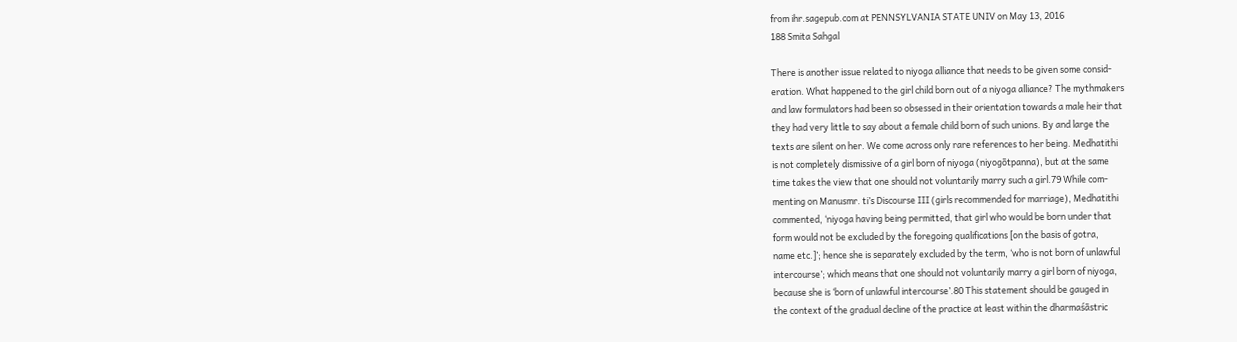from ihr.sagepub.com at PENNSYLVANIA STATE UNIV on May 13, 2016
188 Smita Sahgal

There is another issue related to niyoga alliance that needs to be given some consid-
eration. What happened to the girl child born out of a niyoga alliance? The mythmakers
and law formulators had been so obsessed in their orientation towards a male heir that
they had very little to say about a female child born of such unions. By and large the
texts are silent on her. We come across only rare references to her being. Medhatithi
is not completely dismissive of a girl born of niyoga (niyogōtpanna), but at the same
time takes the view that one should not voluntarily marry such a girl.79 While com-
menting on Manusmr. ti’s Discourse III (girls recommended for marriage), Medhatithi
commented, ‘niyoga having being permitted, that girl who would be born under that
form would not be excluded by the foregoing qualifications [on the basis of gotra,
name etc.]’; hence she is separately excluded by the term, ‘who is not born of unlawful
intercourse’; which means that one should not voluntarily marry a girl born of niyoga,
because she is ‘born of unlawful intercourse’.80 This statement should be gauged in
the context of the gradual decline of the practice at least within the dharmaśāstric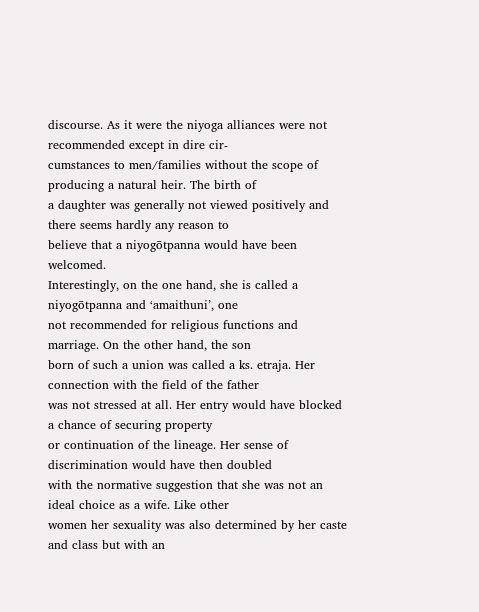discourse. As it were the niyoga alliances were not recommended except in dire cir-
cumstances to men/families without the scope of producing a natural heir. The birth of
a daughter was generally not viewed positively and there seems hardly any reason to
believe that a niyogōtpanna would have been welcomed.
Interestingly, on the one hand, she is called a niyogōtpanna and ‘amaithuni’, one
not recommended for religious functions and marriage. On the other hand, the son
born of such a union was called a ks. etraja. Her connection with the field of the father
was not stressed at all. Her entry would have blocked a chance of securing property
or continuation of the lineage. Her sense of discrimination would have then doubled
with the normative suggestion that she was not an ideal choice as a wife. Like other
women her sexuality was also determined by her caste and class but with an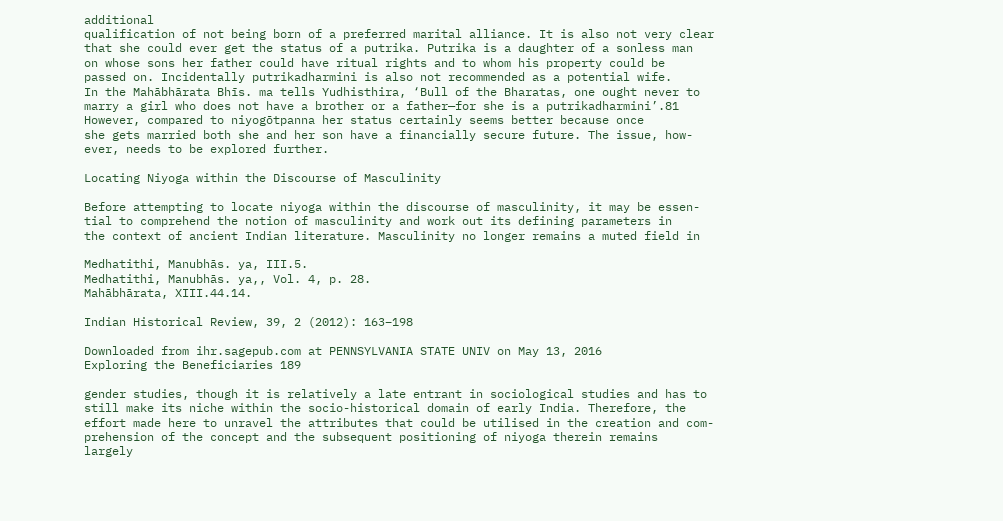additional
qualification of not being born of a preferred marital alliance. It is also not very clear
that she could ever get the status of a putrika. Putrika is a daughter of a sonless man
on whose sons her father could have ritual rights and to whom his property could be
passed on. Incidentally putrikadharmini is also not recommended as a potential wife.
In the Mahābhārata Bhīs. ma tells Yudhisthira, ‘Bull of the Bharatas, one ought never to
marry a girl who does not have a brother or a father—for she is a putrikadharmini’.81
However, compared to niyogōtpanna her status certainly seems better because once
she gets married both she and her son have a financially secure future. The issue, how-
ever, needs to be explored further.

Locating Niyoga within the Discourse of Masculinity

Before attempting to locate niyoga within the discourse of masculinity, it may be essen-
tial to comprehend the notion of masculinity and work out its defining parameters in
the context of ancient Indian literature. Masculinity no longer remains a muted field in

Medhatithi, Manubhās. ya, III.5.
Medhatithi, Manubhās. ya,, Vol. 4, p. 28.
Mahābhārata, XIII.44.14.

Indian Historical Review, 39, 2 (2012): 163–198

Downloaded from ihr.sagepub.com at PENNSYLVANIA STATE UNIV on May 13, 2016
Exploring the Beneficiaries 189

gender studies, though it is relatively a late entrant in sociological studies and has to
still make its niche within the socio-historical domain of early India. Therefore, the
effort made here to unravel the attributes that could be utilised in the creation and com-
prehension of the concept and the subsequent positioning of niyoga therein remains
largely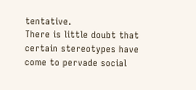tentative.
There is little doubt that certain stereotypes have come to pervade social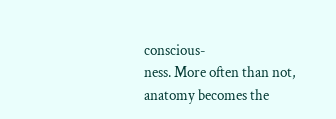conscious-
ness. More often than not, anatomy becomes the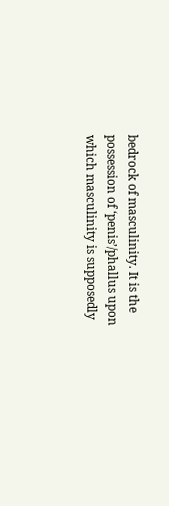bedrock of masculinity. It is the
possession of ‘penis’/phallus upon which masculinity is supposedly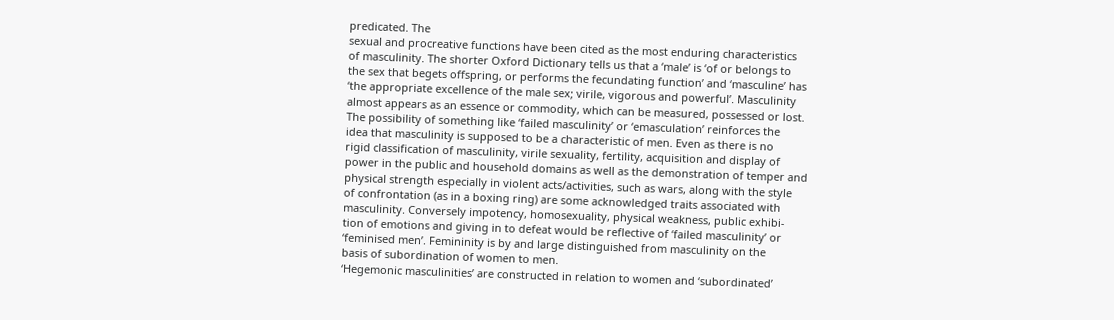predicated. The
sexual and procreative functions have been cited as the most enduring characteristics
of masculinity. The shorter Oxford Dictionary tells us that a ‘male’ is ‘of or belongs to
the sex that begets offspring, or performs the fecundating function’ and ‘masculine’ has
‘the appropriate excellence of the male sex; virile, vigorous and powerful’. Masculinity
almost appears as an essence or commodity, which can be measured, possessed or lost.
The possibility of something like ‘failed masculinity’ or ‘emasculation’ reinforces the
idea that masculinity is supposed to be a characteristic of men. Even as there is no
rigid classification of masculinity, virile sexuality, fertility, acquisition and display of
power in the public and household domains as well as the demonstration of temper and
physical strength especially in violent acts/activities, such as wars, along with the style
of confrontation (as in a boxing ring) are some acknowledged traits associated with
masculinity. Conversely impotency, homosexuality, physical weakness, public exhibi-
tion of emotions and giving in to defeat would be reflective of ‘failed masculinity’ or
‘feminised men’. Femininity is by and large distinguished from masculinity on the
basis of subordination of women to men.
‘Hegemonic masculinities’ are constructed in relation to women and ‘subordinated’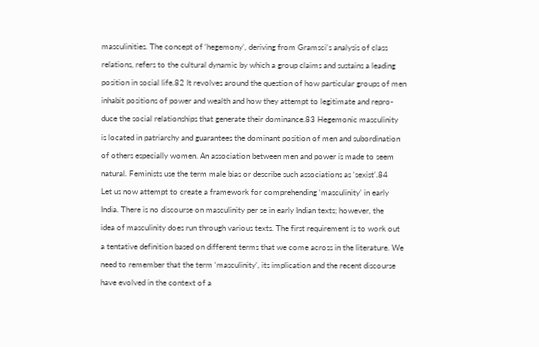masculinities. The concept of ‘hegemony’, deriving from Gramsci’s analysis of class
relations, refers to the cultural dynamic by which a group claims and sustains a leading
position in social life.82 It revolves around the question of how particular groups of men
inhabit positions of power and wealth and how they attempt to legitimate and repro-
duce the social relationships that generate their dominance.83 Hegemonic masculinity
is located in patriarchy and guarantees the dominant position of men and subordination
of others especially women. An association between men and power is made to seem
natural. Feminists use the term male bias or describe such associations as ‘sexist’.84
Let us now attempt to create a framework for comprehending ‘masculinity’ in early
India. There is no discourse on masculinity per se in early Indian texts; however, the
idea of masculinity does run through various texts. The first requirement is to work out
a tentative definition based on different terms that we come across in the literature. We
need to remember that the term ‘masculinity’, its implication and the recent discourse
have evolved in the context of a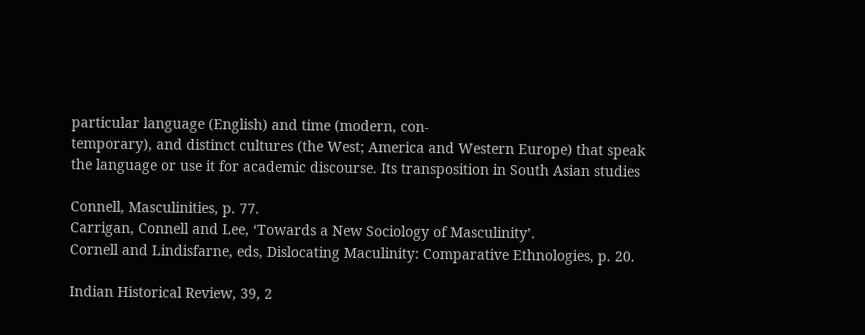particular language (English) and time (modern, con-
temporary), and distinct cultures (the West; America and Western Europe) that speak
the language or use it for academic discourse. Its transposition in South Asian studies

Connell, Masculinities, p. 77.
Carrigan, Connell and Lee, ‘Towards a New Sociology of Masculinity’.
Cornell and Lindisfarne, eds, Dislocating Maculinity: Comparative Ethnologies, p. 20.

Indian Historical Review, 39, 2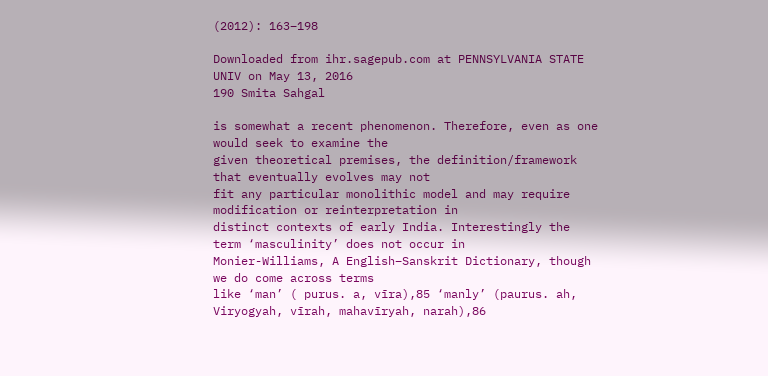(2012): 163–198

Downloaded from ihr.sagepub.com at PENNSYLVANIA STATE UNIV on May 13, 2016
190 Smita Sahgal

is somewhat a recent phenomenon. Therefore, even as one would seek to examine the
given theoretical premises, the definition/framework that eventually evolves may not
fit any particular monolithic model and may require modification or reinterpretation in
distinct contexts of early India. Interestingly the term ‘masculinity’ does not occur in
Monier-Williams, A English–Sanskrit Dictionary, though we do come across terms
like ‘man’ ( purus. a, vīra),85 ‘manly’ (paurus. ah, Viryogyah, vīrah, mahavīryah, narah),86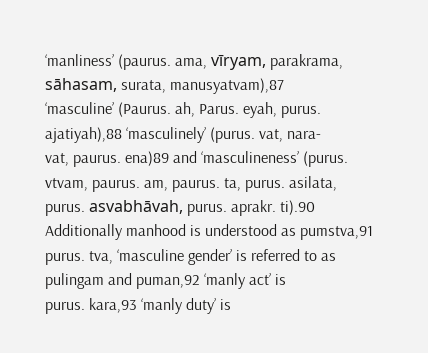‘manliness’ (paurus. ama, vīryam, parakrama, sāhasam, surata, manusyatvam),87
‘masculine’ (Paurus. ah, Parus. eyah, purus. ajatiyah),88 ‘masculinely’ (purus. vat, nara-
vat, paurus. ena)89 and ‘masculineness’ (purus. vtvam, paurus. am, paurus. ta, purus. asilata,
purus. asvabhāvah, purus. aprakr. ti).90 Additionally manhood is understood as pumstva,91
purus. tva, ‘masculine gender’ is referred to as pulingam and puman,92 ‘manly act’ is
purus. kara,93 ‘manly duty’ is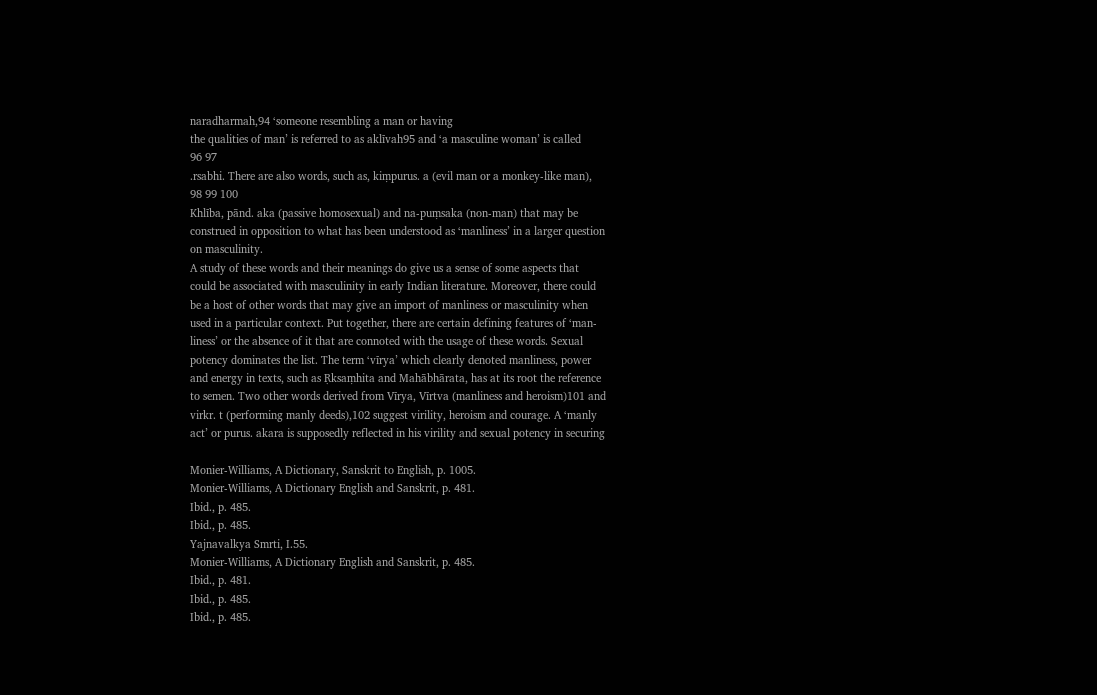naradharmah,94 ‘someone resembling a man or having
the qualities of man’ is referred to as aklīvah95 and ‘a masculine woman’ is called
96 97
.rsabhi. There are also words, such as, kiṃpurus. a (evil man or a monkey-like man),
98 99 100
Khlība, pānd. aka (passive homosexual) and na-puṃsaka (non-man) that may be
construed in opposition to what has been understood as ‘manliness’ in a larger question
on masculinity.
A study of these words and their meanings do give us a sense of some aspects that
could be associated with masculinity in early Indian literature. Moreover, there could
be a host of other words that may give an import of manliness or masculinity when
used in a particular context. Put together, there are certain defining features of ‘man-
liness’ or the absence of it that are connoted with the usage of these words. Sexual
potency dominates the list. The term ‘vīrya’ which clearly denoted manliness, power
and energy in texts, such as Ṛksaṃhita and Mahābhārata, has at its root the reference
to semen. Two other words derived from Vīrya, Vīrtva (manliness and heroism)101 and
virkr. t (performing manly deeds),102 suggest virility, heroism and courage. A ‘manly
act’ or purus. akara is supposedly reflected in his virility and sexual potency in securing

Monier-Williams, A Dictionary, Sanskrit to English, p. 1005.
Monier-Williams, A Dictionary English and Sanskrit, p. 481.
Ibid., p. 485.
Ibid., p. 485.
Yajnavalkya Smrti, I.55.
Monier-Williams, A Dictionary English and Sanskrit, p. 485.
Ibid., p. 481.
Ibid., p. 485.
Ibid., p. 485.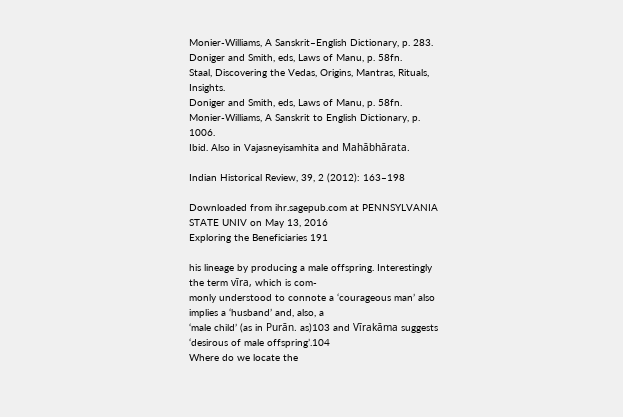Monier-Williams, A Sanskrit–English Dictionary, p. 283.
Doniger and Smith, eds, Laws of Manu, p. 58fn.
Staal, Discovering the Vedas, Origins, Mantras, Rituals, Insights.
Doniger and Smith, eds, Laws of Manu, p. 58fn.
Monier-Williams, A Sanskrit to English Dictionary, p. 1006.
Ibid. Also in Vajasneyisamhita and Mahābhārata.

Indian Historical Review, 39, 2 (2012): 163–198

Downloaded from ihr.sagepub.com at PENNSYLVANIA STATE UNIV on May 13, 2016
Exploring the Beneficiaries 191

his lineage by producing a male offspring. Interestingly the term vīra, which is com-
monly understood to connote a ‘courageous man’ also implies a ‘husband’ and, also, a
‘male child’ (as in Purān. as)103 and Vīrakāma suggests ‘desirous of male offspring’.104
Where do we locate the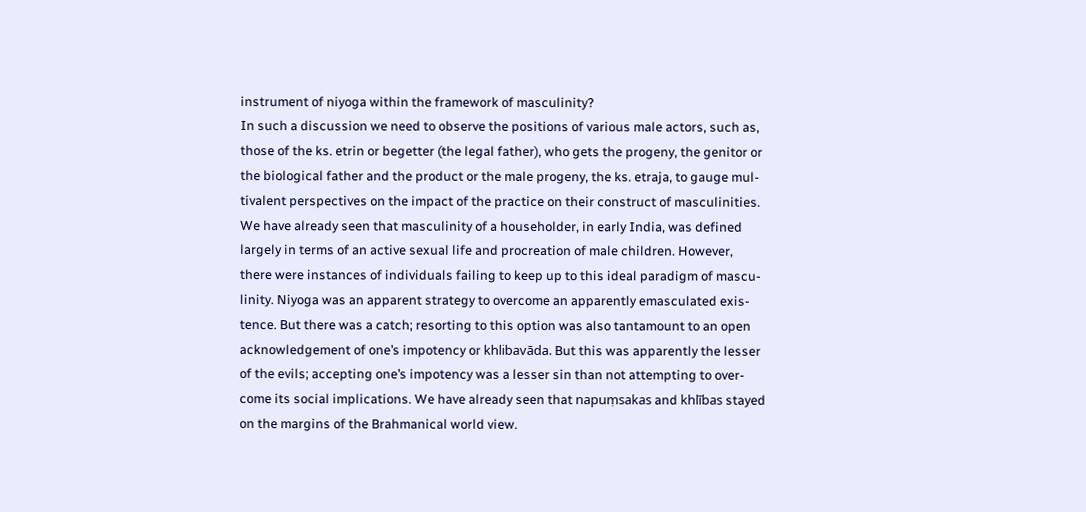instrument of niyoga within the framework of masculinity?
In such a discussion we need to observe the positions of various male actors, such as,
those of the ks. etrin or begetter (the legal father), who gets the progeny, the genitor or
the biological father and the product or the male progeny, the ks. etraja, to gauge mul-
tivalent perspectives on the impact of the practice on their construct of masculinities.
We have already seen that masculinity of a householder, in early India, was defined
largely in terms of an active sexual life and procreation of male children. However,
there were instances of individuals failing to keep up to this ideal paradigm of mascu-
linity. Niyoga was an apparent strategy to overcome an apparently emasculated exis-
tence. But there was a catch; resorting to this option was also tantamount to an open
acknowledgement of one’s impotency or khlibavāda. But this was apparently the lesser
of the evils; accepting one’s impotency was a lesser sin than not attempting to over-
come its social implications. We have already seen that napuṃsakas and khlības stayed
on the margins of the Brahmanical world view.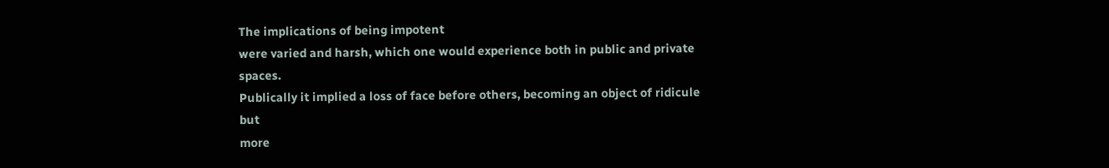The implications of being impotent
were varied and harsh, which one would experience both in public and private spaces.
Publically it implied a loss of face before others, becoming an object of ridicule but
more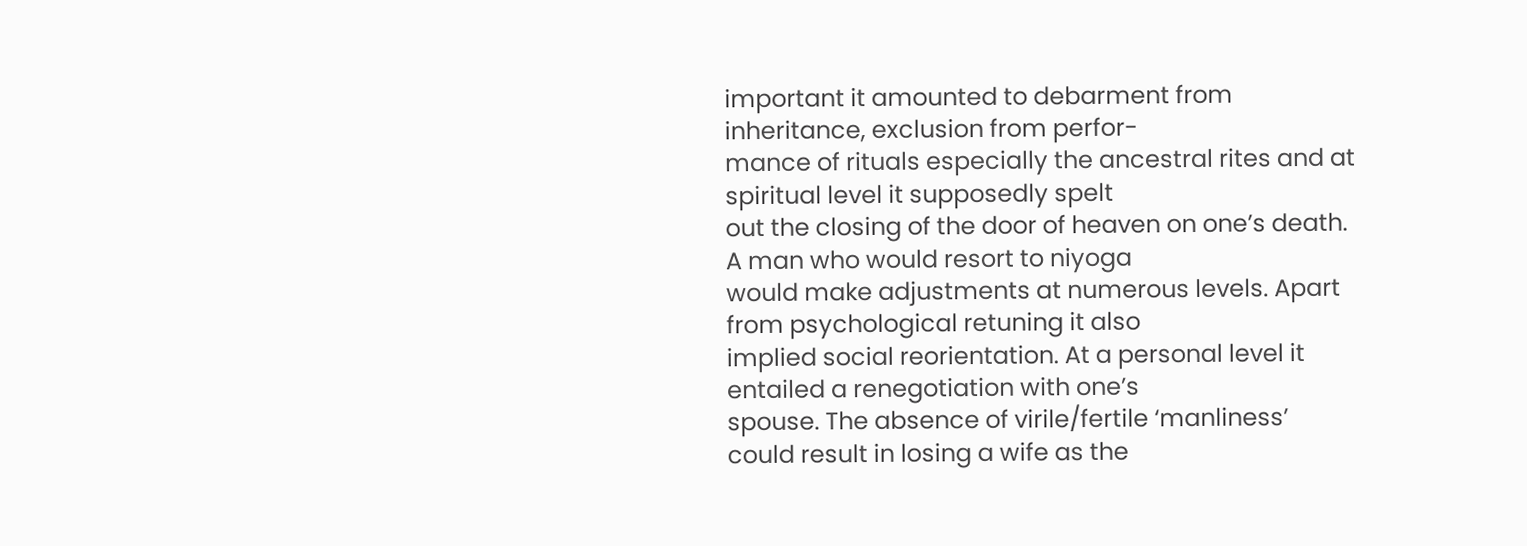important it amounted to debarment from inheritance, exclusion from perfor-
mance of rituals especially the ancestral rites and at spiritual level it supposedly spelt
out the closing of the door of heaven on one’s death. A man who would resort to niyoga
would make adjustments at numerous levels. Apart from psychological retuning it also
implied social reorientation. At a personal level it entailed a renegotiation with one’s
spouse. The absence of virile/fertile ‘manliness’ could result in losing a wife as the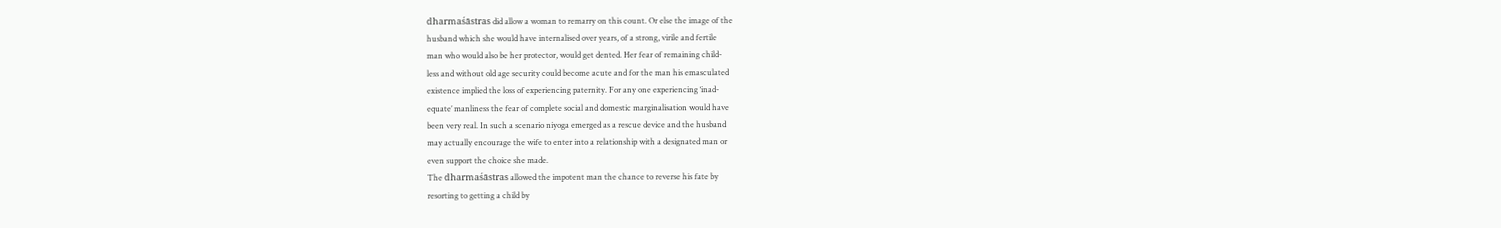dharmaśāstras did allow a woman to remarry on this count. Or else the image of the
husband which she would have internalised over years, of a strong, virile and fertile
man who would also be her protector, would get dented. Her fear of remaining child-
less and without old age security could become acute and for the man his emasculated
existence implied the loss of experiencing paternity. For any one experiencing ‘inad-
equate’ manliness the fear of complete social and domestic marginalisation would have
been very real. In such a scenario niyoga emerged as a rescue device and the husband
may actually encourage the wife to enter into a relationship with a designated man or
even support the choice she made.
The dharmaśāstras allowed the impotent man the chance to reverse his fate by
resorting to getting a child by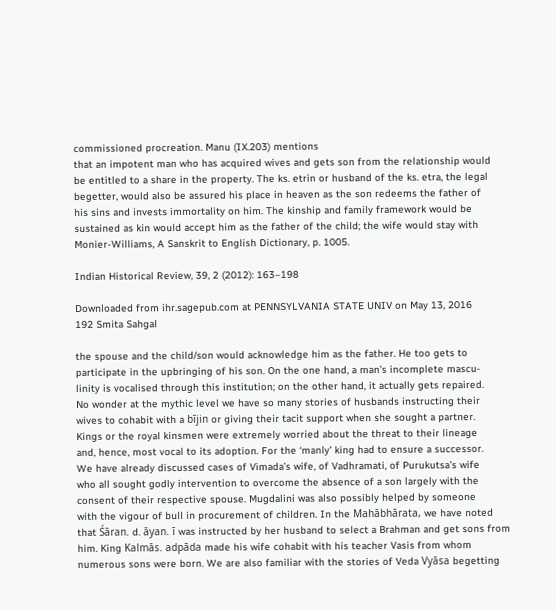commissioned procreation. Manu (IX.203) mentions
that an impotent man who has acquired wives and gets son from the relationship would
be entitled to a share in the property. The ks. etrin or husband of the ks. etra, the legal
begetter, would also be assured his place in heaven as the son redeems the father of
his sins and invests immortality on him. The kinship and family framework would be
sustained as kin would accept him as the father of the child; the wife would stay with
Monier-Williams, A Sanskrit to English Dictionary, p. 1005.

Indian Historical Review, 39, 2 (2012): 163–198

Downloaded from ihr.sagepub.com at PENNSYLVANIA STATE UNIV on May 13, 2016
192 Smita Sahgal

the spouse and the child/son would acknowledge him as the father. He too gets to
participate in the upbringing of his son. On the one hand, a man’s incomplete mascu-
linity is vocalised through this institution; on the other hand, it actually gets repaired.
No wonder at the mythic level we have so many stories of husbands instructing their
wives to cohabit with a bījin or giving their tacit support when she sought a partner.
Kings or the royal kinsmen were extremely worried about the threat to their lineage
and, hence, most vocal to its adoption. For the ‘manly’ king had to ensure a successor.
We have already discussed cases of Vimada’s wife, of Vadhramati, of Purukutsa’s wife
who all sought godly intervention to overcome the absence of a son largely with the
consent of their respective spouse. Mugdalini was also possibly helped by someone
with the vigour of bull in procurement of children. In the Mahābhārata, we have noted
that Śāran. d. āyan. ī was instructed by her husband to select a Brahman and get sons from
him. King Kalmās. adpāda made his wife cohabit with his teacher Vasis from whom
numerous sons were born. We are also familiar with the stories of Veda Vyāsa begetting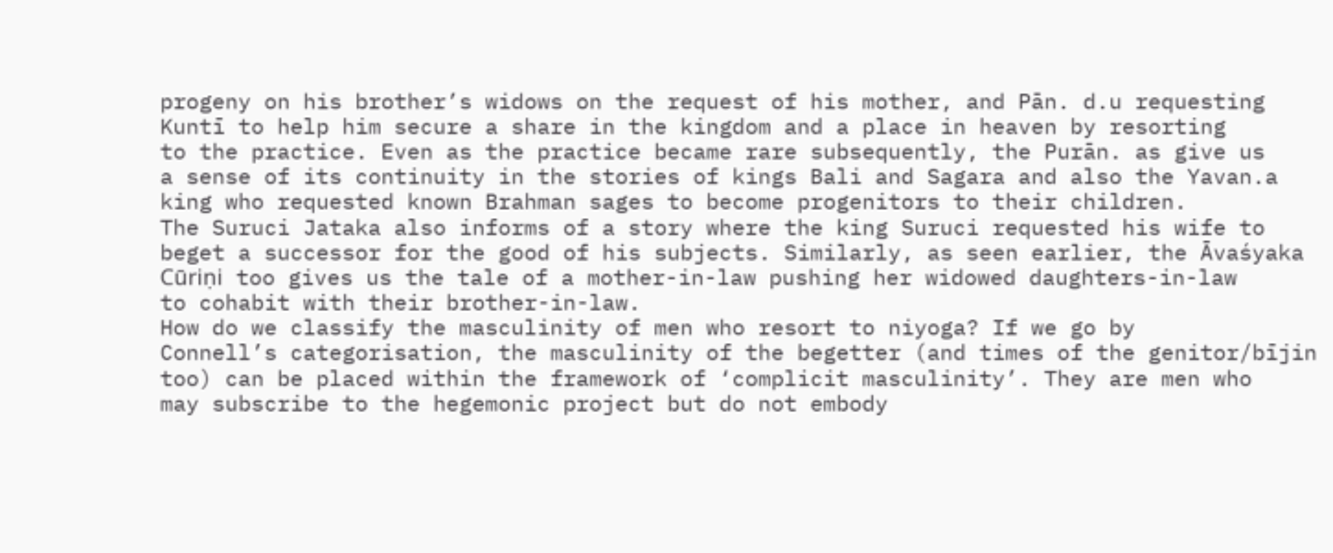progeny on his brother’s widows on the request of his mother, and Pān. d.u requesting
Kuntī to help him secure a share in the kingdom and a place in heaven by resorting
to the practice. Even as the practice became rare subsequently, the Purān. as give us
a sense of its continuity in the stories of kings Bali and Sagara and also the Yavan.a
king who requested known Brahman sages to become progenitors to their children.
The Suruci Jataka also informs of a story where the king Suruci requested his wife to
beget a successor for the good of his subjects. Similarly, as seen earlier, the Āvaśyaka
Cūriṇi too gives us the tale of a mother-in-law pushing her widowed daughters-in-law
to cohabit with their brother-in-law.
How do we classify the masculinity of men who resort to niyoga? If we go by
Connell’s categorisation, the masculinity of the begetter (and times of the genitor/bījin
too) can be placed within the framework of ‘complicit masculinity’. They are men who
may subscribe to the hegemonic project but do not embody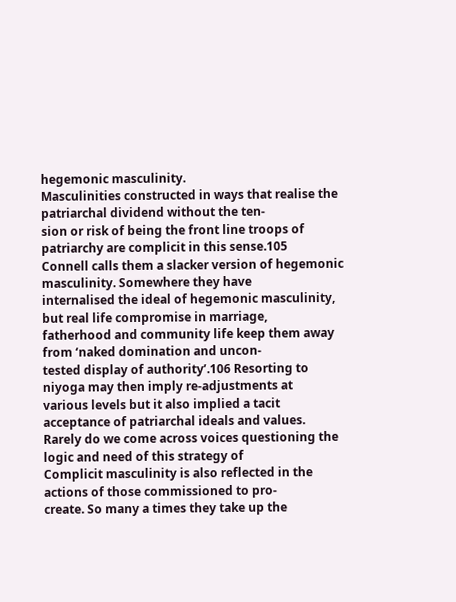hegemonic masculinity.
Masculinities constructed in ways that realise the patriarchal dividend without the ten-
sion or risk of being the front line troops of patriarchy are complicit in this sense.105
Connell calls them a slacker version of hegemonic masculinity. Somewhere they have
internalised the ideal of hegemonic masculinity, but real life compromise in marriage,
fatherhood and community life keep them away from ‘naked domination and uncon-
tested display of authority’.106 Resorting to niyoga may then imply re-adjustments at
various levels but it also implied a tacit acceptance of patriarchal ideals and values.
Rarely do we come across voices questioning the logic and need of this strategy of
Complicit masculinity is also reflected in the actions of those commissioned to pro-
create. So many a times they take up the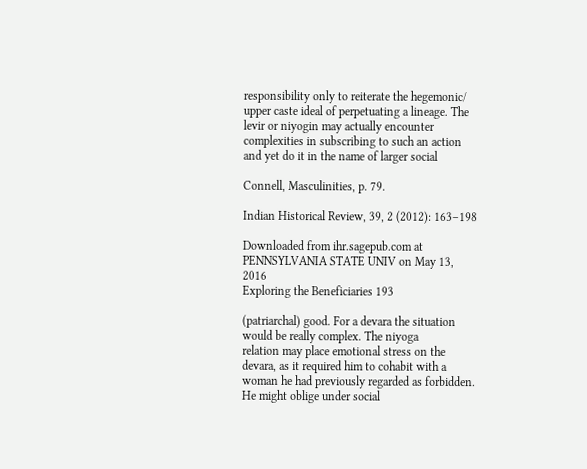responsibility only to reiterate the hegemonic/
upper caste ideal of perpetuating a lineage. The levir or niyogin may actually encounter
complexities in subscribing to such an action and yet do it in the name of larger social

Connell, Masculinities, p. 79.

Indian Historical Review, 39, 2 (2012): 163–198

Downloaded from ihr.sagepub.com at PENNSYLVANIA STATE UNIV on May 13, 2016
Exploring the Beneficiaries 193

(patriarchal) good. For a devara the situation would be really complex. The niyoga
relation may place emotional stress on the devara, as it required him to cohabit with a
woman he had previously regarded as forbidden. He might oblige under social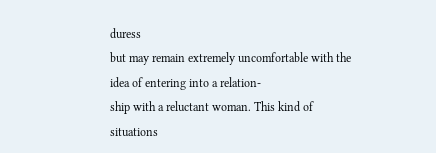duress
but may remain extremely uncomfortable with the idea of entering into a relation-
ship with a reluctant woman. This kind of situations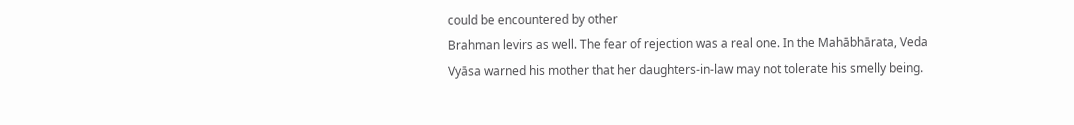could be encountered by other
Brahman levirs as well. The fear of rejection was a real one. In the Mahābhārata, Veda
Vyāsa warned his mother that her daughters-in-law may not tolerate his smelly being.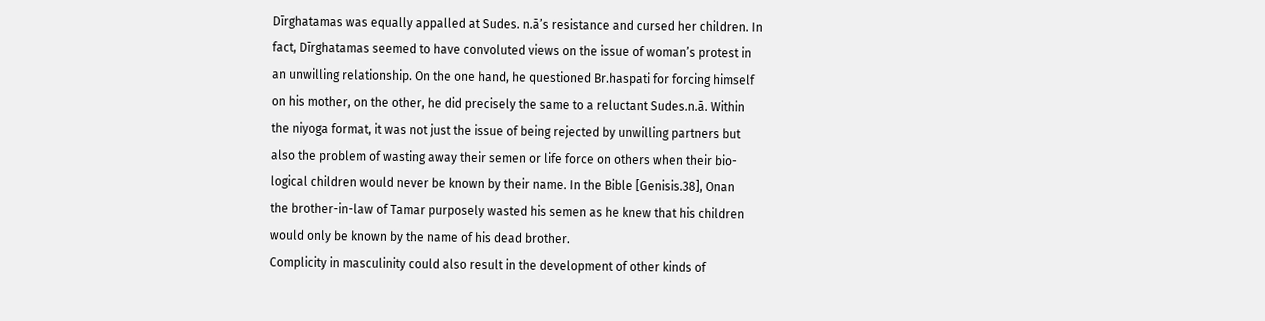Dīrghatamas was equally appalled at Sudes. n.ā’s resistance and cursed her children. In
fact, Dīrghatamas seemed to have convoluted views on the issue of woman’s protest in
an unwilling relationship. On the one hand, he questioned Br.haspati for forcing himself
on his mother, on the other, he did precisely the same to a reluctant Sudes.n.ā. Within
the niyoga format, it was not just the issue of being rejected by unwilling partners but
also the problem of wasting away their semen or life force on others when their bio-
logical children would never be known by their name. In the Bible [Genisis.38], Onan
the brother-in-law of Tamar purposely wasted his semen as he knew that his children
would only be known by the name of his dead brother.
Complicity in masculinity could also result in the development of other kinds of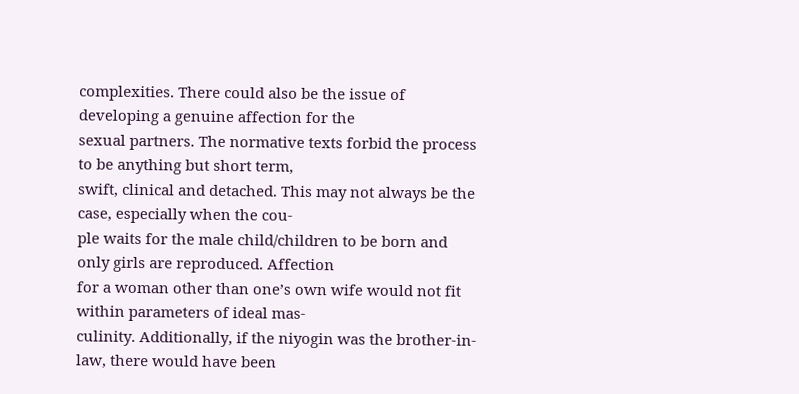complexities. There could also be the issue of developing a genuine affection for the
sexual partners. The normative texts forbid the process to be anything but short term,
swift, clinical and detached. This may not always be the case, especially when the cou-
ple waits for the male child/children to be born and only girls are reproduced. Affection
for a woman other than one’s own wife would not fit within parameters of ideal mas-
culinity. Additionally, if the niyogin was the brother-in-law, there would have been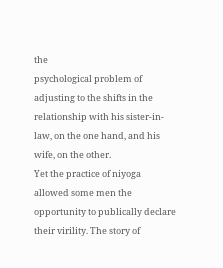the
psychological problem of adjusting to the shifts in the relationship with his sister-in-
law, on the one hand, and his wife, on the other.
Yet the practice of niyoga allowed some men the opportunity to publically declare
their virility. The story of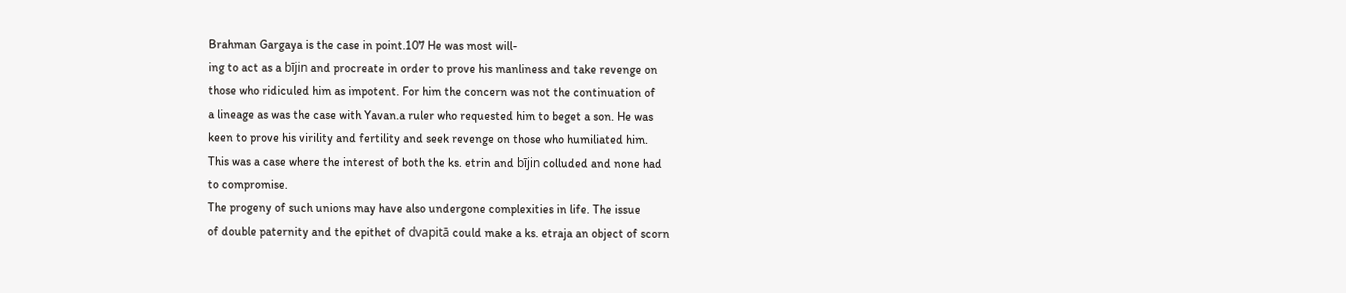Brahman Gargaya is the case in point.107 He was most will-
ing to act as a bījin and procreate in order to prove his manliness and take revenge on
those who ridiculed him as impotent. For him the concern was not the continuation of
a lineage as was the case with Yavan.a ruler who requested him to beget a son. He was
keen to prove his virility and fertility and seek revenge on those who humiliated him.
This was a case where the interest of both the ks. etrin and bījin colluded and none had
to compromise.
The progeny of such unions may have also undergone complexities in life. The issue
of double paternity and the epithet of dvapitā could make a ks. etraja an object of scorn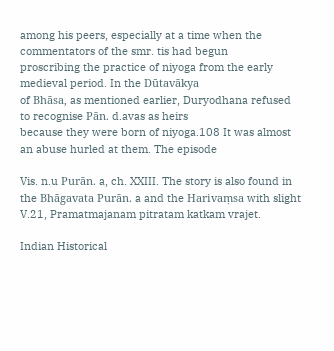among his peers, especially at a time when the commentators of the smr. tis had begun
proscribing the practice of niyoga from the early medieval period. In the Dūtavākya
of Bhāsa, as mentioned earlier, Duryodhana refused to recognise Pān. d.avas as heirs
because they were born of niyoga.108 It was almost an abuse hurled at them. The episode

Vis. n.u Purān. a, ch. XXIII. The story is also found in the Bhāgavata Purān. a and the Harivaṃsa with slight
V.21, Pramatmajanam pitratam katkam vrajet.

Indian Historical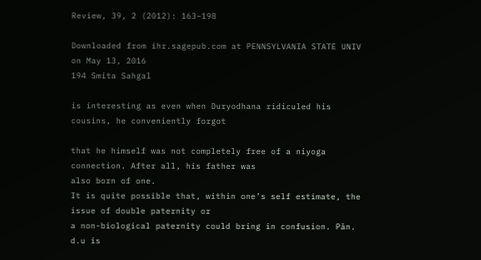Review, 39, 2 (2012): 163–198

Downloaded from ihr.sagepub.com at PENNSYLVANIA STATE UNIV on May 13, 2016
194 Smita Sahgal

is interesting as even when Duryodhana ridiculed his cousins, he conveniently forgot

that he himself was not completely free of a niyoga connection. After all, his father was
also born of one.
It is quite possible that, within one’s self estimate, the issue of double paternity or
a non-biological paternity could bring in confusion. Pān. d.u is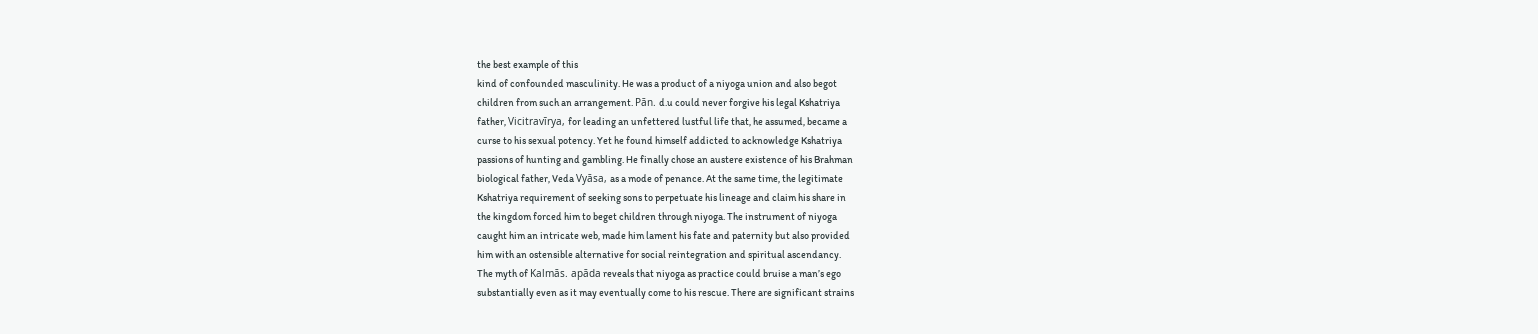the best example of this
kind of confounded masculinity. He was a product of a niyoga union and also begot
children from such an arrangement. Pān. d.u could never forgive his legal Kshatriya
father, Vicitravīrya, for leading an unfettered lustful life that, he assumed, became a
curse to his sexual potency. Yet he found himself addicted to acknowledge Kshatriya
passions of hunting and gambling. He finally chose an austere existence of his Brahman
biological father, Veda Vyāsa, as a mode of penance. At the same time, the legitimate
Kshatriya requirement of seeking sons to perpetuate his lineage and claim his share in
the kingdom forced him to beget children through niyoga. The instrument of niyoga
caught him an intricate web, made him lament his fate and paternity but also provided
him with an ostensible alternative for social reintegration and spiritual ascendancy.
The myth of Kalmās. apāda reveals that niyoga as practice could bruise a man’s ego
substantially even as it may eventually come to his rescue. There are significant strains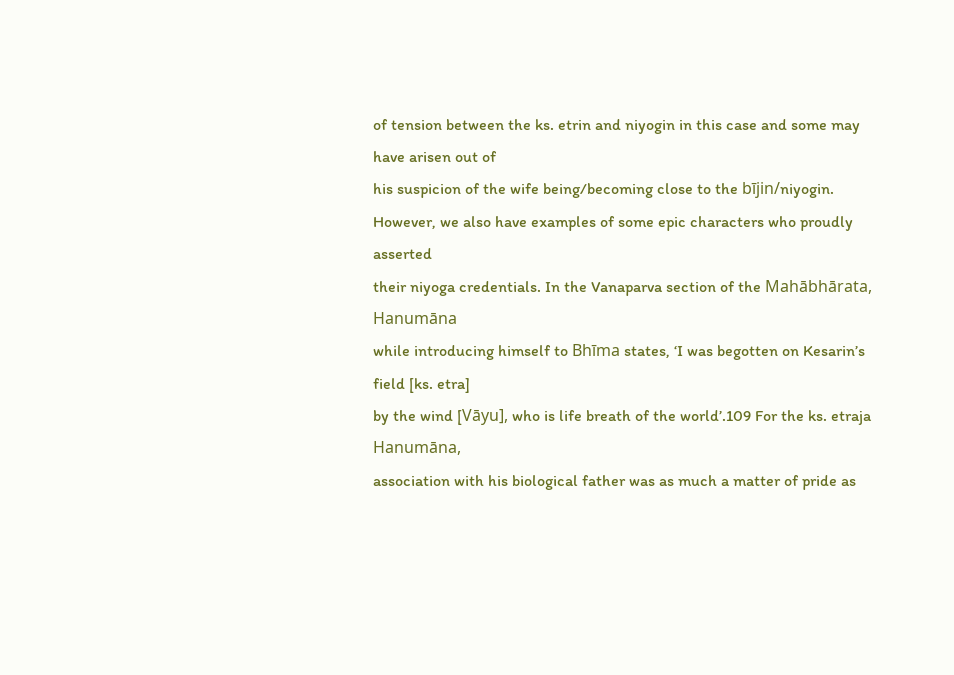of tension between the ks. etrin and niyogin in this case and some may have arisen out of
his suspicion of the wife being/becoming close to the bījin/niyogin.
However, we also have examples of some epic characters who proudly asserted
their niyoga credentials. In the Vanaparva section of the Mahābhārata, Hanumāna
while introducing himself to Bhīma states, ‘I was begotten on Kesarin’s field [ks. etra]
by the wind [Vāyu], who is life breath of the world’.109 For the ks. etraja Hanumāna,
association with his biological father was as much a matter of pride as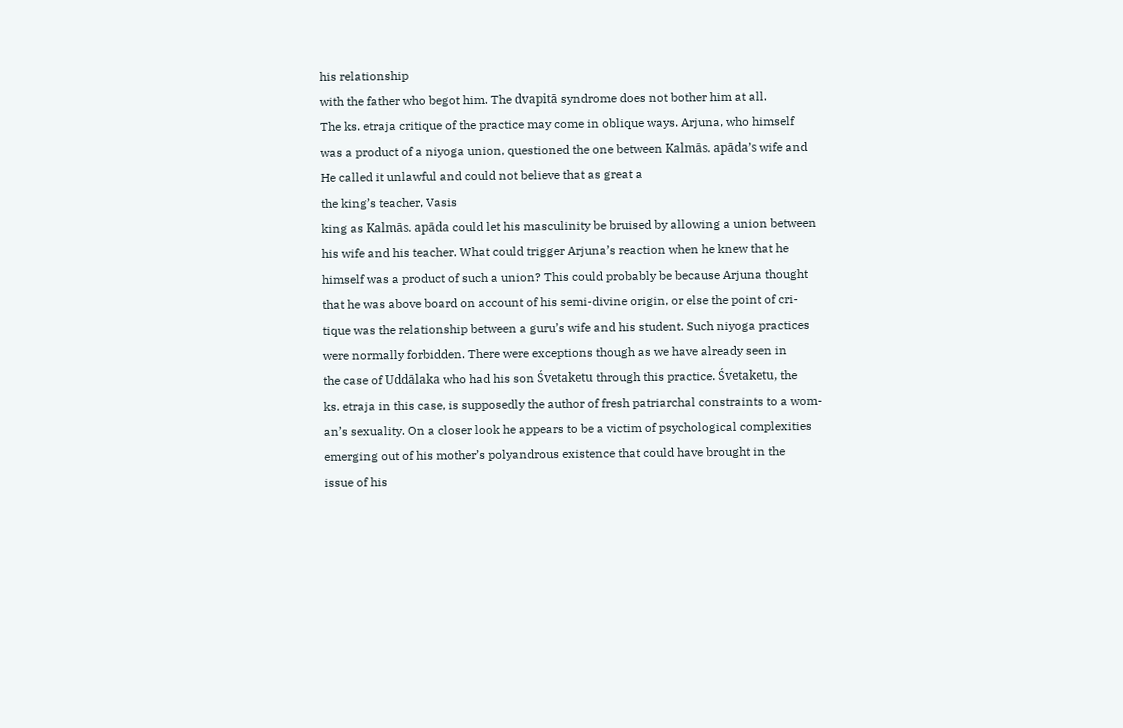his relationship
with the father who begot him. The dvapitā syndrome does not bother him at all.
The ks. etraja critique of the practice may come in oblique ways. Arjuna, who himself
was a product of a niyoga union, questioned the one between Kalmās. apāda’s wife and
He called it unlawful and could not believe that as great a
the king’s teacher, Vasis
king as Kalmās. apāda could let his masculinity be bruised by allowing a union between
his wife and his teacher. What could trigger Arjuna’s reaction when he knew that he
himself was a product of such a union? This could probably be because Arjuna thought
that he was above board on account of his semi-divine origin, or else the point of cri-
tique was the relationship between a guru’s wife and his student. Such niyoga practices
were normally forbidden. There were exceptions though as we have already seen in
the case of Uddālaka who had his son Śvetaketu through this practice. Śvetaketu, the
ks. etraja in this case, is supposedly the author of fresh patriarchal constraints to a wom-
an’s sexuality. On a closer look he appears to be a victim of psychological complexities
emerging out of his mother’s polyandrous existence that could have brought in the
issue of his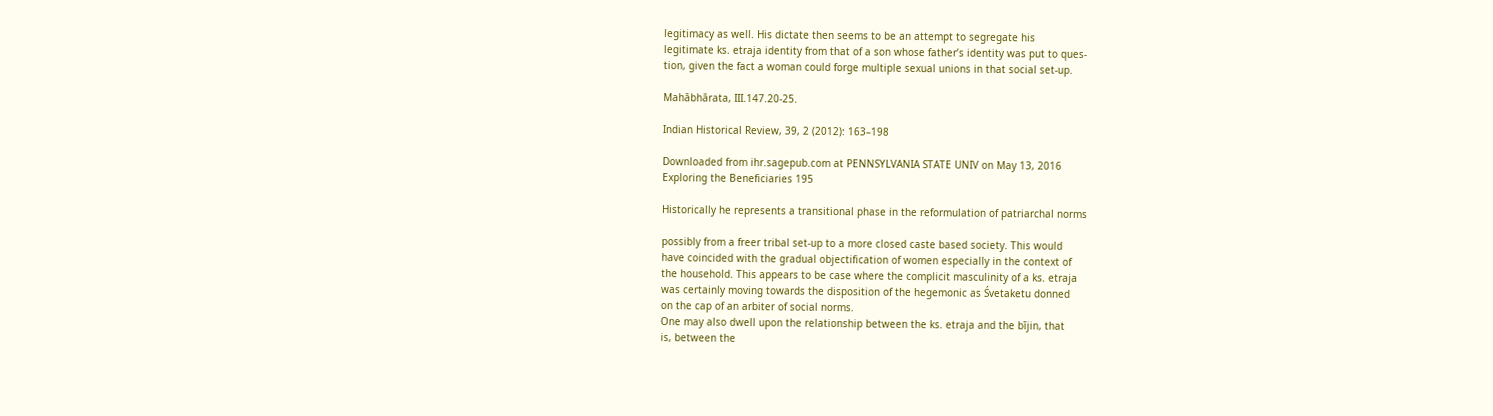legitimacy as well. His dictate then seems to be an attempt to segregate his
legitimate ks. etraja identity from that of a son whose father’s identity was put to ques-
tion, given the fact a woman could forge multiple sexual unions in that social set-up.

Mahābhārata, III.147.20-25.

Indian Historical Review, 39, 2 (2012): 163–198

Downloaded from ihr.sagepub.com at PENNSYLVANIA STATE UNIV on May 13, 2016
Exploring the Beneficiaries 195

Historically he represents a transitional phase in the reformulation of patriarchal norms

possibly from a freer tribal set-up to a more closed caste based society. This would
have coincided with the gradual objectification of women especially in the context of
the household. This appears to be case where the complicit masculinity of a ks. etraja
was certainly moving towards the disposition of the hegemonic as Śvetaketu donned
on the cap of an arbiter of social norms.
One may also dwell upon the relationship between the ks. etraja and the bījin, that
is, between the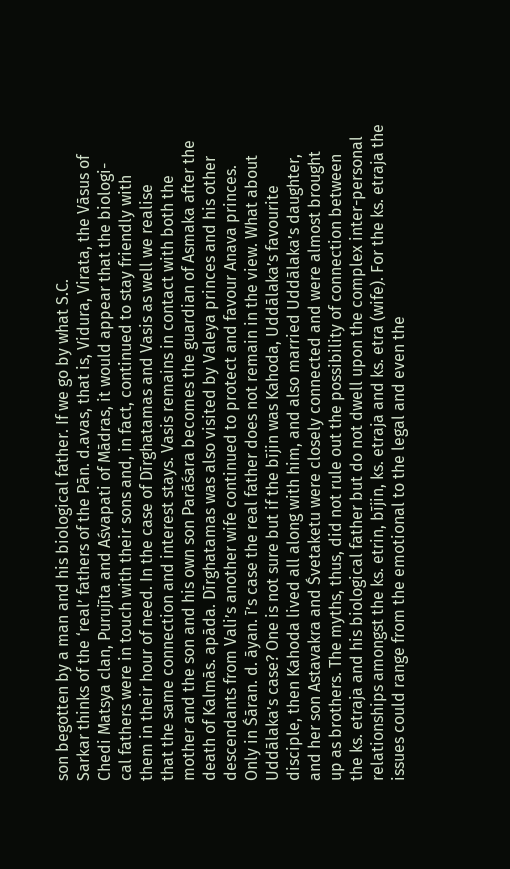son begotten by a man and his biological father. If we go by what S.C.
Sarkar thinks of the ‘real’ fathers of the Pān. d.avas, that is, Vidura, Virata, the Vāsus of
Chedi Matsya clan, Purujīta and Aśvapati of Mādras, it would appear that the biologi-
cal fathers were in touch with their sons and, in fact, continued to stay friendly with
them in their hour of need. In the case of Dīrghatamas and Vasis as well we realise
that the same connection and interest stays. Vasis remains in contact with both the
mother and the son and his own son Parāśara becomes the guardian of Asmaka after the
death of Kalmās. apāda. Dīrghatamas was also visited by Valeya princes and his other
descendants from Vali’s another wife continued to protect and favour Anava princes.
Only in Śāran. d. āyan. ī’s case the real father does not remain in the view. What about
Uddālaka’s case? One is not sure but if the bījin was Kahoda, Uddālaka’s favourite
disciple, then Kahoda lived all along with him, and also married Uddālaka’s daughter,
and her son Astavakra and Śvetaketu were closely connected and were almost brought
up as brothers. The myths, thus, did not rule out the possibility of connection between
the ks. etraja and his biological father but do not dwell upon the complex inter-personal
relationships amongst the ks. etrin, bījin, ks. etraja and ks. etra (wife). For the ks. etraja the
issues could range from the emotional to the legal and even the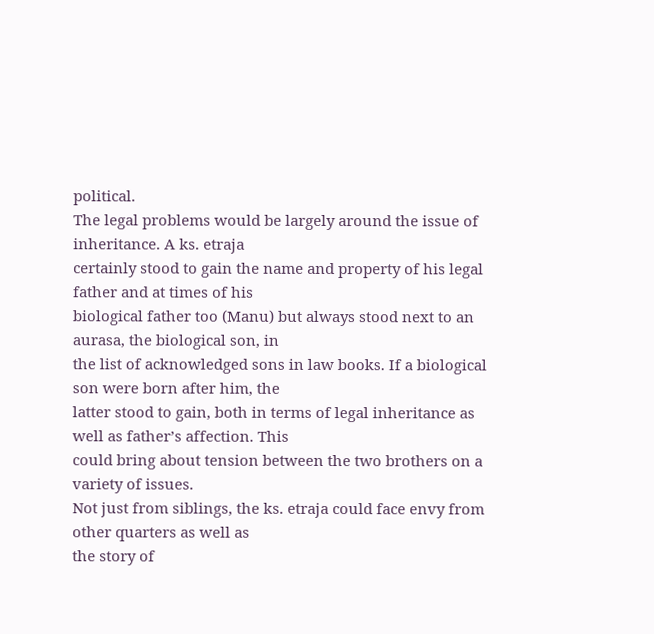political.
The legal problems would be largely around the issue of inheritance. A ks. etraja
certainly stood to gain the name and property of his legal father and at times of his
biological father too (Manu) but always stood next to an aurasa, the biological son, in
the list of acknowledged sons in law books. If a biological son were born after him, the
latter stood to gain, both in terms of legal inheritance as well as father’s affection. This
could bring about tension between the two brothers on a variety of issues.
Not just from siblings, the ks. etraja could face envy from other quarters as well as
the story of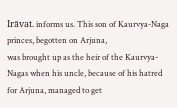Irāvat. informs us. This son of Kaurvya-Naga princes, begotten on Arjuna,
was brought up as the heir of the Kaurvya-Nagas when his uncle, because of his hatred
for Arjuna, managed to get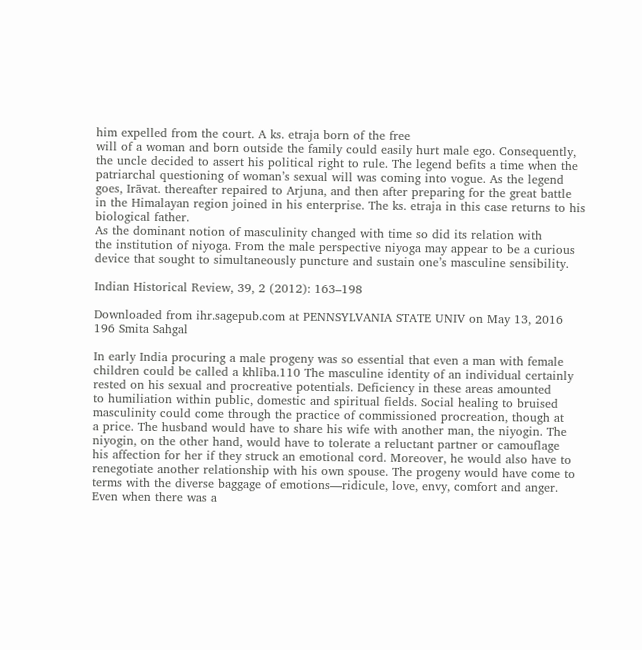him expelled from the court. A ks. etraja born of the free
will of a woman and born outside the family could easily hurt male ego. Consequently,
the uncle decided to assert his political right to rule. The legend befits a time when the
patriarchal questioning of woman’s sexual will was coming into vogue. As the legend
goes, Irāvat. thereafter repaired to Arjuna, and then after preparing for the great battle
in the Himalayan region joined in his enterprise. The ks. etraja in this case returns to his
biological father.
As the dominant notion of masculinity changed with time so did its relation with
the institution of niyoga. From the male perspective niyoga may appear to be a curious
device that sought to simultaneously puncture and sustain one’s masculine sensibility.

Indian Historical Review, 39, 2 (2012): 163–198

Downloaded from ihr.sagepub.com at PENNSYLVANIA STATE UNIV on May 13, 2016
196 Smita Sahgal

In early India procuring a male progeny was so essential that even a man with female
children could be called a khlība.110 The masculine identity of an individual certainly
rested on his sexual and procreative potentials. Deficiency in these areas amounted
to humiliation within public, domestic and spiritual fields. Social healing to bruised
masculinity could come through the practice of commissioned procreation, though at
a price. The husband would have to share his wife with another man, the niyogin. The
niyogin, on the other hand, would have to tolerate a reluctant partner or camouflage
his affection for her if they struck an emotional cord. Moreover, he would also have to
renegotiate another relationship with his own spouse. The progeny would have come to
terms with the diverse baggage of emotions—ridicule, love, envy, comfort and anger.
Even when there was a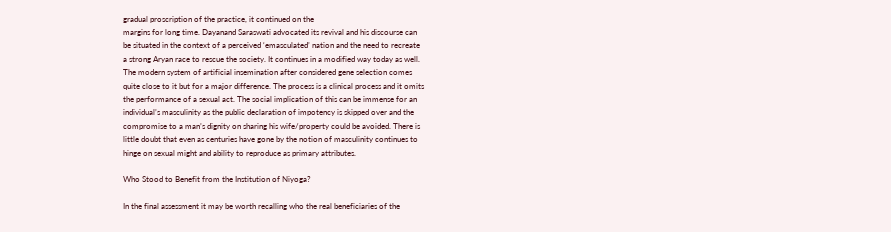gradual proscription of the practice, it continued on the
margins for long time. Dayanand Saraswati advocated its revival and his discourse can
be situated in the context of a perceived ‘emasculated’ nation and the need to recreate
a strong Aryan race to rescue the society. It continues in a modified way today as well.
The modern system of artificial insemination after considered gene selection comes
quite close to it but for a major difference. The process is a clinical process and it omits
the performance of a sexual act. The social implication of this can be immense for an
individual’s masculinity as the public declaration of impotency is skipped over and the
compromise to a man’s dignity on sharing his wife/property could be avoided. There is
little doubt that even as centuries have gone by the notion of masculinity continues to
hinge on sexual might and ability to reproduce as primary attributes.

Who Stood to Benefit from the Institution of Niyoga?

In the final assessment it may be worth recalling who the real beneficiaries of the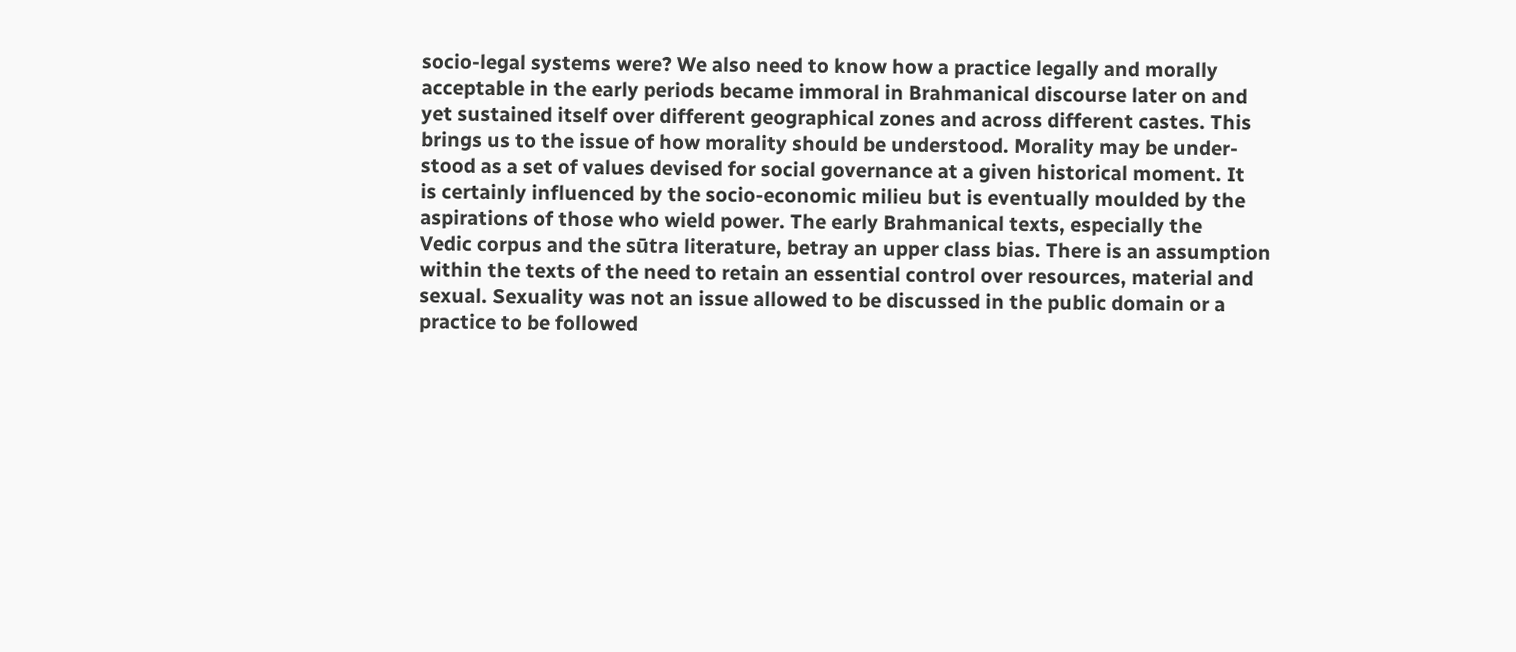socio-legal systems were? We also need to know how a practice legally and morally
acceptable in the early periods became immoral in Brahmanical discourse later on and
yet sustained itself over different geographical zones and across different castes. This
brings us to the issue of how morality should be understood. Morality may be under-
stood as a set of values devised for social governance at a given historical moment. It
is certainly influenced by the socio-economic milieu but is eventually moulded by the
aspirations of those who wield power. The early Brahmanical texts, especially the
Vedic corpus and the sūtra literature, betray an upper class bias. There is an assumption
within the texts of the need to retain an essential control over resources, material and
sexual. Sexuality was not an issue allowed to be discussed in the public domain or a
practice to be followed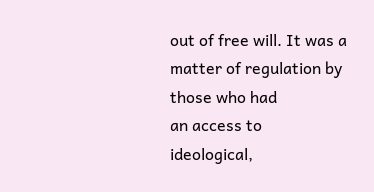out of free will. It was a matter of regulation by those who had
an access to ideological,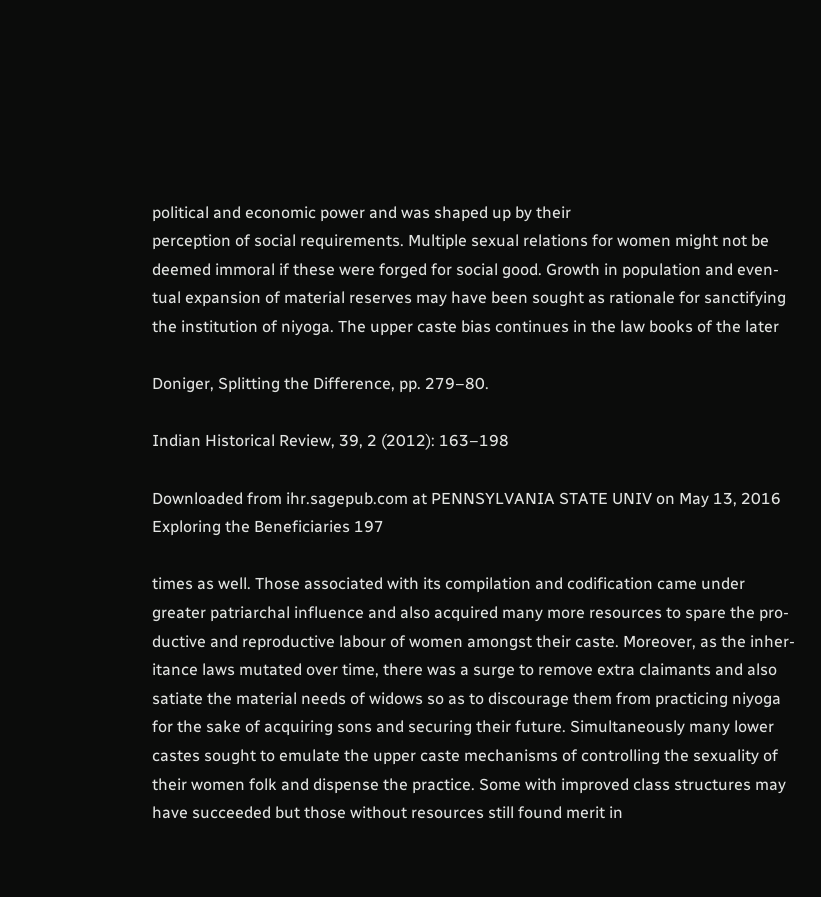political and economic power and was shaped up by their
perception of social requirements. Multiple sexual relations for women might not be
deemed immoral if these were forged for social good. Growth in population and even-
tual expansion of material reserves may have been sought as rationale for sanctifying
the institution of niyoga. The upper caste bias continues in the law books of the later

Doniger, Splitting the Difference, pp. 279–80.

Indian Historical Review, 39, 2 (2012): 163–198

Downloaded from ihr.sagepub.com at PENNSYLVANIA STATE UNIV on May 13, 2016
Exploring the Beneficiaries 197

times as well. Those associated with its compilation and codification came under
greater patriarchal influence and also acquired many more resources to spare the pro-
ductive and reproductive labour of women amongst their caste. Moreover, as the inher-
itance laws mutated over time, there was a surge to remove extra claimants and also
satiate the material needs of widows so as to discourage them from practicing niyoga
for the sake of acquiring sons and securing their future. Simultaneously many lower
castes sought to emulate the upper caste mechanisms of controlling the sexuality of
their women folk and dispense the practice. Some with improved class structures may
have succeeded but those without resources still found merit in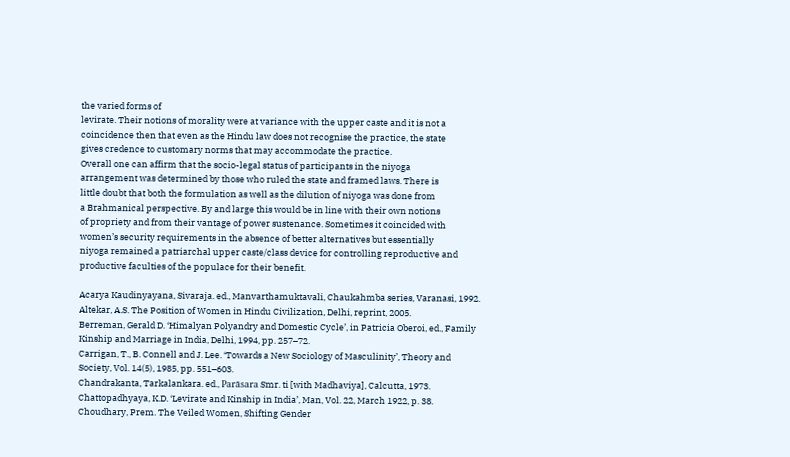the varied forms of
levirate. Their notions of morality were at variance with the upper caste and it is not a
coincidence then that even as the Hindu law does not recognise the practice, the state
gives credence to customary norms that may accommodate the practice.
Overall one can affirm that the socio-legal status of participants in the niyoga
arrangement was determined by those who ruled the state and framed laws. There is
little doubt that both the formulation as well as the dilution of niyoga was done from
a Brahmanical perspective. By and large this would be in line with their own notions
of propriety and from their vantage of power sustenance. Sometimes it coincided with
women’s security requirements in the absence of better alternatives but essentially
niyoga remained a patriarchal upper caste/class device for controlling reproductive and
productive faculties of the populace for their benefit.

Acarya Kaudinyayana, Sivaraja. ed., Manvarthamuktavali, Chaukahmba series, Varanasi, 1992.
Altekar, A.S. The Position of Women in Hindu Civilization, Delhi, reprint, 2005.
Berreman, Gerald D. ‘Himalyan Polyandry and Domestic Cycle’, in Patricia Oberoi, ed., Family
Kinship and Marriage in India, Delhi, 1994, pp. 257–72.
Carrigan, T., B. Connell and J. Lee. ‘Towards a New Sociology of Masculinity’, Theory and
Society, Vol. 14(5), 1985, pp. 551–603.
Chandrakanta, Tarkalankara. ed., Parāsara Smr. ti [with Madhaviya], Calcutta, 1973.
Chattopadhyaya, K.D. ‘Levirate and Kinship in India’, Man, Vol. 22, March 1922, p. 38.
Choudhary, Prem. The Veiled Women, Shifting Gender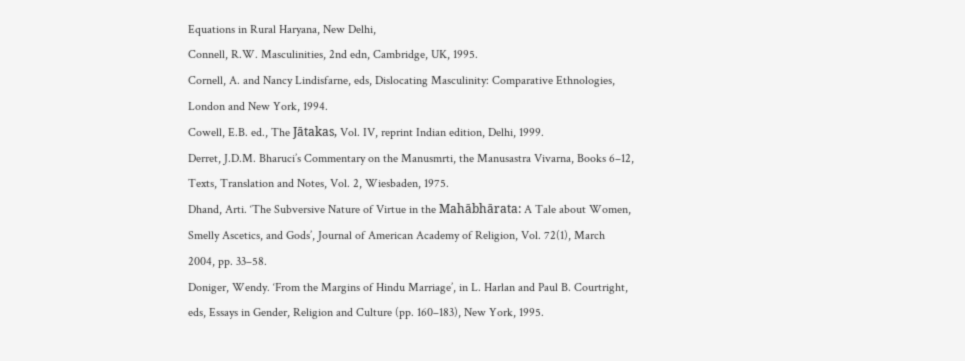Equations in Rural Haryana, New Delhi,
Connell, R.W. Masculinities, 2nd edn, Cambridge, UK, 1995.
Cornell, A. and Nancy Lindisfarne, eds, Dislocating Masculinity: Comparative Ethnologies,
London and New York, 1994.
Cowell, E.B. ed., The Jātakas, Vol. IV, reprint Indian edition, Delhi, 1999.
Derret, J.D.M. Bharuci’s Commentary on the Manusmrti, the Manusastra Vivarna, Books 6–12,
Texts, Translation and Notes, Vol. 2, Wiesbaden, 1975.
Dhand, Arti. ‘The Subversive Nature of Virtue in the Mahābhārata: A Tale about Women,
Smelly Ascetics, and Gods’, Journal of American Academy of Religion, Vol. 72(1), March
2004, pp. 33–58.
Doniger, Wendy. ‘From the Margins of Hindu Marriage’, in L. Harlan and Paul B. Courtright,
eds, Essays in Gender, Religion and Culture (pp. 160–183), New York, 1995.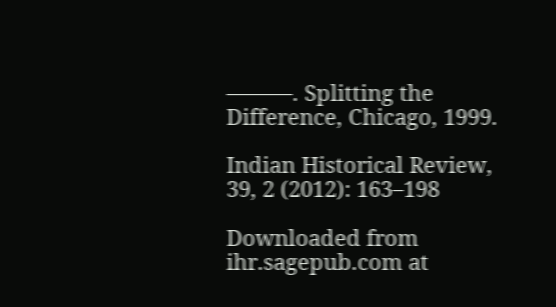———. Splitting the Difference, Chicago, 1999.

Indian Historical Review, 39, 2 (2012): 163–198

Downloaded from ihr.sagepub.com at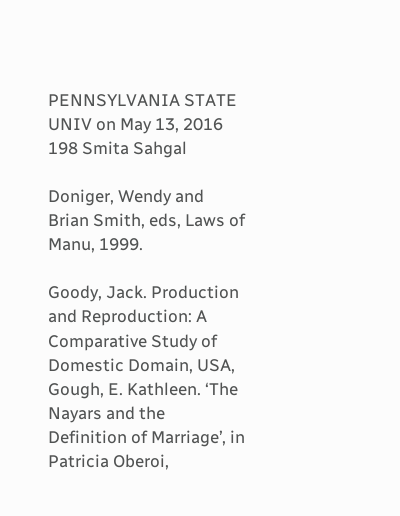PENNSYLVANIA STATE UNIV on May 13, 2016
198 Smita Sahgal

Doniger, Wendy and Brian Smith, eds, Laws of Manu, 1999.

Goody, Jack. Production and Reproduction: A Comparative Study of Domestic Domain, USA,
Gough, E. Kathleen. ‘The Nayars and the Definition of Marriage’, in Patricia Oberoi,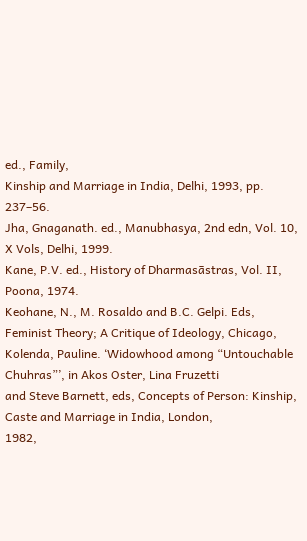ed., Family,
Kinship and Marriage in India, Delhi, 1993, pp. 237–56.
Jha, Gnaganath. ed., Manubhasya, 2nd edn, Vol. 10, X Vols, Delhi, 1999.
Kane, P.V. ed., History of Dharmasāstras, Vol. II, Poona, 1974.
Keohane, N., M. Rosaldo and B.C. Gelpi. Eds, Feminist Theory; A Critique of Ideology, Chicago,
Kolenda, Pauline. ‘Widowhood among “Untouchable Chuhras”’, in Akos Oster, Lina Fruzetti
and Steve Barnett, eds, Concepts of Person: Kinship, Caste and Marriage in India, London,
1982,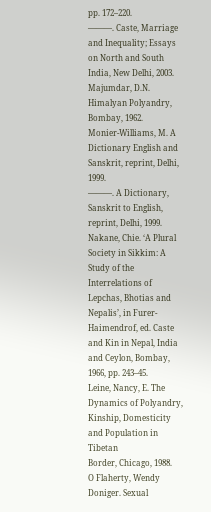pp. 172–220.
———. Caste, Marriage and Inequality; Essays on North and South India, New Delhi, 2003.
Majumdar, D.N. Himalyan Polyandry, Bombay, 1962.
Monier-Williams, M. A Dictionary English and Sanskrit, reprint, Delhi, 1999.
———. A Dictionary, Sanskrit to English, reprint, Delhi, 1999.
Nakane, Chie. ‘A Plural Society in Sikkim: A Study of the Interrelations of Lepchas, Bhotias and
Nepalis’, in Furer-Haimendrof, ed. Caste and Kin in Nepal, India and Ceylon, Bombay,
1966, pp. 243–45.
Leine, Nancy, E. The Dynamics of Polyandry, Kinship, Domesticity and Population in Tibetan
Border, Chicago, 1988.
O Flaherty, Wendy Doniger. Sexual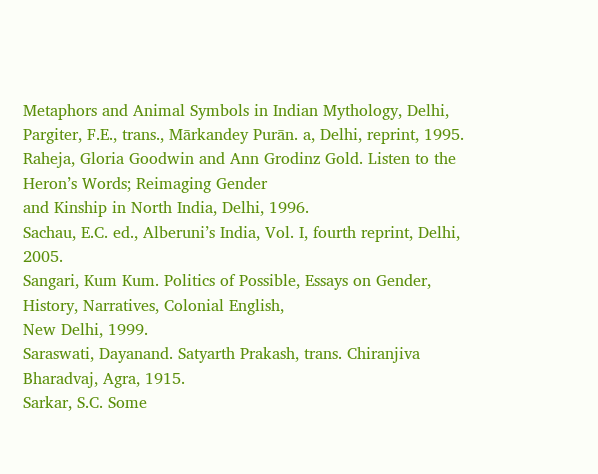Metaphors and Animal Symbols in Indian Mythology, Delhi,
Pargiter, F.E., trans., Mārkandey Purān. a, Delhi, reprint, 1995.
Raheja, Gloria Goodwin and Ann Grodinz Gold. Listen to the Heron’s Words; Reimaging Gender
and Kinship in North India, Delhi, 1996.
Sachau, E.C. ed., Alberuni’s India, Vol. I, fourth reprint, Delhi, 2005.
Sangari, Kum Kum. Politics of Possible, Essays on Gender, History, Narratives, Colonial English,
New Delhi, 1999.
Saraswati, Dayanand. Satyarth Prakash, trans. Chiranjiva Bharadvaj, Agra, 1915.
Sarkar, S.C. Some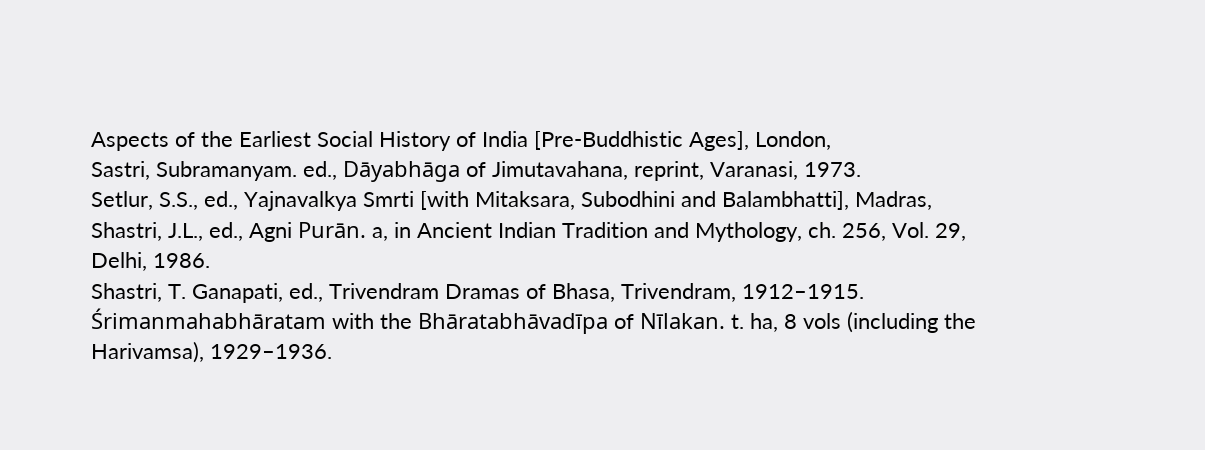Aspects of the Earliest Social History of India [Pre-Buddhistic Ages], London,
Sastri, Subramanyam. ed., Dāyabhāga of Jimutavahana, reprint, Varanasi, 1973.
Setlur, S.S., ed., Yajnavalkya Smrti [with Mitaksara, Subodhini and Balambhatti], Madras,
Shastri, J.L., ed., Agni Purān. a, in Ancient Indian Tradition and Mythology, ch. 256, Vol. 29,
Delhi, 1986.
Shastri, T. Ganapati, ed., Trivendram Dramas of Bhasa, Trivendram, 1912–1915.
Śrimanmahabhāratam with the Bhāratabhāvadīpa of Nīlakan. t. ha, 8 vols (including the
Harivamsa), 1929–1936.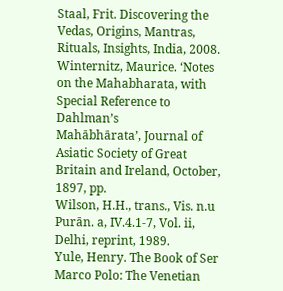Staal, Frit. Discovering the Vedas, Origins, Mantras, Rituals, Insights, India, 2008.
Winternitz, Maurice. ‘Notes on the Mahabharata, with Special Reference to Dahlman’s
Mahābhārata’, Journal of Asiatic Society of Great Britain and Ireland, October, 1897, pp.
Wilson, H.H., trans., Vis. n.u Purān. a, IV.4.1-7, Vol. ii, Delhi, reprint, 1989.
Yule, Henry. The Book of Ser Marco Polo: The Venetian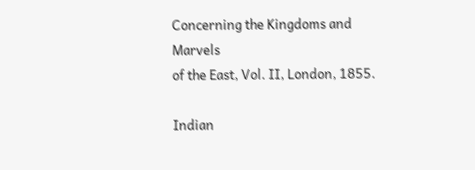Concerning the Kingdoms and Marvels
of the East, Vol. II, London, 1855.

Indian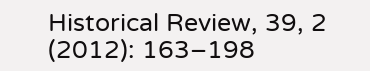Historical Review, 39, 2 (2012): 163–198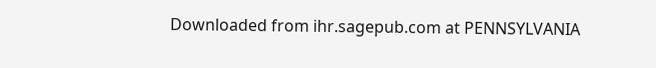Downloaded from ihr.sagepub.com at PENNSYLVANIA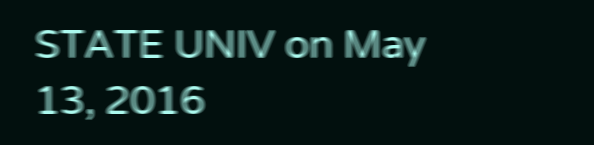STATE UNIV on May 13, 2016